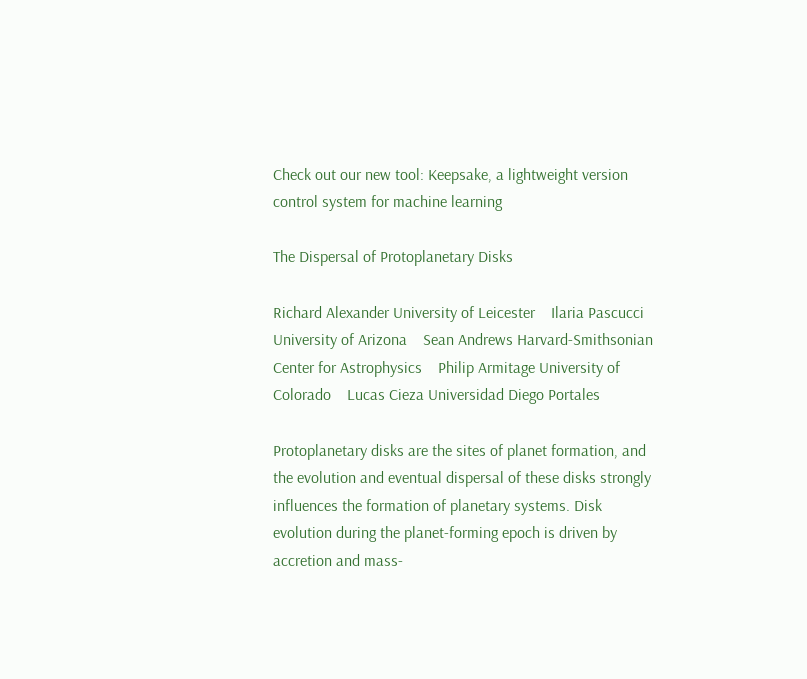Check out our new tool: Keepsake, a lightweight version control system for machine learning

The Dispersal of Protoplanetary Disks

Richard Alexander University of Leicester    Ilaria Pascucci University of Arizona    Sean Andrews Harvard-Smithsonian Center for Astrophysics    Philip Armitage University of Colorado    Lucas Cieza Universidad Diego Portales

Protoplanetary disks are the sites of planet formation, and the evolution and eventual dispersal of these disks strongly influences the formation of planetary systems. Disk evolution during the planet-forming epoch is driven by accretion and mass-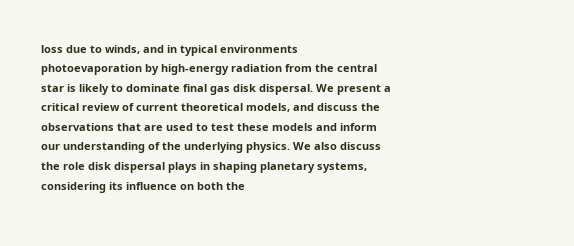loss due to winds, and in typical environments photoevaporation by high-energy radiation from the central star is likely to dominate final gas disk dispersal. We present a critical review of current theoretical models, and discuss the observations that are used to test these models and inform our understanding of the underlying physics. We also discuss the role disk dispersal plays in shaping planetary systems, considering its influence on both the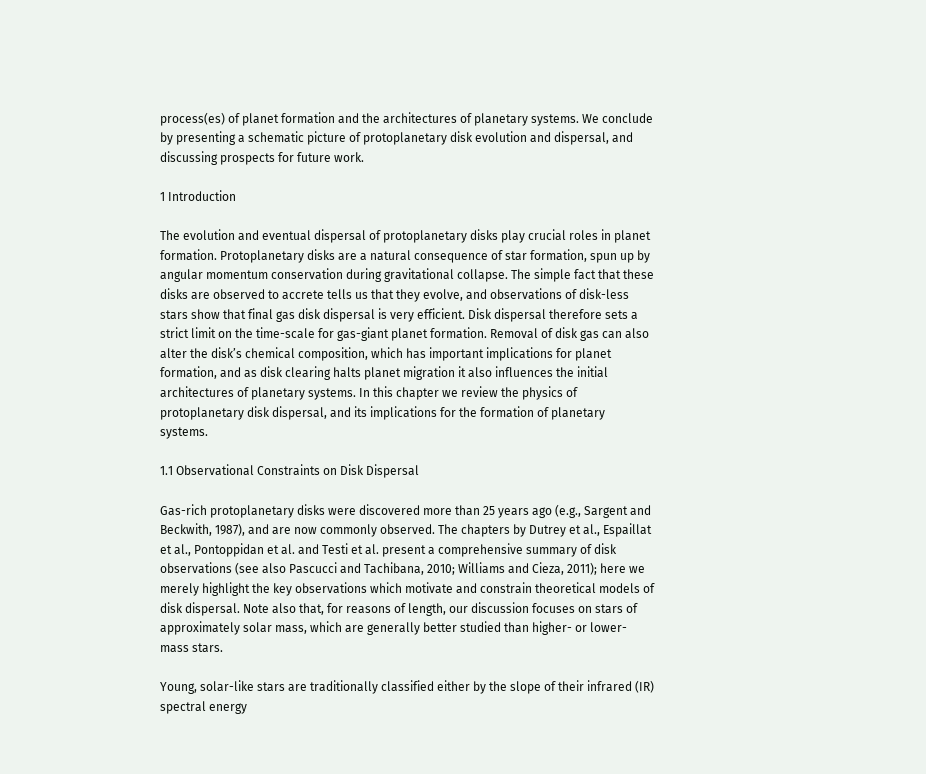process(es) of planet formation and the architectures of planetary systems. We conclude by presenting a schematic picture of protoplanetary disk evolution and dispersal, and discussing prospects for future work.

1 Introduction

The evolution and eventual dispersal of protoplanetary disks play crucial roles in planet formation. Protoplanetary disks are a natural consequence of star formation, spun up by angular momentum conservation during gravitational collapse. The simple fact that these disks are observed to accrete tells us that they evolve, and observations of disk-less stars show that final gas disk dispersal is very efficient. Disk dispersal therefore sets a strict limit on the time-scale for gas-giant planet formation. Removal of disk gas can also alter the disk’s chemical composition, which has important implications for planet formation, and as disk clearing halts planet migration it also influences the initial architectures of planetary systems. In this chapter we review the physics of protoplanetary disk dispersal, and its implications for the formation of planetary systems.

1.1 Observational Constraints on Disk Dispersal

Gas-rich protoplanetary disks were discovered more than 25 years ago (e.g., Sargent and Beckwith, 1987), and are now commonly observed. The chapters by Dutrey et al., Espaillat et al., Pontoppidan et al. and Testi et al. present a comprehensive summary of disk observations (see also Pascucci and Tachibana, 2010; Williams and Cieza, 2011); here we merely highlight the key observations which motivate and constrain theoretical models of disk dispersal. Note also that, for reasons of length, our discussion focuses on stars of approximately solar mass, which are generally better studied than higher- or lower-mass stars.

Young, solar-like stars are traditionally classified either by the slope of their infrared (IR) spectral energy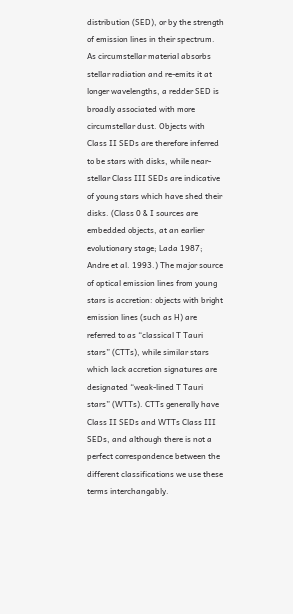distribution (SED), or by the strength of emission lines in their spectrum. As circumstellar material absorbs stellar radiation and re-emits it at longer wavelengths, a redder SED is broadly associated with more circumstellar dust. Objects with Class II SEDs are therefore inferred to be stars with disks, while near-stellar Class III SEDs are indicative of young stars which have shed their disks. (Class 0 & I sources are embedded objects, at an earlier evolutionary stage; Lada 1987; Andre et al. 1993.) The major source of optical emission lines from young stars is accretion: objects with bright emission lines (such as H) are referred to as “classical T Tauri stars” (CTTs), while similar stars which lack accretion signatures are designated “weak-lined T Tauri stars” (WTTs). CTTs generally have Class II SEDs and WTTs Class III SEDs, and although there is not a perfect correspondence between the different classifications we use these terms interchangably.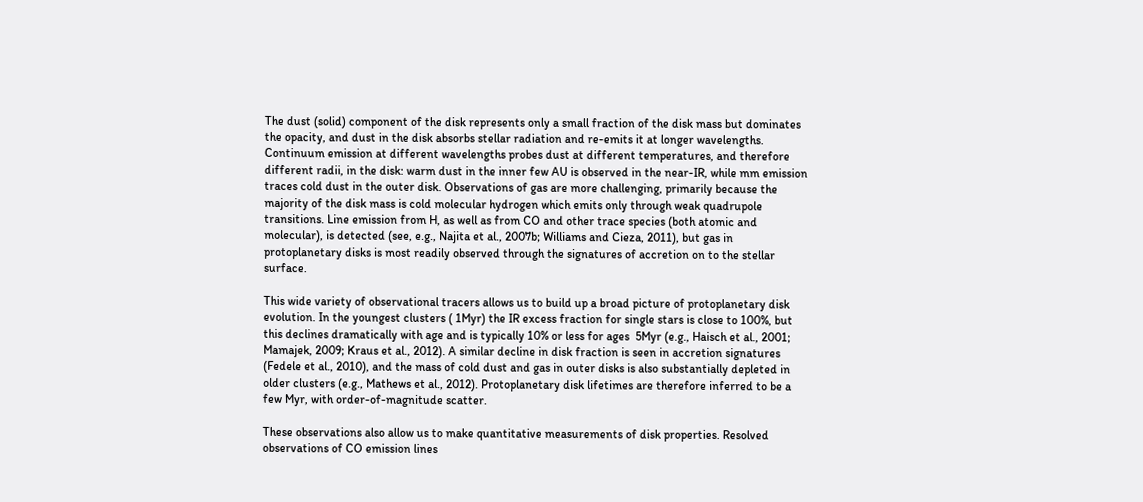The dust (solid) component of the disk represents only a small fraction of the disk mass but dominates the opacity, and dust in the disk absorbs stellar radiation and re-emits it at longer wavelengths. Continuum emission at different wavelengths probes dust at different temperatures, and therefore different radii, in the disk: warm dust in the inner few AU is observed in the near-IR, while mm emission traces cold dust in the outer disk. Observations of gas are more challenging, primarily because the majority of the disk mass is cold molecular hydrogen which emits only through weak quadrupole transitions. Line emission from H, as well as from CO and other trace species (both atomic and molecular), is detected (see, e.g., Najita et al., 2007b; Williams and Cieza, 2011), but gas in protoplanetary disks is most readily observed through the signatures of accretion on to the stellar surface.

This wide variety of observational tracers allows us to build up a broad picture of protoplanetary disk evolution. In the youngest clusters ( 1Myr) the IR excess fraction for single stars is close to 100%, but this declines dramatically with age and is typically 10% or less for ages  5Myr (e.g., Haisch et al., 2001; Mamajek, 2009; Kraus et al., 2012). A similar decline in disk fraction is seen in accretion signatures (Fedele et al., 2010), and the mass of cold dust and gas in outer disks is also substantially depleted in older clusters (e.g., Mathews et al., 2012). Protoplanetary disk lifetimes are therefore inferred to be a few Myr, with order-of-magnitude scatter.

These observations also allow us to make quantitative measurements of disk properties. Resolved observations of CO emission lines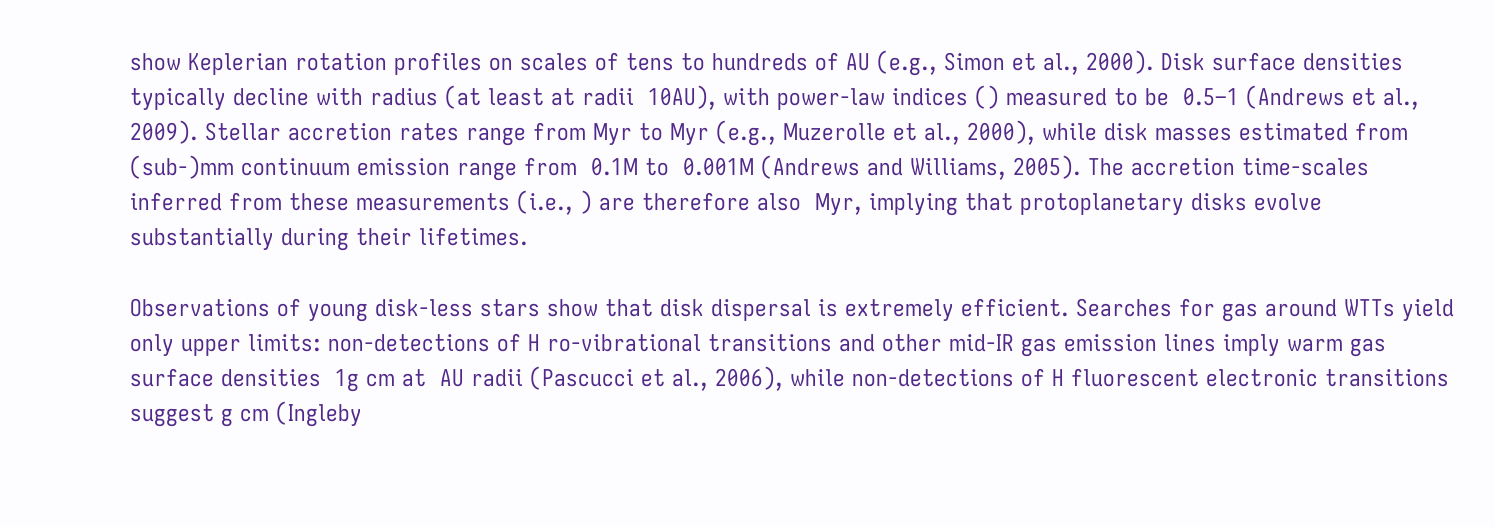show Keplerian rotation profiles on scales of tens to hundreds of AU (e.g., Simon et al., 2000). Disk surface densities typically decline with radius (at least at radii  10AU), with power-law indices () measured to be  0.5–1 (Andrews et al., 2009). Stellar accretion rates range from Myr to Myr (e.g., Muzerolle et al., 2000), while disk masses estimated from (sub-)mm continuum emission range from  0.1M to  0.001M (Andrews and Williams, 2005). The accretion time-scales inferred from these measurements (i.e., ) are therefore also  Myr, implying that protoplanetary disks evolve substantially during their lifetimes.

Observations of young disk-less stars show that disk dispersal is extremely efficient. Searches for gas around WTTs yield only upper limits: non-detections of H ro-vibrational transitions and other mid-IR gas emission lines imply warm gas surface densities  1g cm at  AU radii (Pascucci et al., 2006), while non-detections of H fluorescent electronic transitions suggest g cm (Ingleby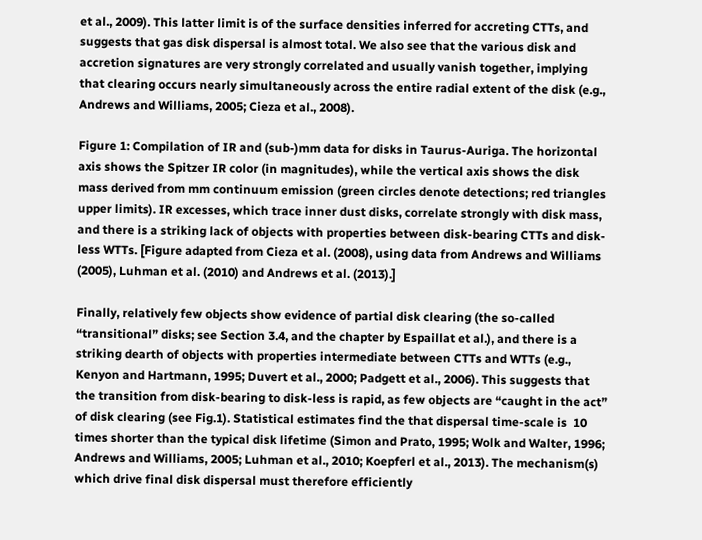et al., 2009). This latter limit is of the surface densities inferred for accreting CTTs, and suggests that gas disk dispersal is almost total. We also see that the various disk and accretion signatures are very strongly correlated and usually vanish together, implying that clearing occurs nearly simultaneously across the entire radial extent of the disk (e.g., Andrews and Williams, 2005; Cieza et al., 2008).

Figure 1: Compilation of IR and (sub-)mm data for disks in Taurus-Auriga. The horizontal axis shows the Spitzer IR color (in magnitudes), while the vertical axis shows the disk mass derived from mm continuum emission (green circles denote detections; red triangles upper limits). IR excesses, which trace inner dust disks, correlate strongly with disk mass, and there is a striking lack of objects with properties between disk-bearing CTTs and disk-less WTTs. [Figure adapted from Cieza et al. (2008), using data from Andrews and Williams (2005), Luhman et al. (2010) and Andrews et al. (2013).]

Finally, relatively few objects show evidence of partial disk clearing (the so-called “transitional” disks; see Section 3.4, and the chapter by Espaillat et al.), and there is a striking dearth of objects with properties intermediate between CTTs and WTTs (e.g., Kenyon and Hartmann, 1995; Duvert et al., 2000; Padgett et al., 2006). This suggests that the transition from disk-bearing to disk-less is rapid, as few objects are “caught in the act” of disk clearing (see Fig.1). Statistical estimates find the that dispersal time-scale is  10 times shorter than the typical disk lifetime (Simon and Prato, 1995; Wolk and Walter, 1996; Andrews and Williams, 2005; Luhman et al., 2010; Koepferl et al., 2013). The mechanism(s) which drive final disk dispersal must therefore efficiently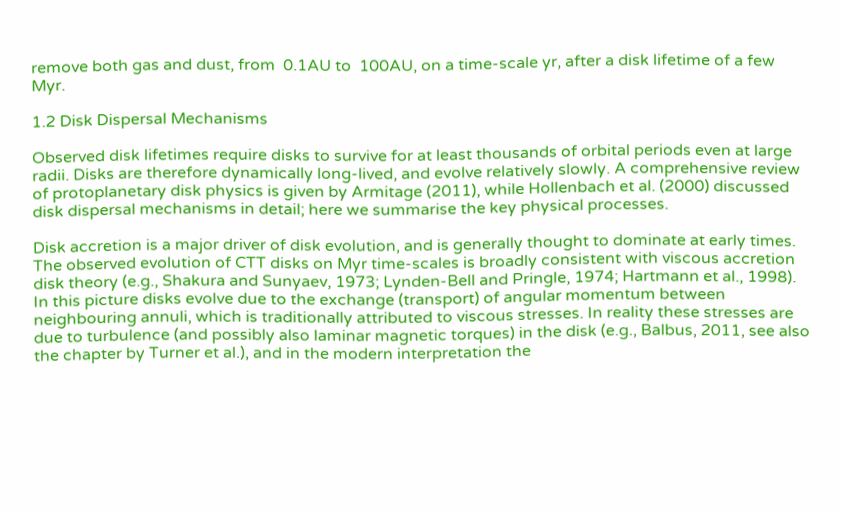remove both gas and dust, from  0.1AU to  100AU, on a time-scale yr, after a disk lifetime of a few Myr.

1.2 Disk Dispersal Mechanisms

Observed disk lifetimes require disks to survive for at least thousands of orbital periods even at large radii. Disks are therefore dynamically long-lived, and evolve relatively slowly. A comprehensive review of protoplanetary disk physics is given by Armitage (2011), while Hollenbach et al. (2000) discussed disk dispersal mechanisms in detail; here we summarise the key physical processes.

Disk accretion is a major driver of disk evolution, and is generally thought to dominate at early times. The observed evolution of CTT disks on Myr time-scales is broadly consistent with viscous accretion disk theory (e.g., Shakura and Sunyaev, 1973; Lynden-Bell and Pringle, 1974; Hartmann et al., 1998). In this picture disks evolve due to the exchange (transport) of angular momentum between neighbouring annuli, which is traditionally attributed to viscous stresses. In reality these stresses are due to turbulence (and possibly also laminar magnetic torques) in the disk (e.g., Balbus, 2011, see also the chapter by Turner et al.), and in the modern interpretation the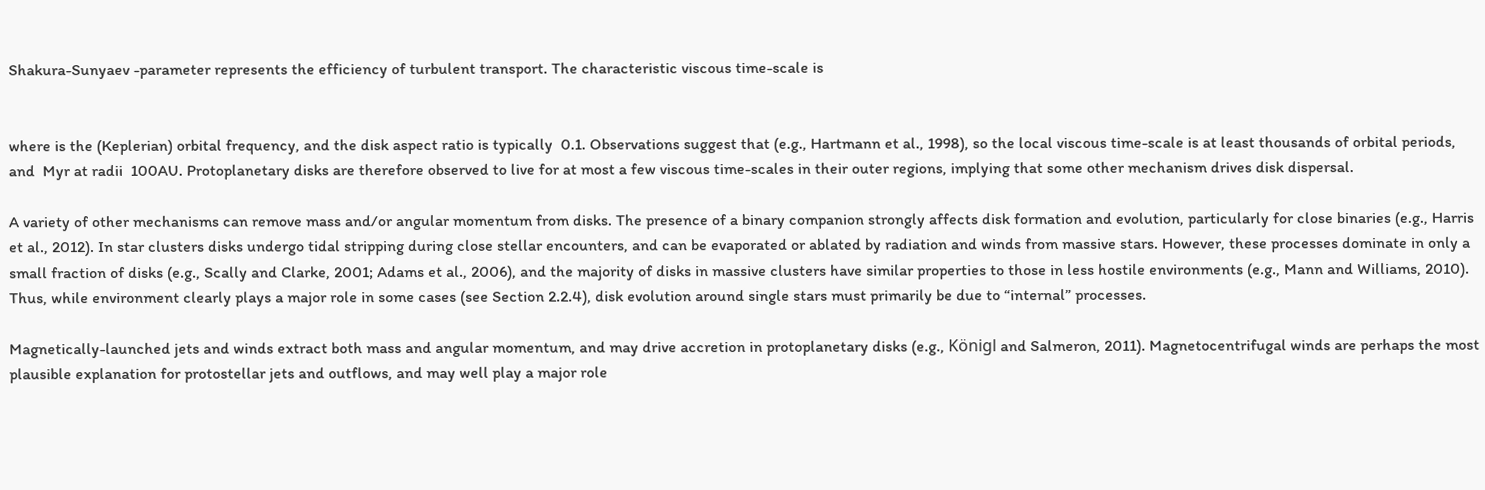Shakura-Sunyaev -parameter represents the efficiency of turbulent transport. The characteristic viscous time-scale is


where is the (Keplerian) orbital frequency, and the disk aspect ratio is typically  0.1. Observations suggest that (e.g., Hartmann et al., 1998), so the local viscous time-scale is at least thousands of orbital periods, and  Myr at radii  100AU. Protoplanetary disks are therefore observed to live for at most a few viscous time-scales in their outer regions, implying that some other mechanism drives disk dispersal.

A variety of other mechanisms can remove mass and/or angular momentum from disks. The presence of a binary companion strongly affects disk formation and evolution, particularly for close binaries (e.g., Harris et al., 2012). In star clusters disks undergo tidal stripping during close stellar encounters, and can be evaporated or ablated by radiation and winds from massive stars. However, these processes dominate in only a small fraction of disks (e.g., Scally and Clarke, 2001; Adams et al., 2006), and the majority of disks in massive clusters have similar properties to those in less hostile environments (e.g., Mann and Williams, 2010). Thus, while environment clearly plays a major role in some cases (see Section 2.2.4), disk evolution around single stars must primarily be due to “internal” processes.

Magnetically-launched jets and winds extract both mass and angular momentum, and may drive accretion in protoplanetary disks (e.g., Königl and Salmeron, 2011). Magnetocentrifugal winds are perhaps the most plausible explanation for protostellar jets and outflows, and may well play a major role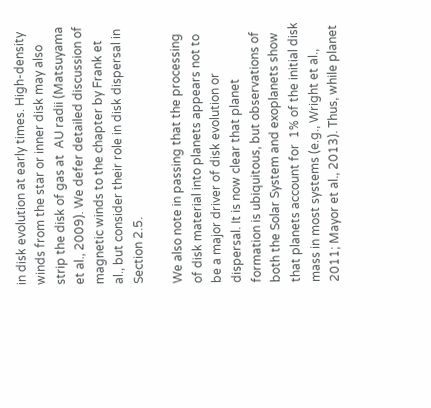in disk evolution at early times. High-density winds from the star or inner disk may also strip the disk of gas at  AU radii (Matsuyama et al., 2009). We defer detailed discussion of magnetic winds to the chapter by Frank et al., but consider their role in disk dispersal in Section 2.5.

We also note in passing that the processing of disk material into planets appears not to be a major driver of disk evolution or dispersal. It is now clear that planet formation is ubiquitous, but observations of both the Solar System and exoplanets show that planets account for  1% of the initial disk mass in most systems (e.g., Wright et al., 2011; Mayor et al., 2013). Thus, while planet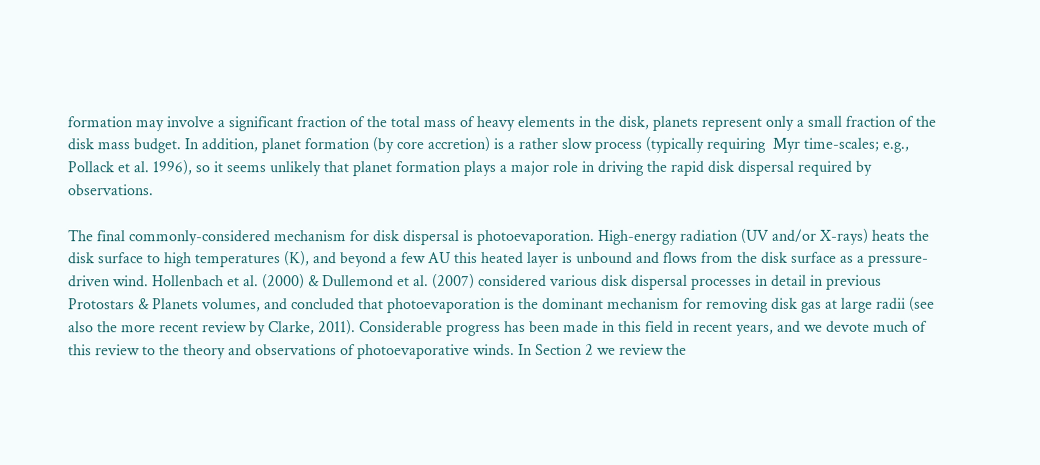formation may involve a significant fraction of the total mass of heavy elements in the disk, planets represent only a small fraction of the disk mass budget. In addition, planet formation (by core accretion) is a rather slow process (typically requiring  Myr time-scales; e.g., Pollack et al. 1996), so it seems unlikely that planet formation plays a major role in driving the rapid disk dispersal required by observations.

The final commonly-considered mechanism for disk dispersal is photoevaporation. High-energy radiation (UV and/or X-rays) heats the disk surface to high temperatures (K), and beyond a few AU this heated layer is unbound and flows from the disk surface as a pressure-driven wind. Hollenbach et al. (2000) & Dullemond et al. (2007) considered various disk dispersal processes in detail in previous Protostars & Planets volumes, and concluded that photoevaporation is the dominant mechanism for removing disk gas at large radii (see also the more recent review by Clarke, 2011). Considerable progress has been made in this field in recent years, and we devote much of this review to the theory and observations of photoevaporative winds. In Section 2 we review the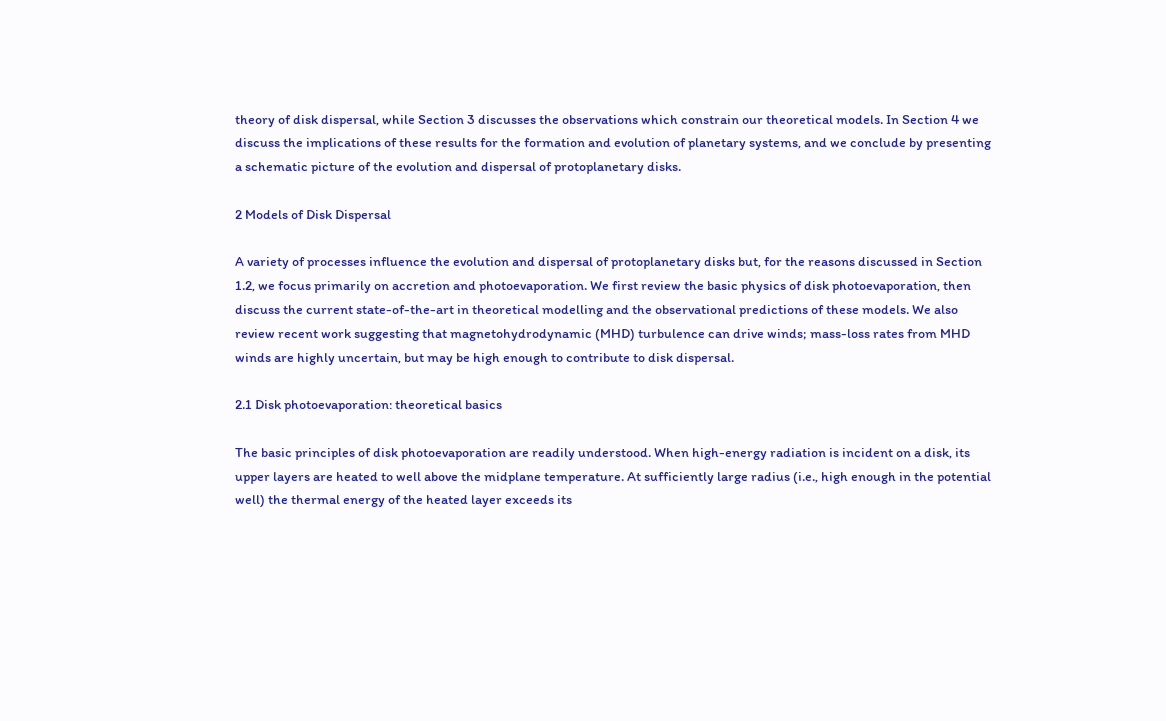theory of disk dispersal, while Section 3 discusses the observations which constrain our theoretical models. In Section 4 we discuss the implications of these results for the formation and evolution of planetary systems, and we conclude by presenting a schematic picture of the evolution and dispersal of protoplanetary disks.

2 Models of Disk Dispersal

A variety of processes influence the evolution and dispersal of protoplanetary disks but, for the reasons discussed in Section 1.2, we focus primarily on accretion and photoevaporation. We first review the basic physics of disk photoevaporation, then discuss the current state-of-the-art in theoretical modelling and the observational predictions of these models. We also review recent work suggesting that magnetohydrodynamic (MHD) turbulence can drive winds; mass-loss rates from MHD winds are highly uncertain, but may be high enough to contribute to disk dispersal.

2.1 Disk photoevaporation: theoretical basics

The basic principles of disk photoevaporation are readily understood. When high-energy radiation is incident on a disk, its upper layers are heated to well above the midplane temperature. At sufficiently large radius (i.e., high enough in the potential well) the thermal energy of the heated layer exceeds its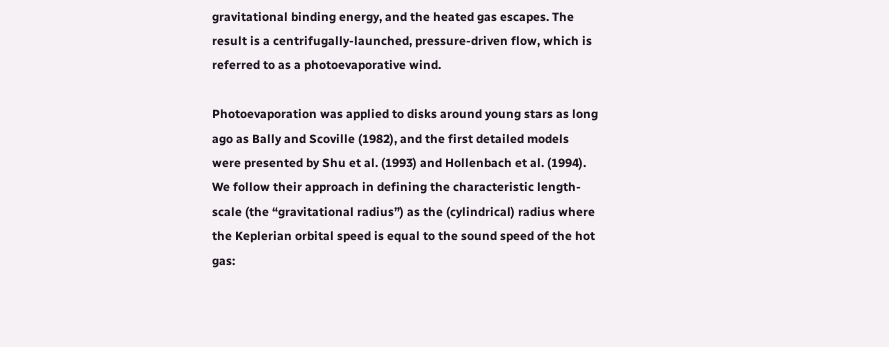gravitational binding energy, and the heated gas escapes. The result is a centrifugally-launched, pressure-driven flow, which is referred to as a photoevaporative wind.

Photoevaporation was applied to disks around young stars as long ago as Bally and Scoville (1982), and the first detailed models were presented by Shu et al. (1993) and Hollenbach et al. (1994). We follow their approach in defining the characteristic length-scale (the “gravitational radius”) as the (cylindrical) radius where the Keplerian orbital speed is equal to the sound speed of the hot gas: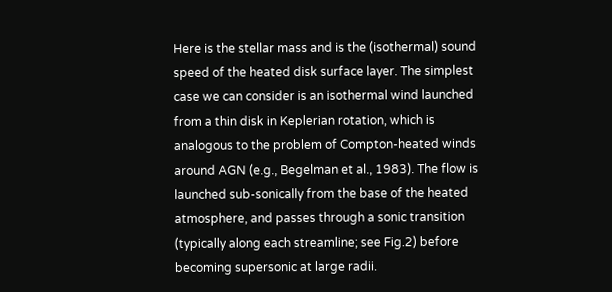Here is the stellar mass and is the (isothermal) sound speed of the heated disk surface layer. The simplest case we can consider is an isothermal wind launched from a thin disk in Keplerian rotation, which is analogous to the problem of Compton-heated winds around AGN (e.g., Begelman et al., 1983). The flow is launched sub-sonically from the base of the heated atmosphere, and passes through a sonic transition (typically along each streamline; see Fig.2) before becoming supersonic at large radii.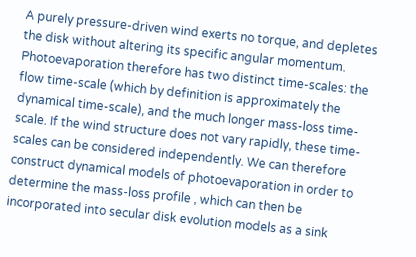A purely pressure-driven wind exerts no torque, and depletes the disk without altering its specific angular momentum. Photoevaporation therefore has two distinct time-scales: the flow time-scale (which by definition is approximately the dynamical time-scale), and the much longer mass-loss time-scale. If the wind structure does not vary rapidly, these time-scales can be considered independently. We can therefore construct dynamical models of photoevaporation in order to determine the mass-loss profile , which can then be incorporated into secular disk evolution models as a sink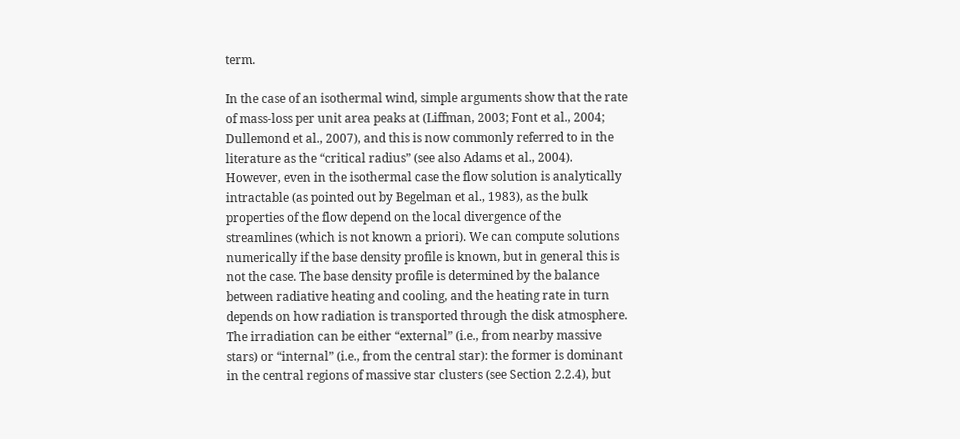term.

In the case of an isothermal wind, simple arguments show that the rate of mass-loss per unit area peaks at (Liffman, 2003; Font et al., 2004; Dullemond et al., 2007), and this is now commonly referred to in the literature as the “critical radius” (see also Adams et al., 2004). However, even in the isothermal case the flow solution is analytically intractable (as pointed out by Begelman et al., 1983), as the bulk properties of the flow depend on the local divergence of the streamlines (which is not known a priori). We can compute solutions numerically if the base density profile is known, but in general this is not the case. The base density profile is determined by the balance between radiative heating and cooling, and the heating rate in turn depends on how radiation is transported through the disk atmosphere. The irradiation can be either “external” (i.e., from nearby massive stars) or “internal” (i.e., from the central star): the former is dominant in the central regions of massive star clusters (see Section 2.2.4), but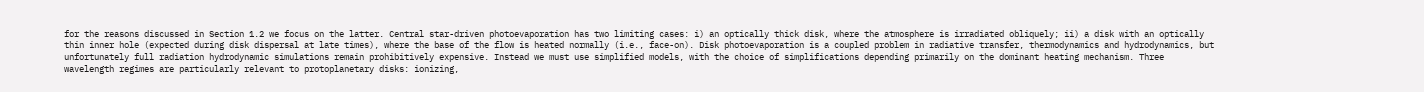for the reasons discussed in Section 1.2 we focus on the latter. Central star-driven photoevaporation has two limiting cases: i) an optically thick disk, where the atmosphere is irradiated obliquely; ii) a disk with an optically thin inner hole (expected during disk dispersal at late times), where the base of the flow is heated normally (i.e., face-on). Disk photoevaporation is a coupled problem in radiative transfer, thermodynamics and hydrodynamics, but unfortunately full radiation hydrodynamic simulations remain prohibitively expensive. Instead we must use simplified models, with the choice of simplifications depending primarily on the dominant heating mechanism. Three wavelength regimes are particularly relevant to protoplanetary disks: ionizing,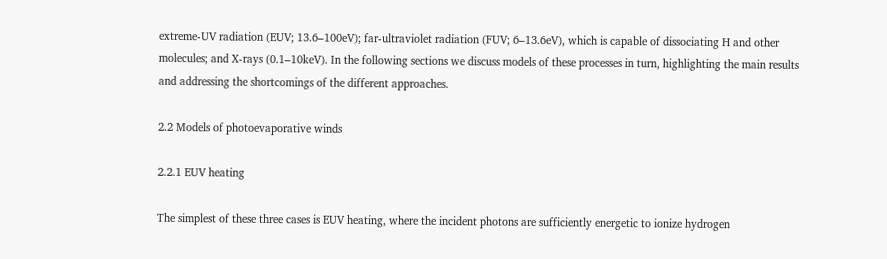extreme-UV radiation (EUV; 13.6–100eV); far-ultraviolet radiation (FUV; 6–13.6eV), which is capable of dissociating H and other molecules; and X-rays (0.1–10keV). In the following sections we discuss models of these processes in turn, highlighting the main results and addressing the shortcomings of the different approaches.

2.2 Models of photoevaporative winds

2.2.1 EUV heating

The simplest of these three cases is EUV heating, where the incident photons are sufficiently energetic to ionize hydrogen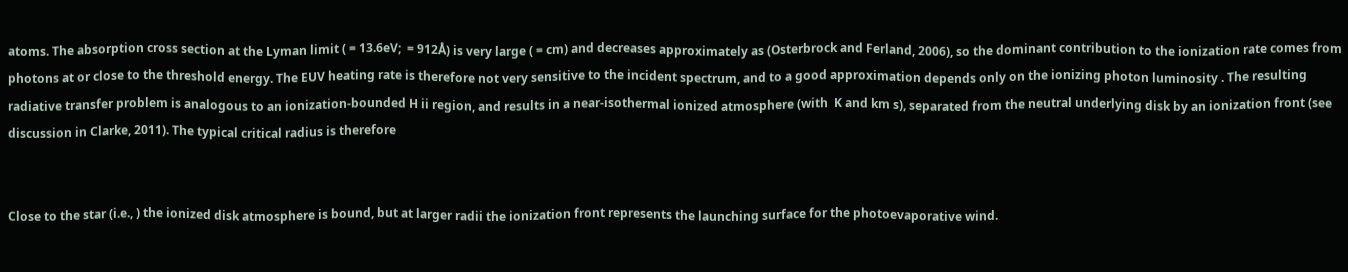atoms. The absorption cross section at the Lyman limit ( = 13.6eV;  = 912Å) is very large ( = cm) and decreases approximately as (Osterbrock and Ferland, 2006), so the dominant contribution to the ionization rate comes from photons at or close to the threshold energy. The EUV heating rate is therefore not very sensitive to the incident spectrum, and to a good approximation depends only on the ionizing photon luminosity . The resulting radiative transfer problem is analogous to an ionization-bounded H ii region, and results in a near-isothermal ionized atmosphere (with  K and km s), separated from the neutral underlying disk by an ionization front (see discussion in Clarke, 2011). The typical critical radius is therefore


Close to the star (i.e., ) the ionized disk atmosphere is bound, but at larger radii the ionization front represents the launching surface for the photoevaporative wind.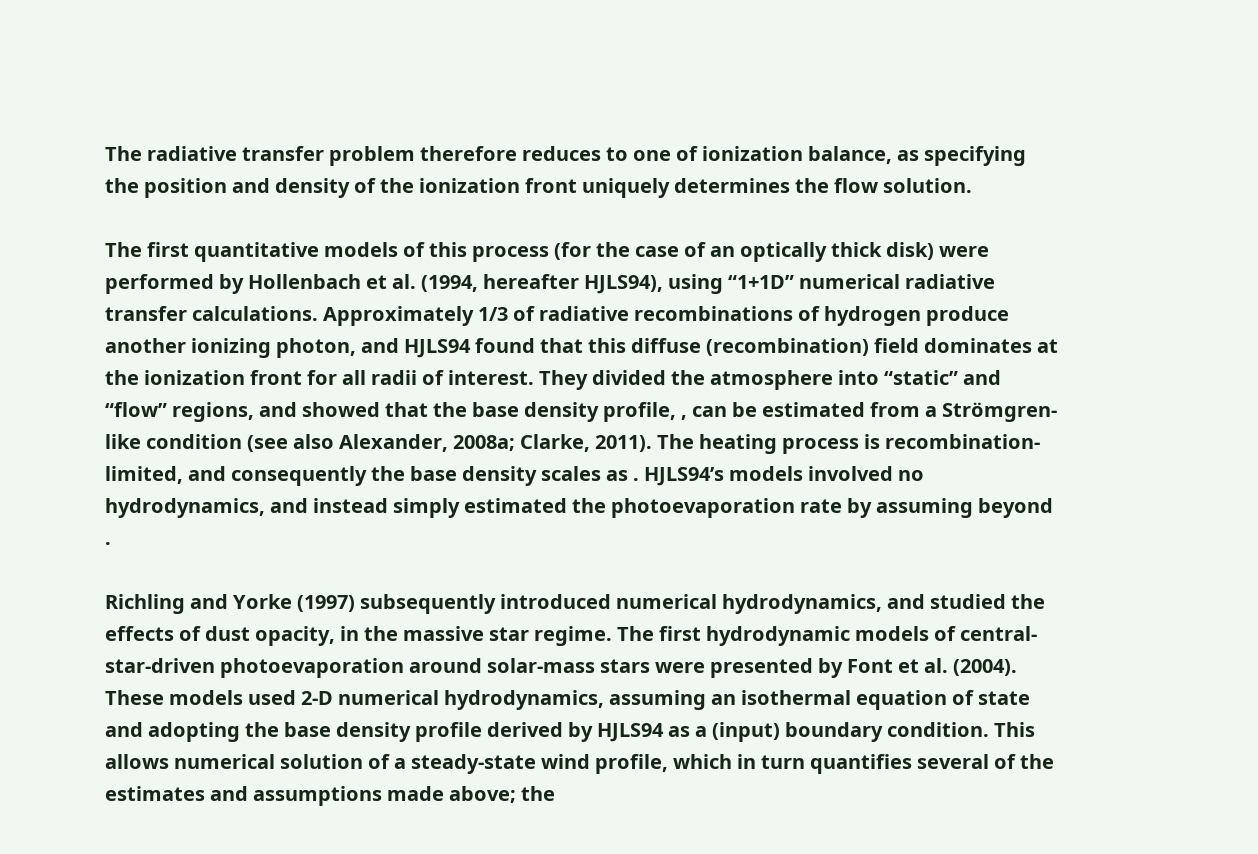The radiative transfer problem therefore reduces to one of ionization balance, as specifying the position and density of the ionization front uniquely determines the flow solution.

The first quantitative models of this process (for the case of an optically thick disk) were performed by Hollenbach et al. (1994, hereafter HJLS94), using “1+1D” numerical radiative transfer calculations. Approximately 1/3 of radiative recombinations of hydrogen produce another ionizing photon, and HJLS94 found that this diffuse (recombination) field dominates at the ionization front for all radii of interest. They divided the atmosphere into “static” and “flow” regions, and showed that the base density profile, , can be estimated from a Strömgren-like condition (see also Alexander, 2008a; Clarke, 2011). The heating process is recombination-limited, and consequently the base density scales as . HJLS94’s models involved no hydrodynamics, and instead simply estimated the photoevaporation rate by assuming beyond .

Richling and Yorke (1997) subsequently introduced numerical hydrodynamics, and studied the effects of dust opacity, in the massive star regime. The first hydrodynamic models of central-star-driven photoevaporation around solar-mass stars were presented by Font et al. (2004). These models used 2-D numerical hydrodynamics, assuming an isothermal equation of state and adopting the base density profile derived by HJLS94 as a (input) boundary condition. This allows numerical solution of a steady-state wind profile, which in turn quantifies several of the estimates and assumptions made above; the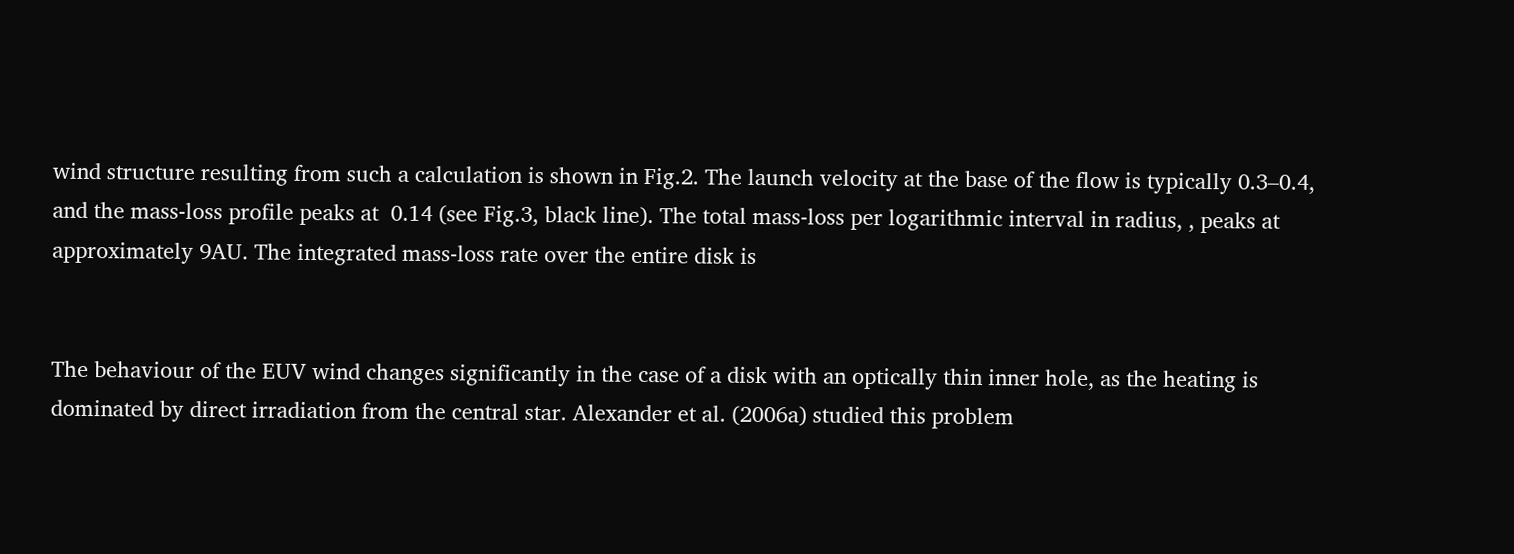wind structure resulting from such a calculation is shown in Fig.2. The launch velocity at the base of the flow is typically 0.3–0.4, and the mass-loss profile peaks at  0.14 (see Fig.3, black line). The total mass-loss per logarithmic interval in radius, , peaks at approximately 9AU. The integrated mass-loss rate over the entire disk is


The behaviour of the EUV wind changes significantly in the case of a disk with an optically thin inner hole, as the heating is dominated by direct irradiation from the central star. Alexander et al. (2006a) studied this problem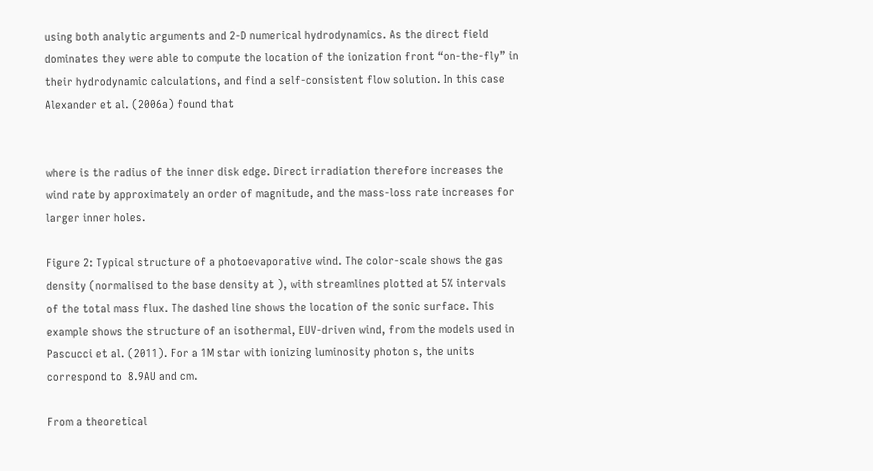using both analytic arguments and 2-D numerical hydrodynamics. As the direct field dominates they were able to compute the location of the ionization front “on-the-fly” in their hydrodynamic calculations, and find a self-consistent flow solution. In this case Alexander et al. (2006a) found that


where is the radius of the inner disk edge. Direct irradiation therefore increases the wind rate by approximately an order of magnitude, and the mass-loss rate increases for larger inner holes.

Figure 2: Typical structure of a photoevaporative wind. The color-scale shows the gas density (normalised to the base density at ), with streamlines plotted at 5% intervals of the total mass flux. The dashed line shows the location of the sonic surface. This example shows the structure of an isothermal, EUV-driven wind, from the models used in Pascucci et al. (2011). For a 1M star with ionizing luminosity photon s, the units correspond to  8.9AU and cm.

From a theoretical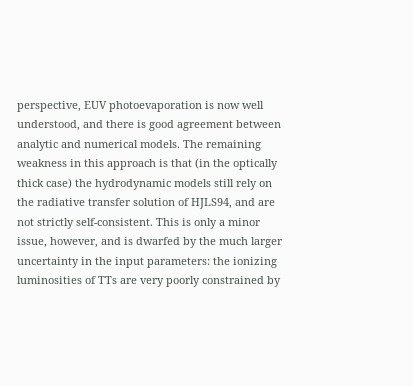perspective, EUV photoevaporation is now well understood, and there is good agreement between analytic and numerical models. The remaining weakness in this approach is that (in the optically thick case) the hydrodynamic models still rely on the radiative transfer solution of HJLS94, and are not strictly self-consistent. This is only a minor issue, however, and is dwarfed by the much larger uncertainty in the input parameters: the ionizing luminosities of TTs are very poorly constrained by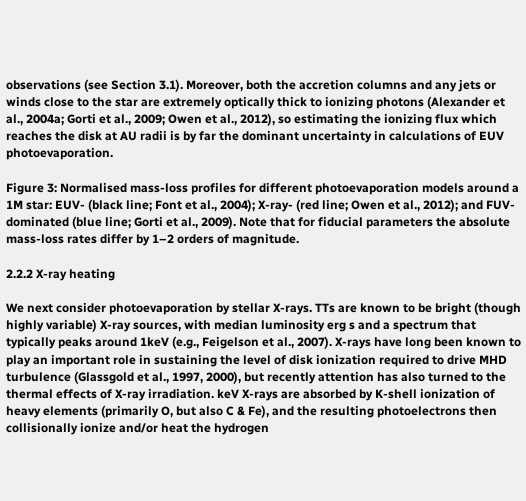observations (see Section 3.1). Moreover, both the accretion columns and any jets or winds close to the star are extremely optically thick to ionizing photons (Alexander et al., 2004a; Gorti et al., 2009; Owen et al., 2012), so estimating the ionizing flux which reaches the disk at AU radii is by far the dominant uncertainty in calculations of EUV photoevaporation.

Figure 3: Normalised mass-loss profiles for different photoevaporation models around a 1M star: EUV- (black line; Font et al., 2004); X-ray- (red line; Owen et al., 2012); and FUV-dominated (blue line; Gorti et al., 2009). Note that for fiducial parameters the absolute mass-loss rates differ by 1–2 orders of magnitude.

2.2.2 X-ray heating

We next consider photoevaporation by stellar X-rays. TTs are known to be bright (though highly variable) X-ray sources, with median luminosity erg s and a spectrum that typically peaks around 1keV (e.g., Feigelson et al., 2007). X-rays have long been known to play an important role in sustaining the level of disk ionization required to drive MHD turbulence (Glassgold et al., 1997, 2000), but recently attention has also turned to the thermal effects of X-ray irradiation. keV X-rays are absorbed by K-shell ionization of heavy elements (primarily O, but also C & Fe), and the resulting photoelectrons then collisionally ionize and/or heat the hydrogen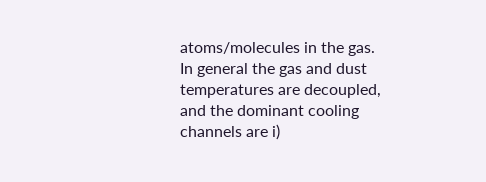atoms/molecules in the gas. In general the gas and dust temperatures are decoupled, and the dominant cooling channels are i)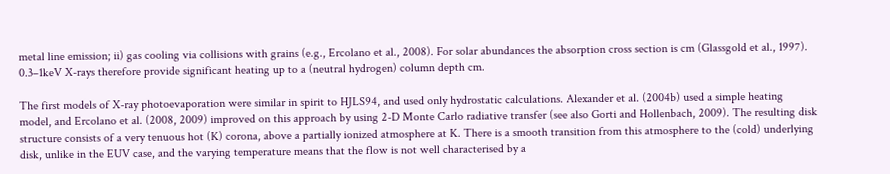metal line emission; ii) gas cooling via collisions with grains (e.g., Ercolano et al., 2008). For solar abundances the absorption cross section is cm (Glassgold et al., 1997). 0.3–1keV X-rays therefore provide significant heating up to a (neutral hydrogen) column depth cm.

The first models of X-ray photoevaporation were similar in spirit to HJLS94, and used only hydrostatic calculations. Alexander et al. (2004b) used a simple heating model, and Ercolano et al. (2008, 2009) improved on this approach by using 2-D Monte Carlo radiative transfer (see also Gorti and Hollenbach, 2009). The resulting disk structure consists of a very tenuous hot (K) corona, above a partially ionized atmosphere at K. There is a smooth transition from this atmosphere to the (cold) underlying disk, unlike in the EUV case, and the varying temperature means that the flow is not well characterised by a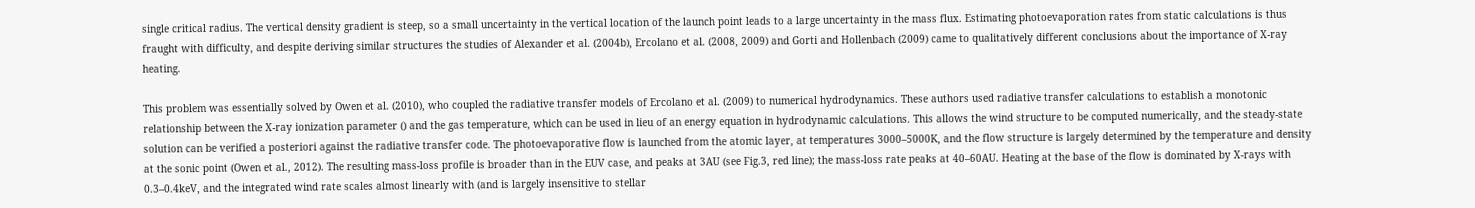single critical radius. The vertical density gradient is steep, so a small uncertainty in the vertical location of the launch point leads to a large uncertainty in the mass flux. Estimating photoevaporation rates from static calculations is thus fraught with difficulty, and despite deriving similar structures the studies of Alexander et al. (2004b), Ercolano et al. (2008, 2009) and Gorti and Hollenbach (2009) came to qualitatively different conclusions about the importance of X-ray heating.

This problem was essentially solved by Owen et al. (2010), who coupled the radiative transfer models of Ercolano et al. (2009) to numerical hydrodynamics. These authors used radiative transfer calculations to establish a monotonic relationship between the X-ray ionization parameter () and the gas temperature, which can be used in lieu of an energy equation in hydrodynamic calculations. This allows the wind structure to be computed numerically, and the steady-state solution can be verified a posteriori against the radiative transfer code. The photoevaporative flow is launched from the atomic layer, at temperatures 3000–5000K, and the flow structure is largely determined by the temperature and density at the sonic point (Owen et al., 2012). The resulting mass-loss profile is broader than in the EUV case, and peaks at 3AU (see Fig.3, red line); the mass-loss rate peaks at 40–60AU. Heating at the base of the flow is dominated by X-rays with  0.3–0.4keV, and the integrated wind rate scales almost linearly with (and is largely insensitive to stellar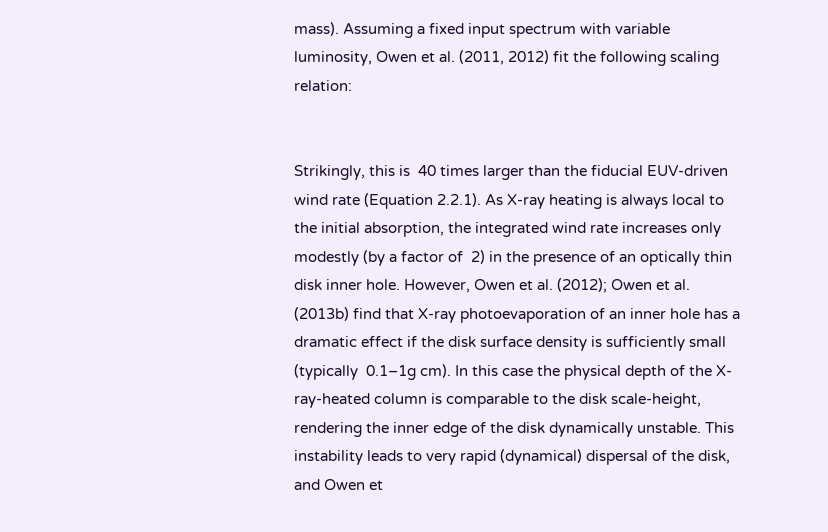mass). Assuming a fixed input spectrum with variable luminosity, Owen et al. (2011, 2012) fit the following scaling relation:


Strikingly, this is  40 times larger than the fiducial EUV-driven wind rate (Equation 2.2.1). As X-ray heating is always local to the initial absorption, the integrated wind rate increases only modestly (by a factor of  2) in the presence of an optically thin disk inner hole. However, Owen et al. (2012); Owen et al. (2013b) find that X-ray photoevaporation of an inner hole has a dramatic effect if the disk surface density is sufficiently small (typically  0.1–1g cm). In this case the physical depth of the X-ray-heated column is comparable to the disk scale-height, rendering the inner edge of the disk dynamically unstable. This instability leads to very rapid (dynamical) dispersal of the disk, and Owen et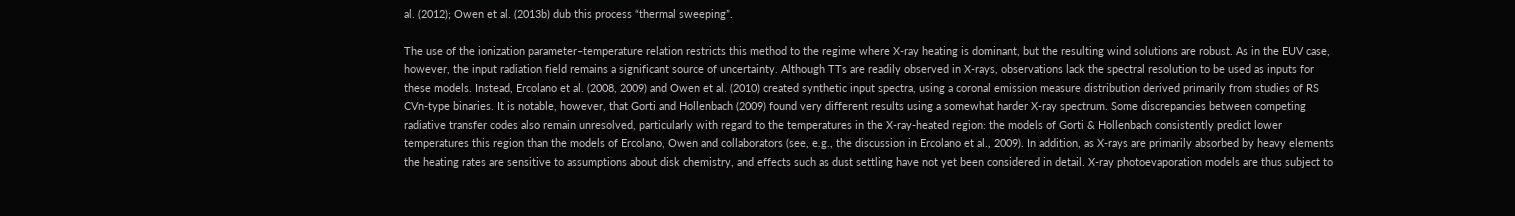al. (2012); Owen et al. (2013b) dub this process “thermal sweeping”.

The use of the ionization parameter–temperature relation restricts this method to the regime where X-ray heating is dominant, but the resulting wind solutions are robust. As in the EUV case, however, the input radiation field remains a significant source of uncertainty. Although TTs are readily observed in X-rays, observations lack the spectral resolution to be used as inputs for these models. Instead, Ercolano et al. (2008, 2009) and Owen et al. (2010) created synthetic input spectra, using a coronal emission measure distribution derived primarily from studies of RS CVn-type binaries. It is notable, however, that Gorti and Hollenbach (2009) found very different results using a somewhat harder X-ray spectrum. Some discrepancies between competing radiative transfer codes also remain unresolved, particularly with regard to the temperatures in the X-ray-heated region: the models of Gorti & Hollenbach consistently predict lower temperatures this region than the models of Ercolano, Owen and collaborators (see, e.g., the discussion in Ercolano et al., 2009). In addition, as X-rays are primarily absorbed by heavy elements the heating rates are sensitive to assumptions about disk chemistry, and effects such as dust settling have not yet been considered in detail. X-ray photoevaporation models are thus subject to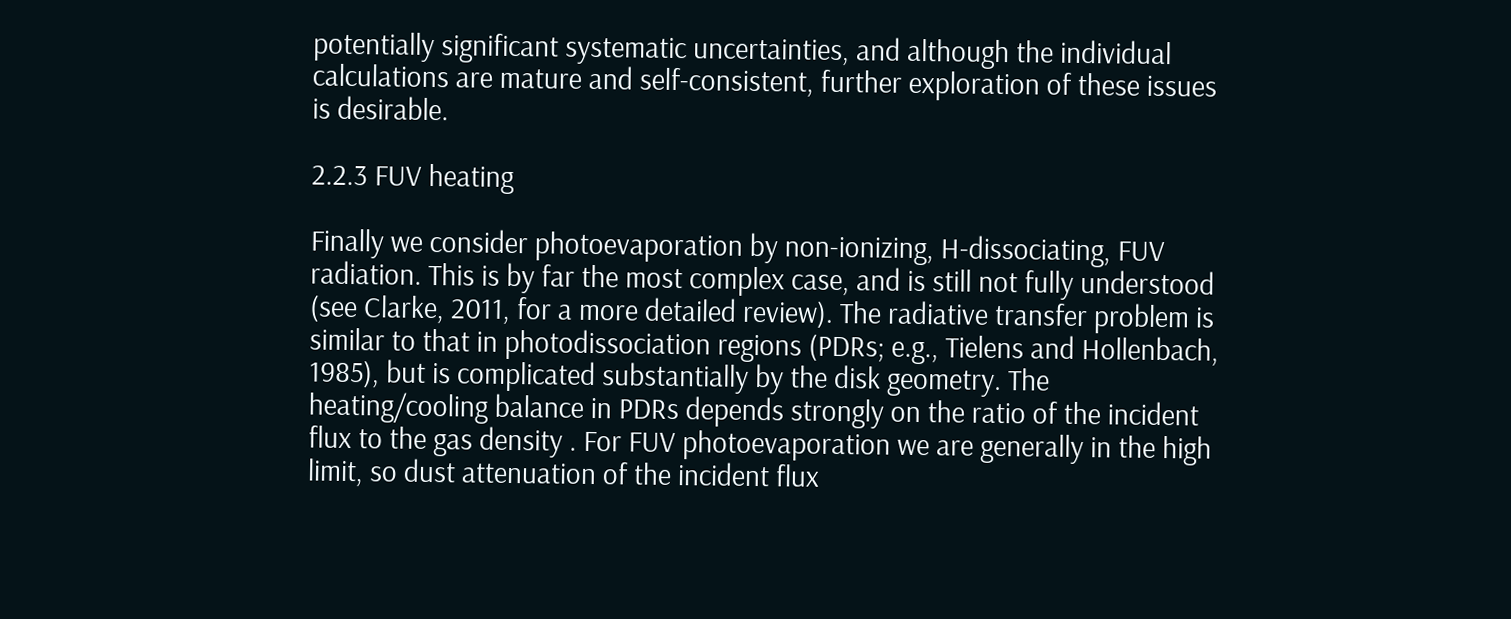potentially significant systematic uncertainties, and although the individual calculations are mature and self-consistent, further exploration of these issues is desirable.

2.2.3 FUV heating

Finally we consider photoevaporation by non-ionizing, H-dissociating, FUV radiation. This is by far the most complex case, and is still not fully understood (see Clarke, 2011, for a more detailed review). The radiative transfer problem is similar to that in photodissociation regions (PDRs; e.g., Tielens and Hollenbach, 1985), but is complicated substantially by the disk geometry. The heating/cooling balance in PDRs depends strongly on the ratio of the incident flux to the gas density . For FUV photoevaporation we are generally in the high limit, so dust attenuation of the incident flux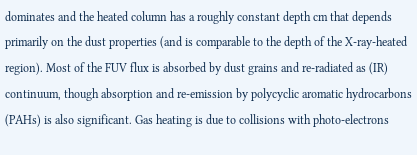dominates and the heated column has a roughly constant depth cm that depends primarily on the dust properties (and is comparable to the depth of the X-ray-heated region). Most of the FUV flux is absorbed by dust grains and re-radiated as (IR) continuum, though absorption and re-emission by polycyclic aromatic hydrocarbons (PAHs) is also significant. Gas heating is due to collisions with photo-electrons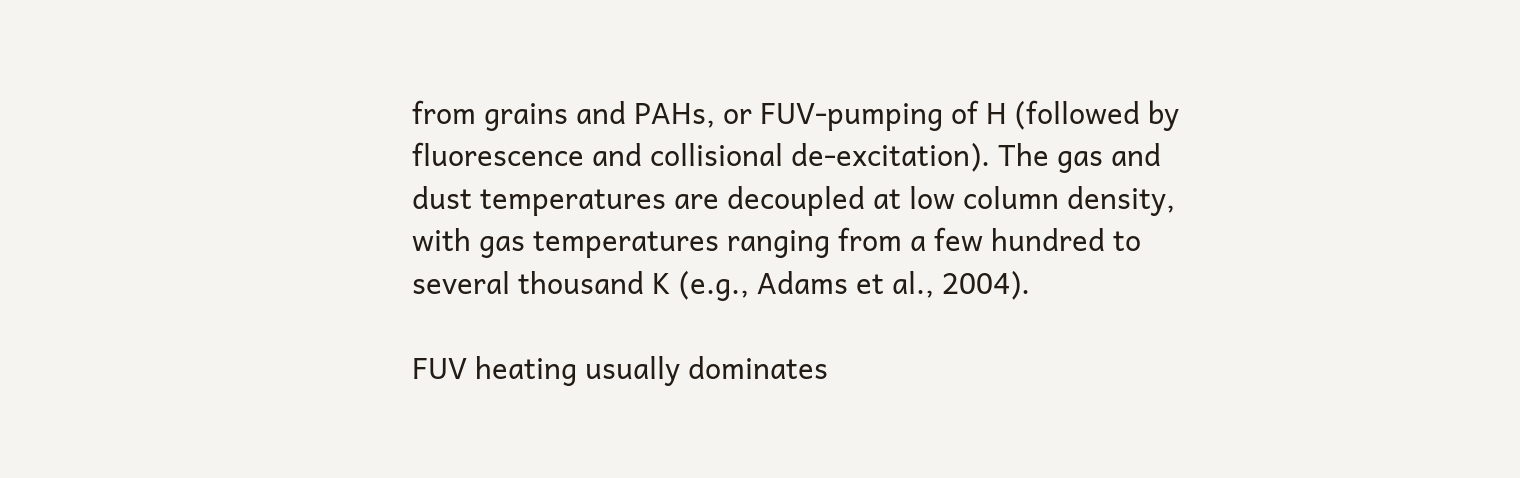from grains and PAHs, or FUV-pumping of H (followed by fluorescence and collisional de-excitation). The gas and dust temperatures are decoupled at low column density, with gas temperatures ranging from a few hundred to several thousand K (e.g., Adams et al., 2004).

FUV heating usually dominates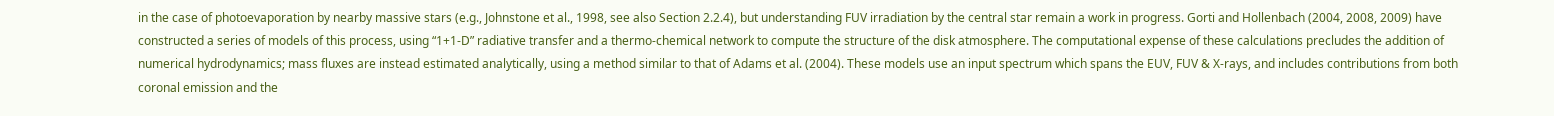in the case of photoevaporation by nearby massive stars (e.g., Johnstone et al., 1998, see also Section 2.2.4), but understanding FUV irradiation by the central star remain a work in progress. Gorti and Hollenbach (2004, 2008, 2009) have constructed a series of models of this process, using “1+1-D” radiative transfer and a thermo-chemical network to compute the structure of the disk atmosphere. The computational expense of these calculations precludes the addition of numerical hydrodynamics; mass fluxes are instead estimated analytically, using a method similar to that of Adams et al. (2004). These models use an input spectrum which spans the EUV, FUV & X-rays, and includes contributions from both coronal emission and the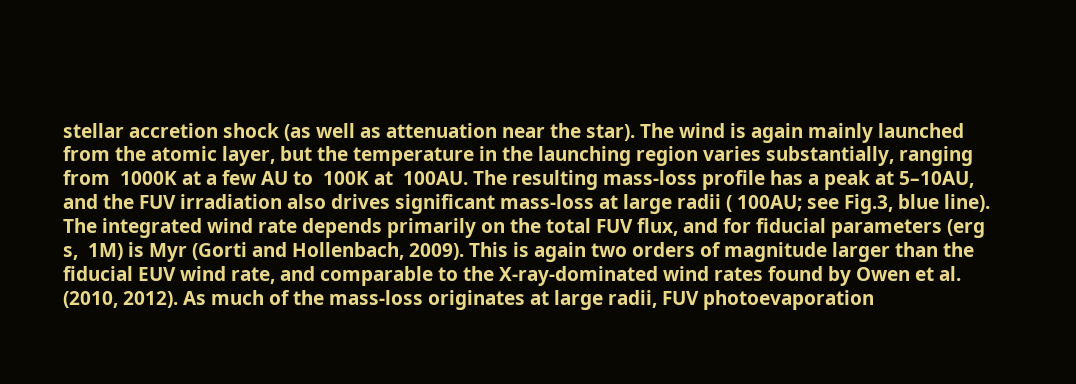stellar accretion shock (as well as attenuation near the star). The wind is again mainly launched from the atomic layer, but the temperature in the launching region varies substantially, ranging from  1000K at a few AU to  100K at  100AU. The resulting mass-loss profile has a peak at 5–10AU, and the FUV irradiation also drives significant mass-loss at large radii ( 100AU; see Fig.3, blue line). The integrated wind rate depends primarily on the total FUV flux, and for fiducial parameters (erg s,  1M) is Myr (Gorti and Hollenbach, 2009). This is again two orders of magnitude larger than the fiducial EUV wind rate, and comparable to the X-ray-dominated wind rates found by Owen et al. (2010, 2012). As much of the mass-loss originates at large radii, FUV photoevaporation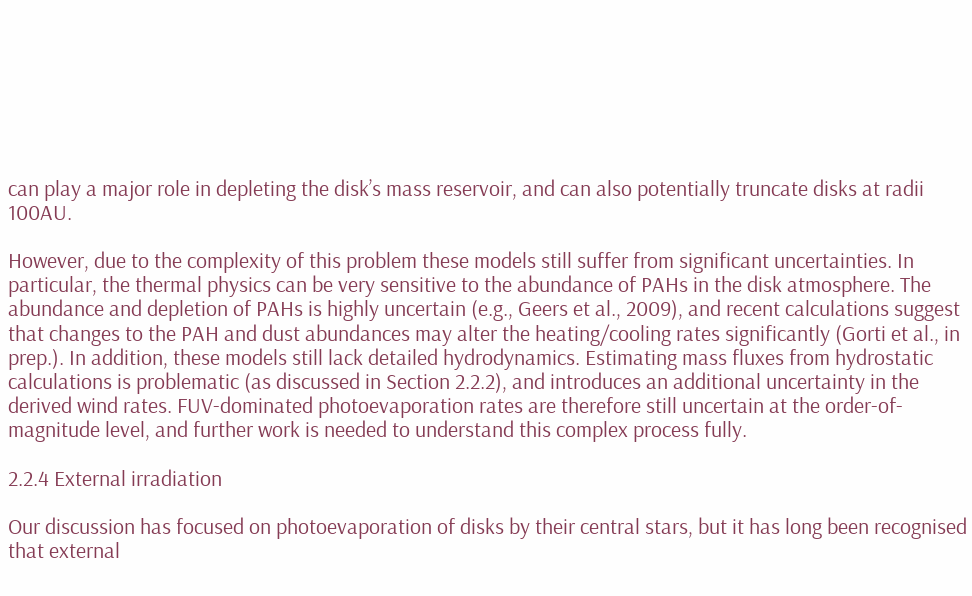can play a major role in depleting the disk’s mass reservoir, and can also potentially truncate disks at radii  100AU.

However, due to the complexity of this problem these models still suffer from significant uncertainties. In particular, the thermal physics can be very sensitive to the abundance of PAHs in the disk atmosphere. The abundance and depletion of PAHs is highly uncertain (e.g., Geers et al., 2009), and recent calculations suggest that changes to the PAH and dust abundances may alter the heating/cooling rates significantly (Gorti et al., in prep.). In addition, these models still lack detailed hydrodynamics. Estimating mass fluxes from hydrostatic calculations is problematic (as discussed in Section 2.2.2), and introduces an additional uncertainty in the derived wind rates. FUV-dominated photoevaporation rates are therefore still uncertain at the order-of-magnitude level, and further work is needed to understand this complex process fully.

2.2.4 External irradiation

Our discussion has focused on photoevaporation of disks by their central stars, but it has long been recognised that external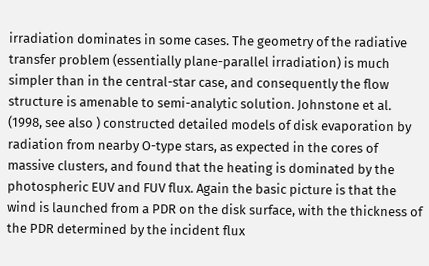irradiation dominates in some cases. The geometry of the radiative transfer problem (essentially plane-parallel irradiation) is much simpler than in the central-star case, and consequently the flow structure is amenable to semi-analytic solution. Johnstone et al. (1998, see also ) constructed detailed models of disk evaporation by radiation from nearby O-type stars, as expected in the cores of massive clusters, and found that the heating is dominated by the photospheric EUV and FUV flux. Again the basic picture is that the wind is launched from a PDR on the disk surface, with the thickness of the PDR determined by the incident flux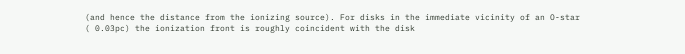(and hence the distance from the ionizing source). For disks in the immediate vicinity of an O-star ( 0.03pc) the ionization front is roughly coincident with the disk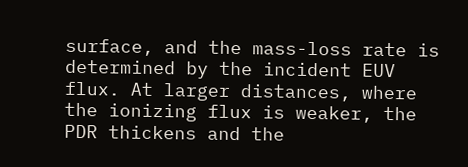surface, and the mass-loss rate is determined by the incident EUV flux. At larger distances, where the ionizing flux is weaker, the PDR thickens and the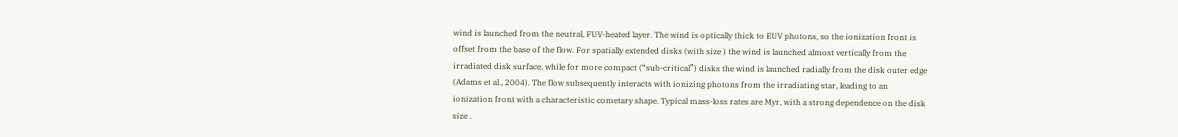wind is launched from the neutral, FUV-heated layer. The wind is optically thick to EUV photons, so the ionization front is offset from the base of the flow. For spatially extended disks (with size ) the wind is launched almost vertically from the irradiated disk surface, while for more compact (“sub-critical”) disks the wind is launched radially from the disk outer edge (Adams et al., 2004). The flow subsequently interacts with ionizing photons from the irradiating star, leading to an ionization front with a characteristic cometary shape. Typical mass-loss rates are Myr, with a strong dependence on the disk size .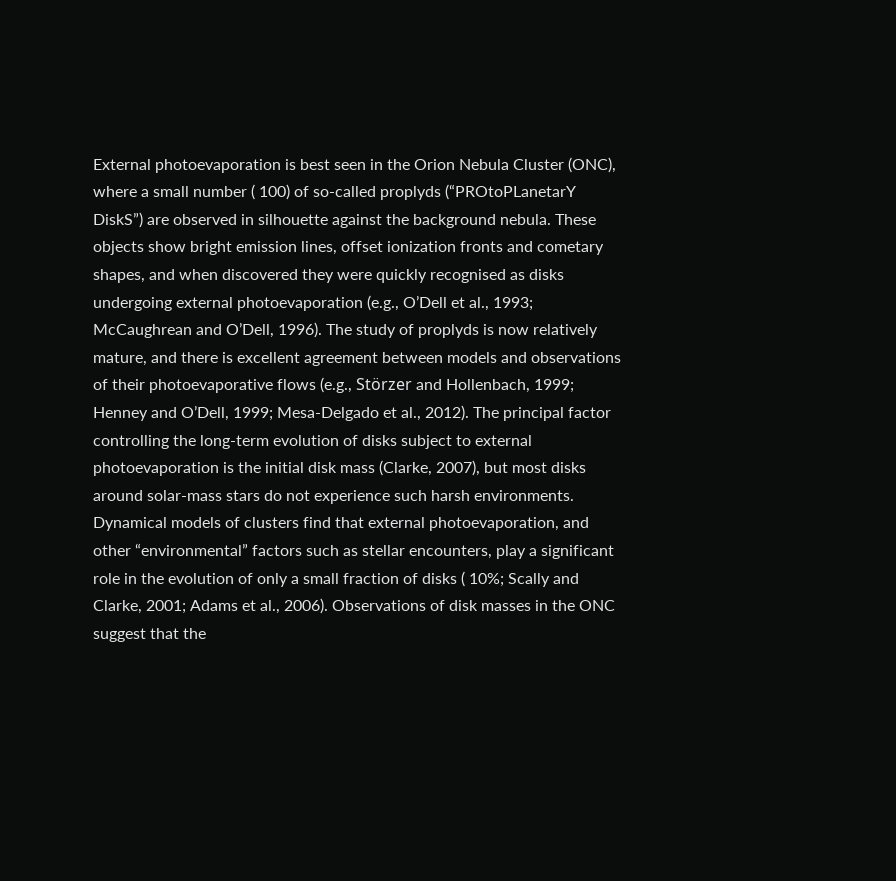External photoevaporation is best seen in the Orion Nebula Cluster (ONC), where a small number ( 100) of so-called proplyds (“PROtoPLanetarY DiskS”) are observed in silhouette against the background nebula. These objects show bright emission lines, offset ionization fronts and cometary shapes, and when discovered they were quickly recognised as disks undergoing external photoevaporation (e.g., O’Dell et al., 1993; McCaughrean and O’Dell, 1996). The study of proplyds is now relatively mature, and there is excellent agreement between models and observations of their photoevaporative flows (e.g., Störzer and Hollenbach, 1999; Henney and O’Dell, 1999; Mesa-Delgado et al., 2012). The principal factor controlling the long-term evolution of disks subject to external photoevaporation is the initial disk mass (Clarke, 2007), but most disks around solar-mass stars do not experience such harsh environments. Dynamical models of clusters find that external photoevaporation, and other “environmental” factors such as stellar encounters, play a significant role in the evolution of only a small fraction of disks ( 10%; Scally and Clarke, 2001; Adams et al., 2006). Observations of disk masses in the ONC suggest that the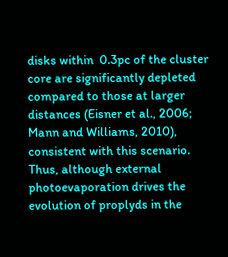disks within  0.3pc of the cluster core are significantly depleted compared to those at larger distances (Eisner et al., 2006; Mann and Williams, 2010), consistent with this scenario. Thus, although external photoevaporation drives the evolution of proplyds in the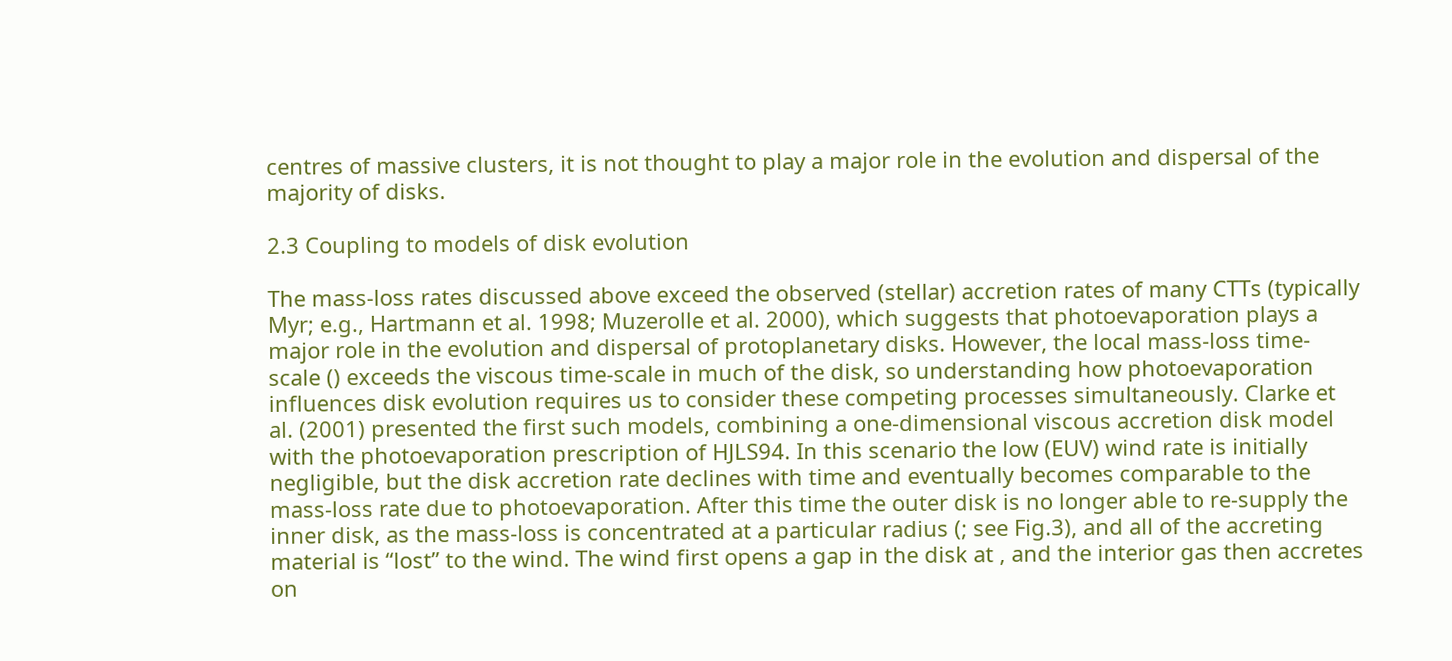centres of massive clusters, it is not thought to play a major role in the evolution and dispersal of the majority of disks.

2.3 Coupling to models of disk evolution

The mass-loss rates discussed above exceed the observed (stellar) accretion rates of many CTTs (typically Myr; e.g., Hartmann et al. 1998; Muzerolle et al. 2000), which suggests that photoevaporation plays a major role in the evolution and dispersal of protoplanetary disks. However, the local mass-loss time-scale () exceeds the viscous time-scale in much of the disk, so understanding how photoevaporation influences disk evolution requires us to consider these competing processes simultaneously. Clarke et al. (2001) presented the first such models, combining a one-dimensional viscous accretion disk model with the photoevaporation prescription of HJLS94. In this scenario the low (EUV) wind rate is initially negligible, but the disk accretion rate declines with time and eventually becomes comparable to the mass-loss rate due to photoevaporation. After this time the outer disk is no longer able to re-supply the inner disk, as the mass-loss is concentrated at a particular radius (; see Fig.3), and all of the accreting material is “lost” to the wind. The wind first opens a gap in the disk at , and the interior gas then accretes on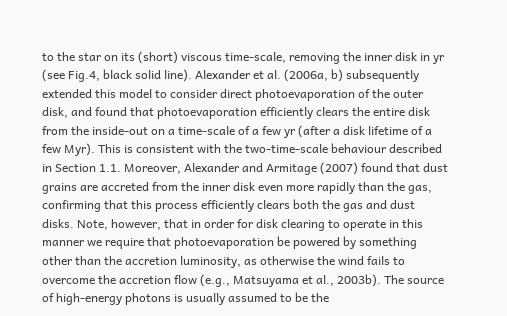to the star on its (short) viscous time-scale, removing the inner disk in yr (see Fig.4, black solid line). Alexander et al. (2006a, b) subsequently extended this model to consider direct photoevaporation of the outer disk, and found that photoevaporation efficiently clears the entire disk from the inside-out on a time-scale of a few yr (after a disk lifetime of a few Myr). This is consistent with the two-time-scale behaviour described in Section 1.1. Moreover, Alexander and Armitage (2007) found that dust grains are accreted from the inner disk even more rapidly than the gas, confirming that this process efficiently clears both the gas and dust disks. Note, however, that in order for disk clearing to operate in this manner we require that photoevaporation be powered by something other than the accretion luminosity, as otherwise the wind fails to overcome the accretion flow (e.g., Matsuyama et al., 2003b). The source of high-energy photons is usually assumed to be the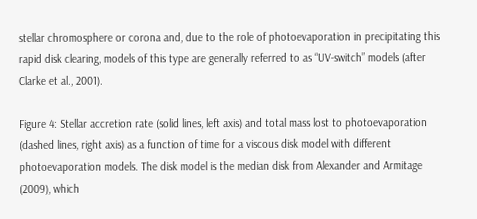stellar chromosphere or corona and, due to the role of photoevaporation in precipitating this rapid disk clearing, models of this type are generally referred to as “UV-switch” models (after Clarke et al., 2001).

Figure 4: Stellar accretion rate (solid lines, left axis) and total mass lost to photoevaporation (dashed lines, right axis) as a function of time for a viscous disk model with different photoevaporation models. The disk model is the median disk from Alexander and Armitage (2009), which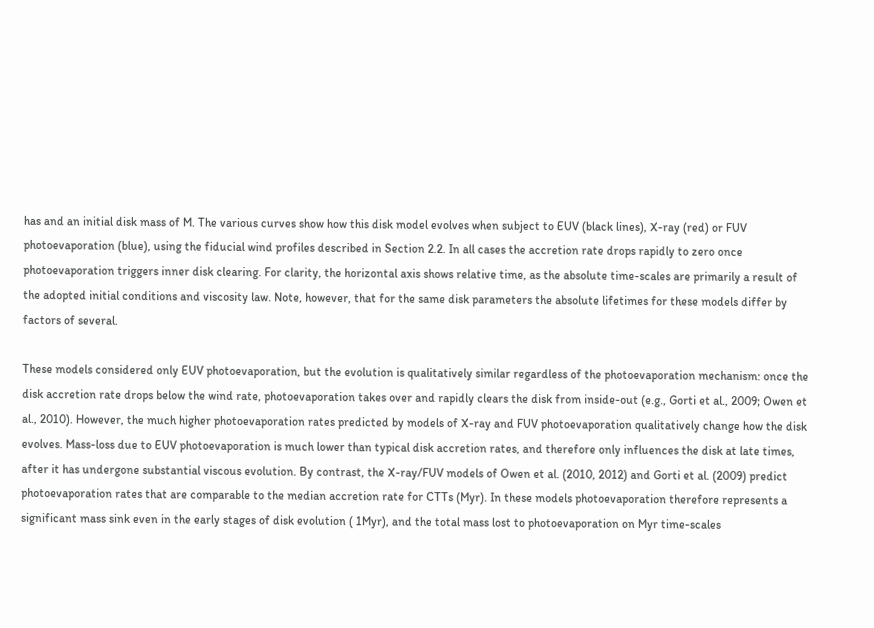has and an initial disk mass of M. The various curves show how this disk model evolves when subject to EUV (black lines), X-ray (red) or FUV photoevaporation (blue), using the fiducial wind profiles described in Section 2.2. In all cases the accretion rate drops rapidly to zero once photoevaporation triggers inner disk clearing. For clarity, the horizontal axis shows relative time, as the absolute time-scales are primarily a result of the adopted initial conditions and viscosity law. Note, however, that for the same disk parameters the absolute lifetimes for these models differ by factors of several.

These models considered only EUV photoevaporation, but the evolution is qualitatively similar regardless of the photoevaporation mechanism: once the disk accretion rate drops below the wind rate, photoevaporation takes over and rapidly clears the disk from inside-out (e.g., Gorti et al., 2009; Owen et al., 2010). However, the much higher photoevaporation rates predicted by models of X-ray and FUV photoevaporation qualitatively change how the disk evolves. Mass-loss due to EUV photoevaporation is much lower than typical disk accretion rates, and therefore only influences the disk at late times, after it has undergone substantial viscous evolution. By contrast, the X-ray/FUV models of Owen et al. (2010, 2012) and Gorti et al. (2009) predict photoevaporation rates that are comparable to the median accretion rate for CTTs (Myr). In these models photoevaporation therefore represents a significant mass sink even in the early stages of disk evolution ( 1Myr), and the total mass lost to photoevaporation on Myr time-scales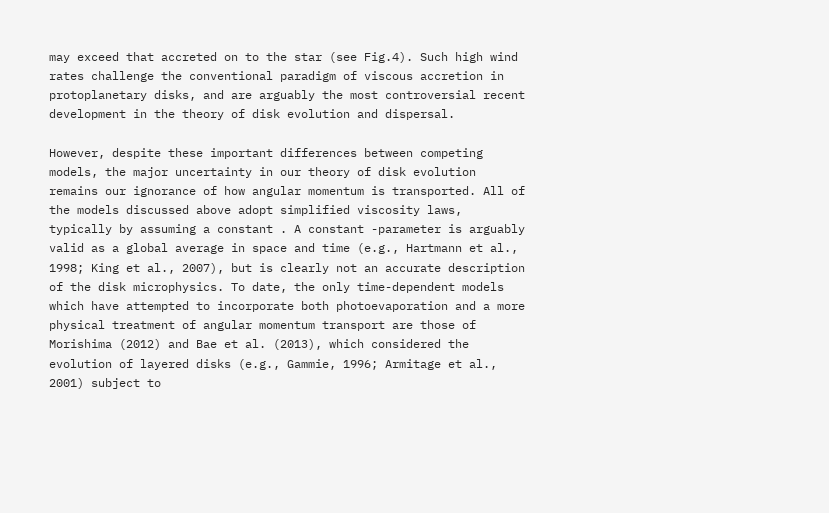may exceed that accreted on to the star (see Fig.4). Such high wind rates challenge the conventional paradigm of viscous accretion in protoplanetary disks, and are arguably the most controversial recent development in the theory of disk evolution and dispersal.

However, despite these important differences between competing models, the major uncertainty in our theory of disk evolution remains our ignorance of how angular momentum is transported. All of the models discussed above adopt simplified viscosity laws, typically by assuming a constant . A constant -parameter is arguably valid as a global average in space and time (e.g., Hartmann et al., 1998; King et al., 2007), but is clearly not an accurate description of the disk microphysics. To date, the only time-dependent models which have attempted to incorporate both photoevaporation and a more physical treatment of angular momentum transport are those of Morishima (2012) and Bae et al. (2013), which considered the evolution of layered disks (e.g., Gammie, 1996; Armitage et al., 2001) subject to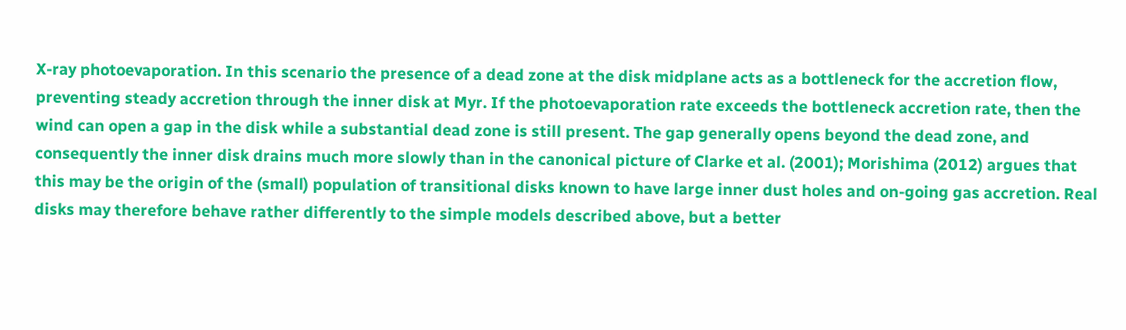X-ray photoevaporation. In this scenario the presence of a dead zone at the disk midplane acts as a bottleneck for the accretion flow, preventing steady accretion through the inner disk at Myr. If the photoevaporation rate exceeds the bottleneck accretion rate, then the wind can open a gap in the disk while a substantial dead zone is still present. The gap generally opens beyond the dead zone, and consequently the inner disk drains much more slowly than in the canonical picture of Clarke et al. (2001); Morishima (2012) argues that this may be the origin of the (small) population of transitional disks known to have large inner dust holes and on-going gas accretion. Real disks may therefore behave rather differently to the simple models described above, but a better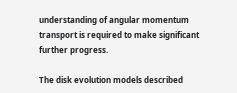understanding of angular momentum transport is required to make significant further progress.

The disk evolution models described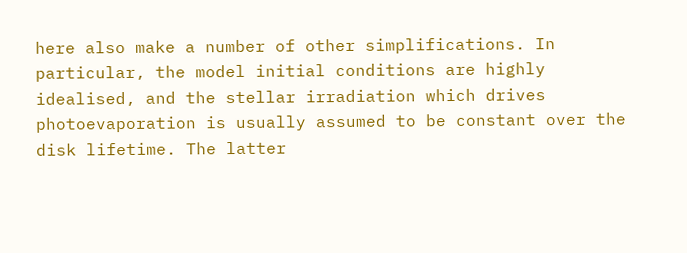here also make a number of other simplifications. In particular, the model initial conditions are highly idealised, and the stellar irradiation which drives photoevaporation is usually assumed to be constant over the disk lifetime. The latter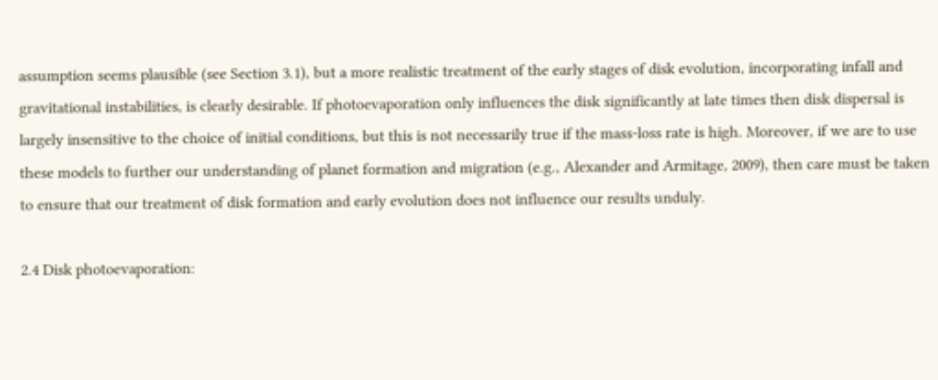assumption seems plausible (see Section 3.1), but a more realistic treatment of the early stages of disk evolution, incorporating infall and gravitational instabilities, is clearly desirable. If photoevaporation only influences the disk significantly at late times then disk dispersal is largely insensitive to the choice of initial conditions, but this is not necessarily true if the mass-loss rate is high. Moreover, if we are to use these models to further our understanding of planet formation and migration (e.g., Alexander and Armitage, 2009), then care must be taken to ensure that our treatment of disk formation and early evolution does not influence our results unduly.

2.4 Disk photoevaporation: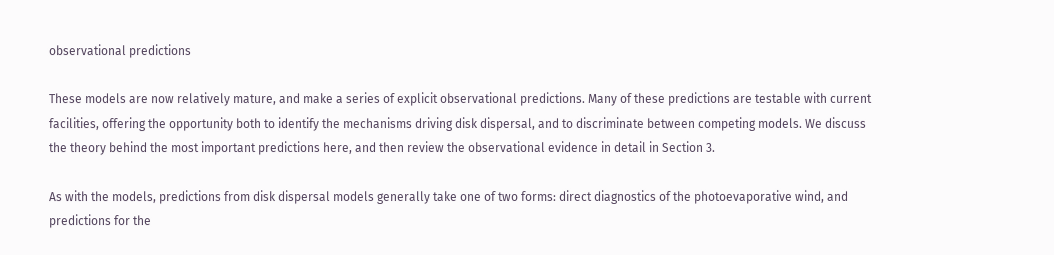observational predictions

These models are now relatively mature, and make a series of explicit observational predictions. Many of these predictions are testable with current facilities, offering the opportunity both to identify the mechanisms driving disk dispersal, and to discriminate between competing models. We discuss the theory behind the most important predictions here, and then review the observational evidence in detail in Section 3.

As with the models, predictions from disk dispersal models generally take one of two forms: direct diagnostics of the photoevaporative wind, and predictions for the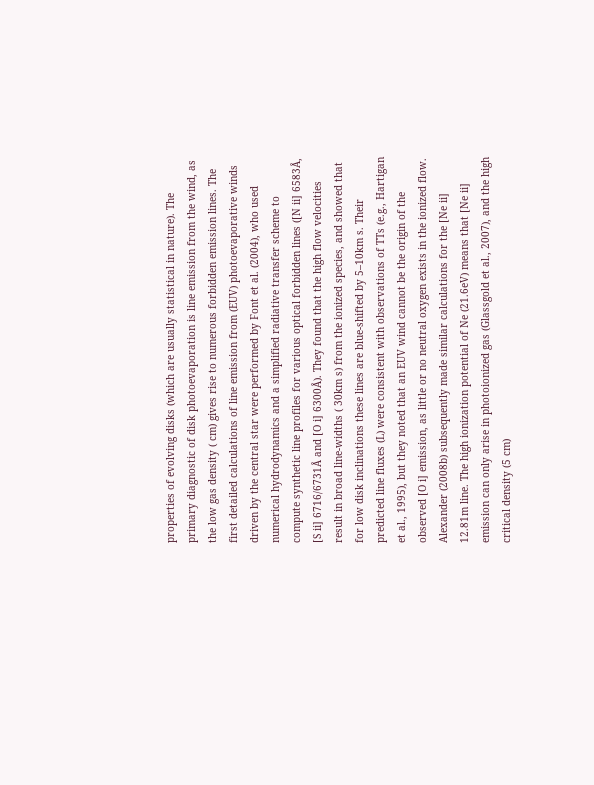properties of evolving disks (which are usually statistical in nature). The primary diagnostic of disk photoevaporation is line emission from the wind, as the low gas density ( cm) gives rise to numerous forbidden emission lines. The first detailed calculations of line emission from (EUV) photoevaporative winds driven by the central star were performed by Font et al. (2004), who used numerical hydrodynamics and a simplified radiative transfer scheme to compute synthetic line profiles for various optical forbidden lines ([N ii] 6583Å, [S ii] 6716/6731Å and [O i] 6300Å). They found that the high flow velocities result in broad line-widths ( 30km s) from the ionized species, and showed that for low disk inclinations these lines are blue-shifted by 5–10km s. Their predicted line fluxes (L) were consistent with observations of TTs (e.g., Hartigan et al., 1995), but they noted that an EUV wind cannot be the origin of the observed [O i] emission, as little or no neutral oxygen exists in the ionized flow. Alexander (2008b) subsequently made similar calculations for the [Ne ii] 12.81m line. The high ionization potential of Ne (21.6eV) means that [Ne ii] emission can only arise in photoionized gas (Glassgold et al., 2007), and the high critical density (5 cm)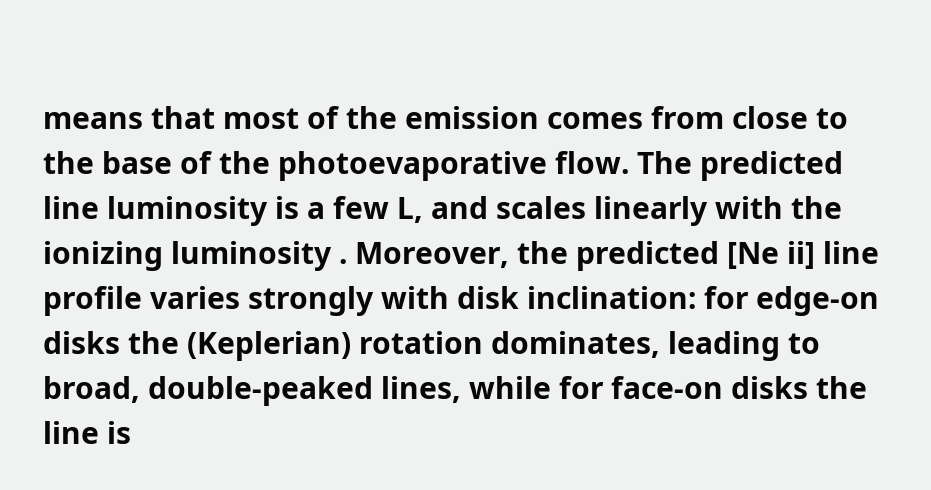means that most of the emission comes from close to the base of the photoevaporative flow. The predicted line luminosity is a few L, and scales linearly with the ionizing luminosity . Moreover, the predicted [Ne ii] line profile varies strongly with disk inclination: for edge-on disks the (Keplerian) rotation dominates, leading to broad, double-peaked lines, while for face-on disks the line is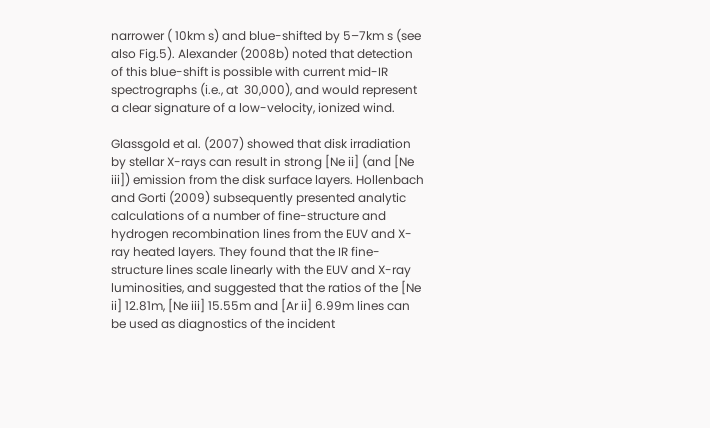narrower ( 10km s) and blue-shifted by 5–7km s (see also Fig.5). Alexander (2008b) noted that detection of this blue-shift is possible with current mid-IR spectrographs (i.e., at  30,000), and would represent a clear signature of a low-velocity, ionized wind.

Glassgold et al. (2007) showed that disk irradiation by stellar X-rays can result in strong [Ne ii] (and [Ne iii]) emission from the disk surface layers. Hollenbach and Gorti (2009) subsequently presented analytic calculations of a number of fine-structure and hydrogen recombination lines from the EUV and X-ray heated layers. They found that the IR fine-structure lines scale linearly with the EUV and X-ray luminosities, and suggested that the ratios of the [Ne ii] 12.81m, [Ne iii] 15.55m and [Ar ii] 6.99m lines can be used as diagnostics of the incident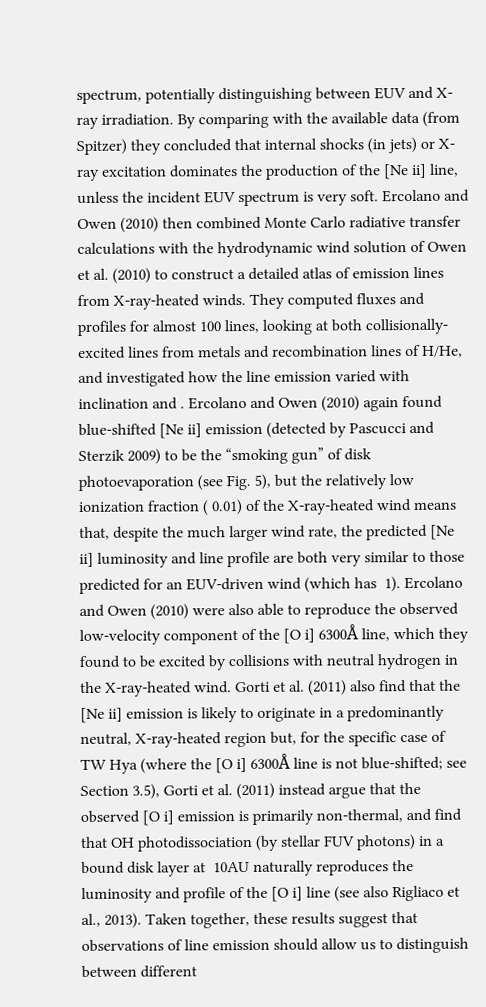spectrum, potentially distinguishing between EUV and X-ray irradiation. By comparing with the available data (from Spitzer) they concluded that internal shocks (in jets) or X-ray excitation dominates the production of the [Ne ii] line, unless the incident EUV spectrum is very soft. Ercolano and Owen (2010) then combined Monte Carlo radiative transfer calculations with the hydrodynamic wind solution of Owen et al. (2010) to construct a detailed atlas of emission lines from X-ray-heated winds. They computed fluxes and profiles for almost 100 lines, looking at both collisionally-excited lines from metals and recombination lines of H/He, and investigated how the line emission varied with inclination and . Ercolano and Owen (2010) again found blue-shifted [Ne ii] emission (detected by Pascucci and Sterzik 2009) to be the “smoking gun” of disk photoevaporation (see Fig. 5), but the relatively low ionization fraction ( 0.01) of the X-ray-heated wind means that, despite the much larger wind rate, the predicted [Ne ii] luminosity and line profile are both very similar to those predicted for an EUV-driven wind (which has  1). Ercolano and Owen (2010) were also able to reproduce the observed low-velocity component of the [O i] 6300Å line, which they found to be excited by collisions with neutral hydrogen in the X-ray-heated wind. Gorti et al. (2011) also find that the [Ne ii] emission is likely to originate in a predominantly neutral, X-ray-heated region but, for the specific case of TW Hya (where the [O i] 6300Å line is not blue-shifted; see Section 3.5), Gorti et al. (2011) instead argue that the observed [O i] emission is primarily non-thermal, and find that OH photodissociation (by stellar FUV photons) in a bound disk layer at  10AU naturally reproduces the luminosity and profile of the [O i] line (see also Rigliaco et al., 2013). Taken together, these results suggest that observations of line emission should allow us to distinguish between different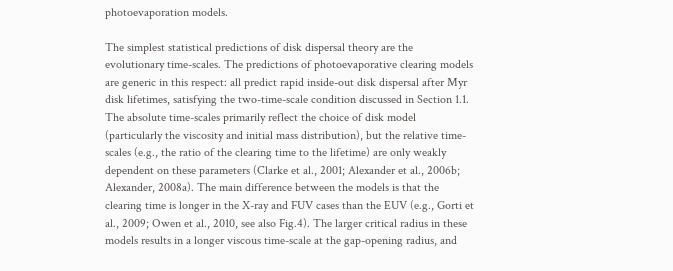photoevaporation models.

The simplest statistical predictions of disk dispersal theory are the evolutionary time-scales. The predictions of photoevaporative clearing models are generic in this respect: all predict rapid inside-out disk dispersal after Myr disk lifetimes, satisfying the two-time-scale condition discussed in Section 1.1. The absolute time-scales primarily reflect the choice of disk model (particularly the viscosity and initial mass distribution), but the relative time-scales (e.g., the ratio of the clearing time to the lifetime) are only weakly dependent on these parameters (Clarke et al., 2001; Alexander et al., 2006b; Alexander, 2008a). The main difference between the models is that the clearing time is longer in the X-ray and FUV cases than the EUV (e.g., Gorti et al., 2009; Owen et al., 2010, see also Fig.4). The larger critical radius in these models results in a longer viscous time-scale at the gap-opening radius, and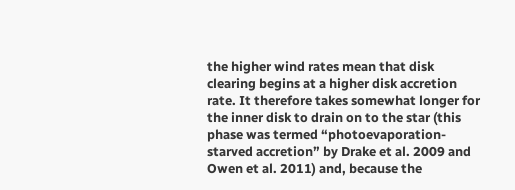the higher wind rates mean that disk clearing begins at a higher disk accretion rate. It therefore takes somewhat longer for the inner disk to drain on to the star (this phase was termed “photoevaporation-starved accretion” by Drake et al. 2009 and Owen et al. 2011) and, because the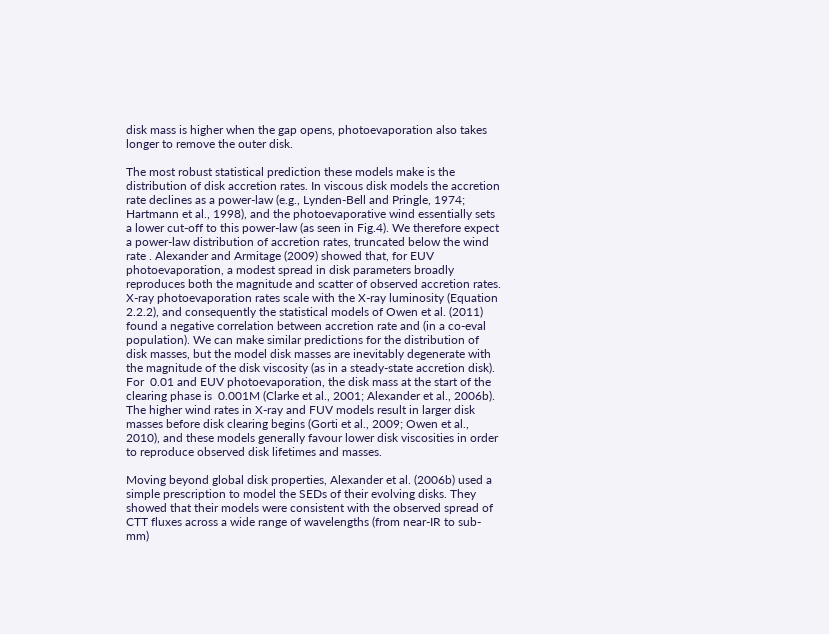disk mass is higher when the gap opens, photoevaporation also takes longer to remove the outer disk.

The most robust statistical prediction these models make is the distribution of disk accretion rates. In viscous disk models the accretion rate declines as a power-law (e.g., Lynden-Bell and Pringle, 1974; Hartmann et al., 1998), and the photoevaporative wind essentially sets a lower cut-off to this power-law (as seen in Fig.4). We therefore expect a power-law distribution of accretion rates, truncated below the wind rate . Alexander and Armitage (2009) showed that, for EUV photoevaporation, a modest spread in disk parameters broadly reproduces both the magnitude and scatter of observed accretion rates. X-ray photoevaporation rates scale with the X-ray luminosity (Equation 2.2.2), and consequently the statistical models of Owen et al. (2011) found a negative correlation between accretion rate and (in a co-eval population). We can make similar predictions for the distribution of disk masses, but the model disk masses are inevitably degenerate with the magnitude of the disk viscosity (as in a steady-state accretion disk). For  0.01 and EUV photoevaporation, the disk mass at the start of the clearing phase is  0.001M (Clarke et al., 2001; Alexander et al., 2006b). The higher wind rates in X-ray and FUV models result in larger disk masses before disk clearing begins (Gorti et al., 2009; Owen et al., 2010), and these models generally favour lower disk viscosities in order to reproduce observed disk lifetimes and masses.

Moving beyond global disk properties, Alexander et al. (2006b) used a simple prescription to model the SEDs of their evolving disks. They showed that their models were consistent with the observed spread of CTT fluxes across a wide range of wavelengths (from near-IR to sub-mm)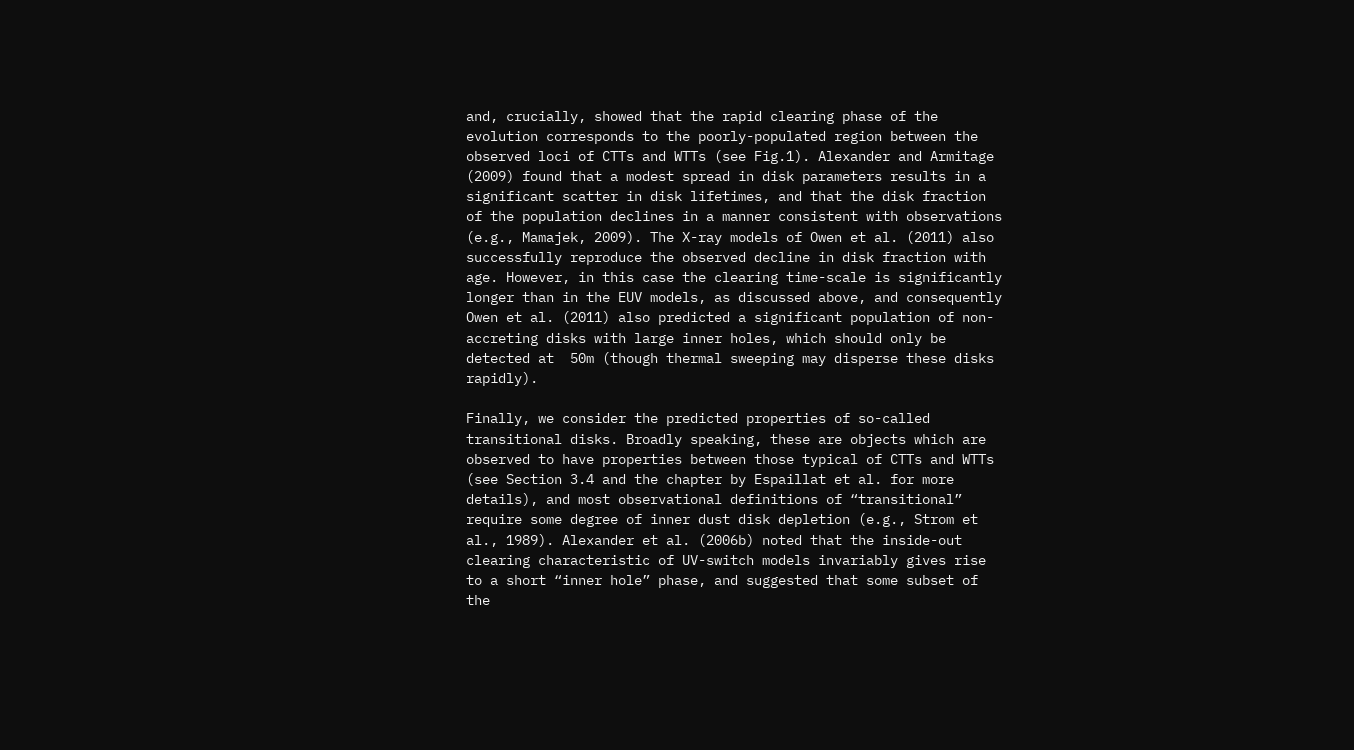and, crucially, showed that the rapid clearing phase of the evolution corresponds to the poorly-populated region between the observed loci of CTTs and WTTs (see Fig.1). Alexander and Armitage (2009) found that a modest spread in disk parameters results in a significant scatter in disk lifetimes, and that the disk fraction of the population declines in a manner consistent with observations (e.g., Mamajek, 2009). The X-ray models of Owen et al. (2011) also successfully reproduce the observed decline in disk fraction with age. However, in this case the clearing time-scale is significantly longer than in the EUV models, as discussed above, and consequently Owen et al. (2011) also predicted a significant population of non-accreting disks with large inner holes, which should only be detected at  50m (though thermal sweeping may disperse these disks rapidly).

Finally, we consider the predicted properties of so-called transitional disks. Broadly speaking, these are objects which are observed to have properties between those typical of CTTs and WTTs (see Section 3.4 and the chapter by Espaillat et al. for more details), and most observational definitions of “transitional” require some degree of inner dust disk depletion (e.g., Strom et al., 1989). Alexander et al. (2006b) noted that the inside-out clearing characteristic of UV-switch models invariably gives rise to a short “inner hole” phase, and suggested that some subset of the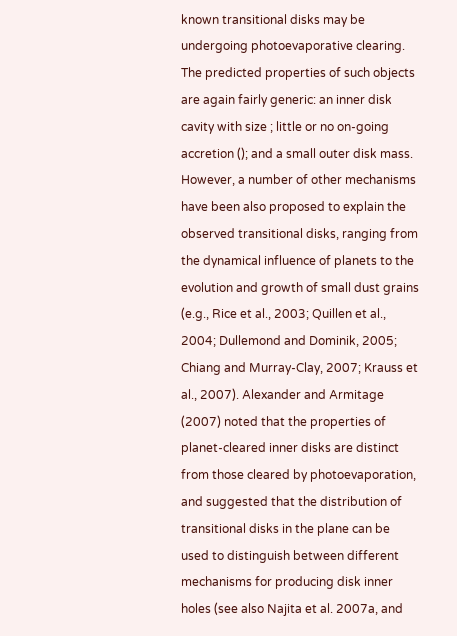known transitional disks may be undergoing photoevaporative clearing. The predicted properties of such objects are again fairly generic: an inner disk cavity with size ; little or no on-going accretion (); and a small outer disk mass. However, a number of other mechanisms have been also proposed to explain the observed transitional disks, ranging from the dynamical influence of planets to the evolution and growth of small dust grains (e.g., Rice et al., 2003; Quillen et al., 2004; Dullemond and Dominik, 2005; Chiang and Murray-Clay, 2007; Krauss et al., 2007). Alexander and Armitage (2007) noted that the properties of planet-cleared inner disks are distinct from those cleared by photoevaporation, and suggested that the distribution of transitional disks in the plane can be used to distinguish between different mechanisms for producing disk inner holes (see also Najita et al. 2007a, and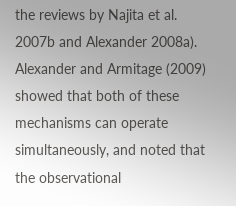the reviews by Najita et al. 2007b and Alexander 2008a). Alexander and Armitage (2009) showed that both of these mechanisms can operate simultaneously, and noted that the observational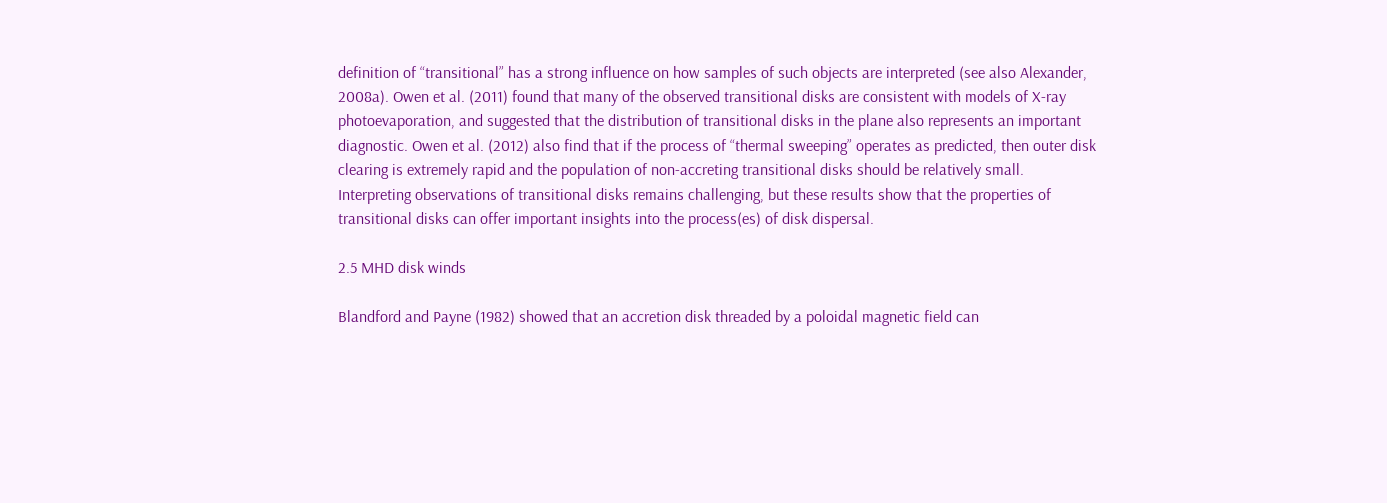definition of “transitional” has a strong influence on how samples of such objects are interpreted (see also Alexander, 2008a). Owen et al. (2011) found that many of the observed transitional disks are consistent with models of X-ray photoevaporation, and suggested that the distribution of transitional disks in the plane also represents an important diagnostic. Owen et al. (2012) also find that if the process of “thermal sweeping” operates as predicted, then outer disk clearing is extremely rapid and the population of non-accreting transitional disks should be relatively small. Interpreting observations of transitional disks remains challenging, but these results show that the properties of transitional disks can offer important insights into the process(es) of disk dispersal.

2.5 MHD disk winds

Blandford and Payne (1982) showed that an accretion disk threaded by a poloidal magnetic field can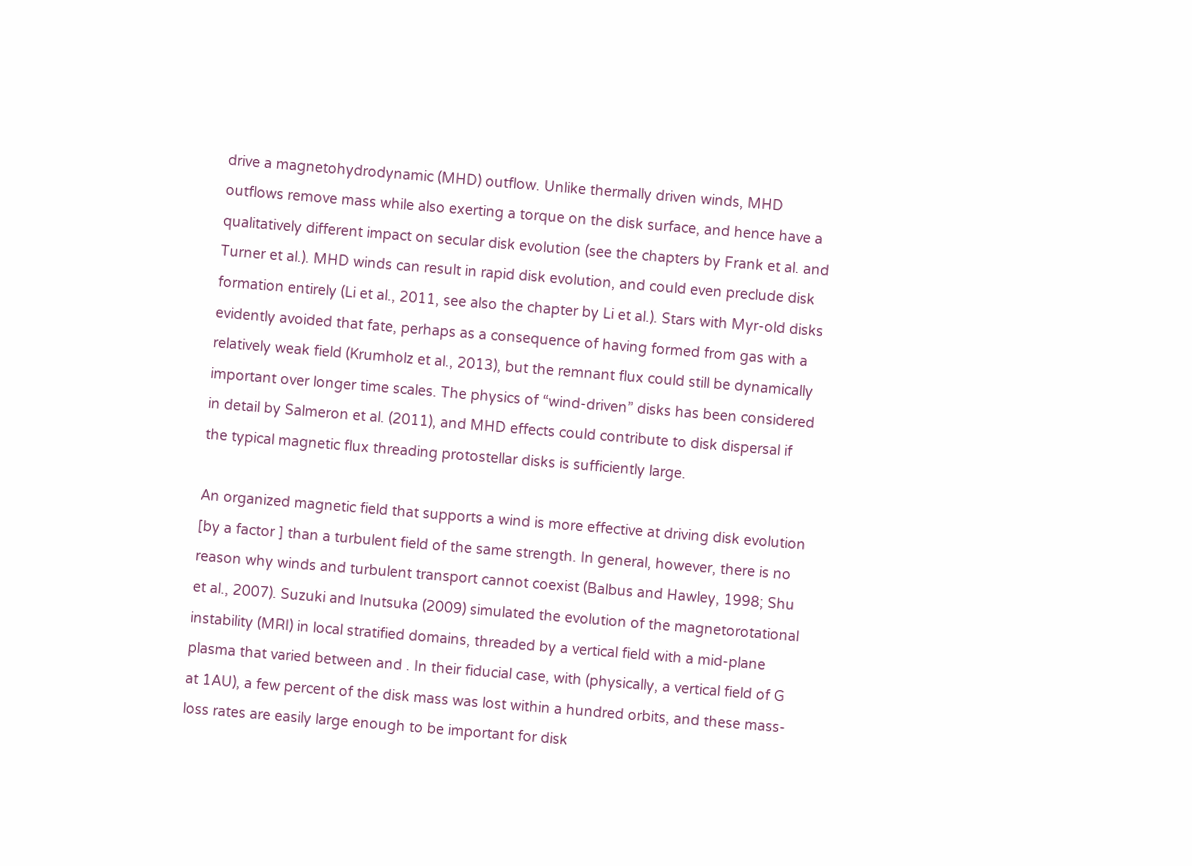drive a magnetohydrodynamic (MHD) outflow. Unlike thermally driven winds, MHD outflows remove mass while also exerting a torque on the disk surface, and hence have a qualitatively different impact on secular disk evolution (see the chapters by Frank et al. and Turner et al.). MHD winds can result in rapid disk evolution, and could even preclude disk formation entirely (Li et al., 2011, see also the chapter by Li et al.). Stars with Myr-old disks evidently avoided that fate, perhaps as a consequence of having formed from gas with a relatively weak field (Krumholz et al., 2013), but the remnant flux could still be dynamically important over longer time scales. The physics of “wind-driven” disks has been considered in detail by Salmeron et al. (2011), and MHD effects could contribute to disk dispersal if the typical magnetic flux threading protostellar disks is sufficiently large.

An organized magnetic field that supports a wind is more effective at driving disk evolution [by a factor ] than a turbulent field of the same strength. In general, however, there is no reason why winds and turbulent transport cannot coexist (Balbus and Hawley, 1998; Shu et al., 2007). Suzuki and Inutsuka (2009) simulated the evolution of the magnetorotational instability (MRI) in local stratified domains, threaded by a vertical field with a mid-plane plasma that varied between and . In their fiducial case, with (physically, a vertical field of G at 1AU), a few percent of the disk mass was lost within a hundred orbits, and these mass-loss rates are easily large enough to be important for disk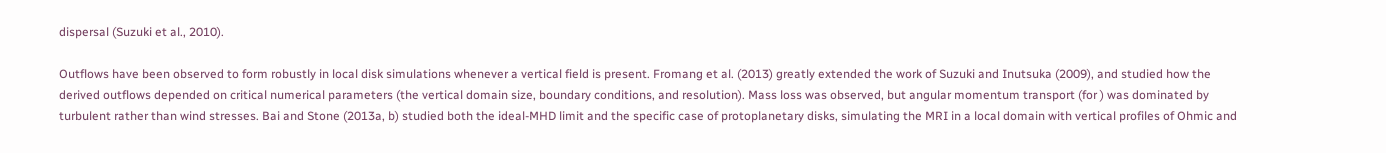dispersal (Suzuki et al., 2010).

Outflows have been observed to form robustly in local disk simulations whenever a vertical field is present. Fromang et al. (2013) greatly extended the work of Suzuki and Inutsuka (2009), and studied how the derived outflows depended on critical numerical parameters (the vertical domain size, boundary conditions, and resolution). Mass loss was observed, but angular momentum transport (for ) was dominated by turbulent rather than wind stresses. Bai and Stone (2013a, b) studied both the ideal-MHD limit and the specific case of protoplanetary disks, simulating the MRI in a local domain with vertical profiles of Ohmic and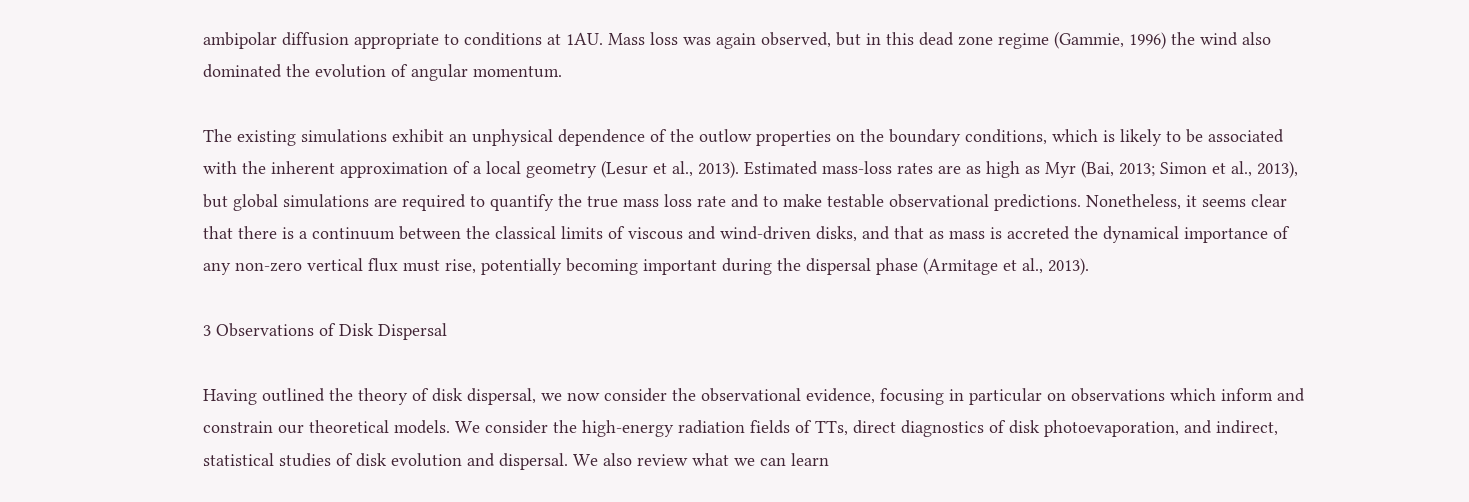ambipolar diffusion appropriate to conditions at 1AU. Mass loss was again observed, but in this dead zone regime (Gammie, 1996) the wind also dominated the evolution of angular momentum.

The existing simulations exhibit an unphysical dependence of the outlow properties on the boundary conditions, which is likely to be associated with the inherent approximation of a local geometry (Lesur et al., 2013). Estimated mass-loss rates are as high as Myr (Bai, 2013; Simon et al., 2013), but global simulations are required to quantify the true mass loss rate and to make testable observational predictions. Nonetheless, it seems clear that there is a continuum between the classical limits of viscous and wind-driven disks, and that as mass is accreted the dynamical importance of any non-zero vertical flux must rise, potentially becoming important during the dispersal phase (Armitage et al., 2013).

3 Observations of Disk Dispersal

Having outlined the theory of disk dispersal, we now consider the observational evidence, focusing in particular on observations which inform and constrain our theoretical models. We consider the high-energy radiation fields of TTs, direct diagnostics of disk photoevaporation, and indirect, statistical studies of disk evolution and dispersal. We also review what we can learn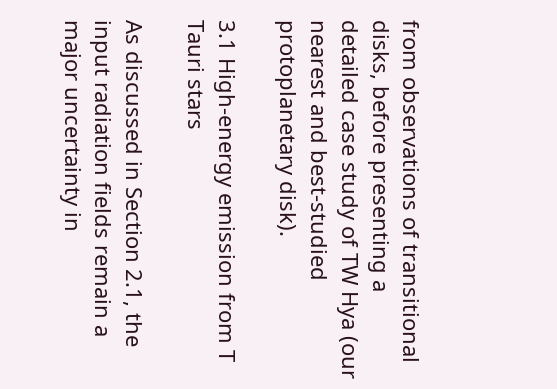from observations of transitional disks, before presenting a detailed case study of TW Hya (our nearest and best-studied protoplanetary disk).

3.1 High-energy emission from T Tauri stars

As discussed in Section 2.1, the input radiation fields remain a major uncertainty in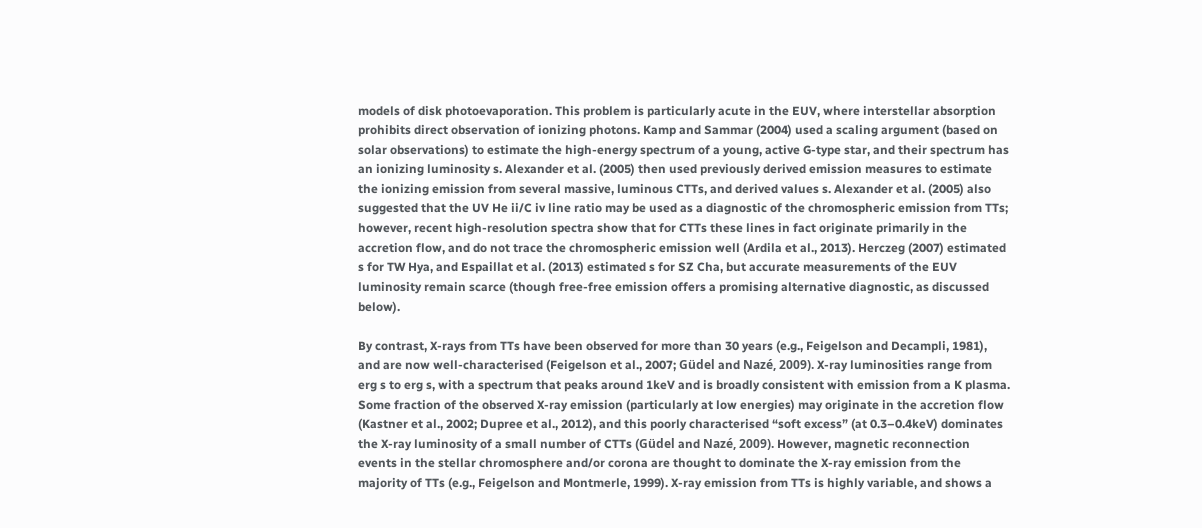models of disk photoevaporation. This problem is particularly acute in the EUV, where interstellar absorption prohibits direct observation of ionizing photons. Kamp and Sammar (2004) used a scaling argument (based on solar observations) to estimate the high-energy spectrum of a young, active G-type star, and their spectrum has an ionizing luminosity s. Alexander et al. (2005) then used previously derived emission measures to estimate the ionizing emission from several massive, luminous CTTs, and derived values s. Alexander et al. (2005) also suggested that the UV He ii/C iv line ratio may be used as a diagnostic of the chromospheric emission from TTs; however, recent high-resolution spectra show that for CTTs these lines in fact originate primarily in the accretion flow, and do not trace the chromospheric emission well (Ardila et al., 2013). Herczeg (2007) estimated s for TW Hya, and Espaillat et al. (2013) estimated s for SZ Cha, but accurate measurements of the EUV luminosity remain scarce (though free-free emission offers a promising alternative diagnostic, as discussed below).

By contrast, X-rays from TTs have been observed for more than 30 years (e.g., Feigelson and Decampli, 1981), and are now well-characterised (Feigelson et al., 2007; Güdel and Nazé, 2009). X-ray luminosities range from erg s to erg s, with a spectrum that peaks around 1keV and is broadly consistent with emission from a K plasma. Some fraction of the observed X-ray emission (particularly at low energies) may originate in the accretion flow (Kastner et al., 2002; Dupree et al., 2012), and this poorly characterised “soft excess” (at 0.3–0.4keV) dominates the X-ray luminosity of a small number of CTTs (Güdel and Nazé, 2009). However, magnetic reconnection events in the stellar chromosphere and/or corona are thought to dominate the X-ray emission from the majority of TTs (e.g., Feigelson and Montmerle, 1999). X-ray emission from TTs is highly variable, and shows a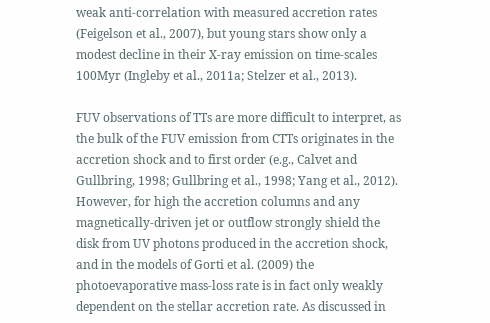weak anti-correlation with measured accretion rates (Feigelson et al., 2007), but young stars show only a modest decline in their X-ray emission on time-scales 100Myr (Ingleby et al., 2011a; Stelzer et al., 2013).

FUV observations of TTs are more difficult to interpret, as the bulk of the FUV emission from CTTs originates in the accretion shock and to first order (e.g., Calvet and Gullbring, 1998; Gullbring et al., 1998; Yang et al., 2012). However, for high the accretion columns and any magnetically-driven jet or outflow strongly shield the disk from UV photons produced in the accretion shock, and in the models of Gorti et al. (2009) the photoevaporative mass-loss rate is in fact only weakly dependent on the stellar accretion rate. As discussed in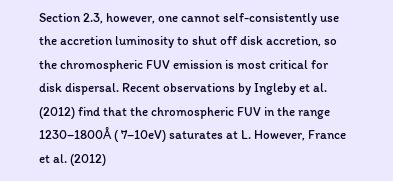Section 2.3, however, one cannot self-consistently use the accretion luminosity to shut off disk accretion, so the chromospheric FUV emission is most critical for disk dispersal. Recent observations by Ingleby et al. (2012) find that the chromospheric FUV in the range 1230–1800Å ( 7–10eV) saturates at L. However, France et al. (2012)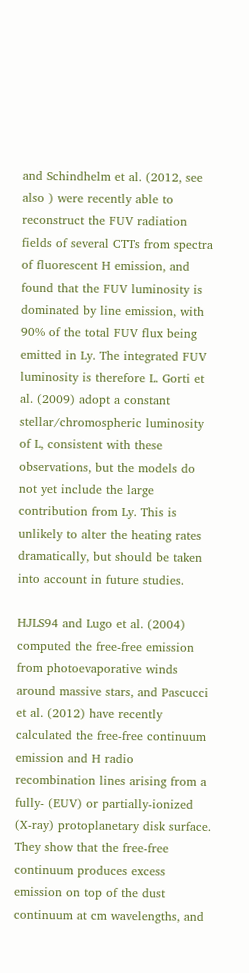and Schindhelm et al. (2012, see also ) were recently able to reconstruct the FUV radiation fields of several CTTs from spectra of fluorescent H emission, and found that the FUV luminosity is dominated by line emission, with  90% of the total FUV flux being emitted in Ly. The integrated FUV luminosity is therefore L. Gorti et al. (2009) adopt a constant stellar/chromospheric luminosity of L, consistent with these observations, but the models do not yet include the large contribution from Ly. This is unlikely to alter the heating rates dramatically, but should be taken into account in future studies.

HJLS94 and Lugo et al. (2004) computed the free-free emission from photoevaporative winds around massive stars, and Pascucci et al. (2012) have recently calculated the free-free continuum emission and H radio recombination lines arising from a fully- (EUV) or partially-ionized (X-ray) protoplanetary disk surface. They show that the free-free continuum produces excess emission on top of the dust continuum at cm wavelengths, and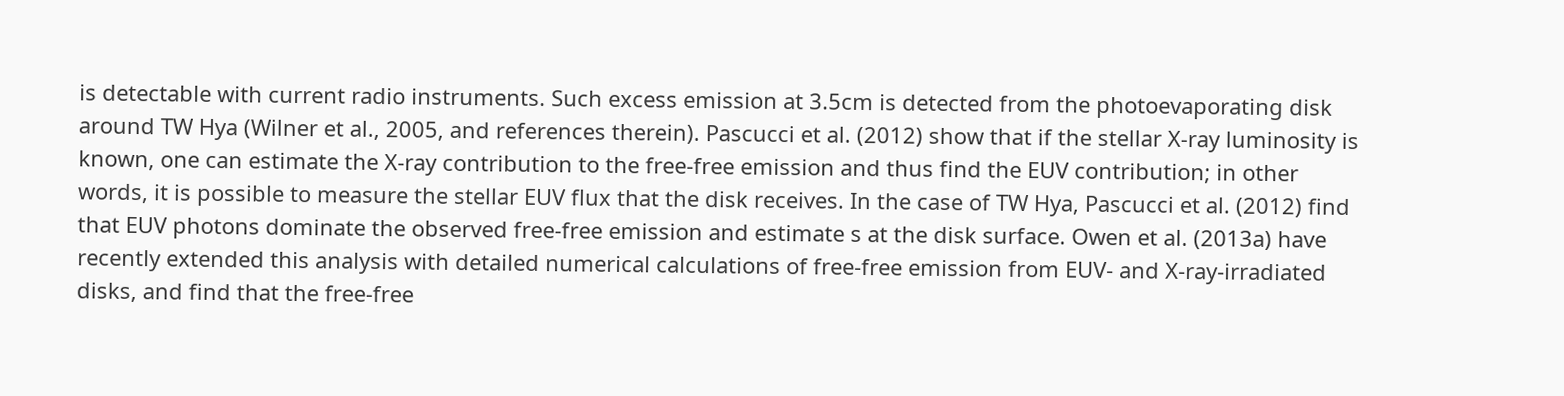is detectable with current radio instruments. Such excess emission at 3.5cm is detected from the photoevaporating disk around TW Hya (Wilner et al., 2005, and references therein). Pascucci et al. (2012) show that if the stellar X-ray luminosity is known, one can estimate the X-ray contribution to the free-free emission and thus find the EUV contribution; in other words, it is possible to measure the stellar EUV flux that the disk receives. In the case of TW Hya, Pascucci et al. (2012) find that EUV photons dominate the observed free-free emission and estimate s at the disk surface. Owen et al. (2013a) have recently extended this analysis with detailed numerical calculations of free-free emission from EUV- and X-ray-irradiated disks, and find that the free-free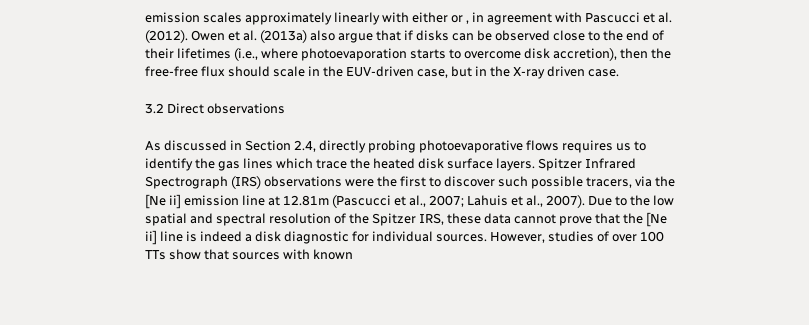emission scales approximately linearly with either or , in agreement with Pascucci et al. (2012). Owen et al. (2013a) also argue that if disks can be observed close to the end of their lifetimes (i.e., where photoevaporation starts to overcome disk accretion), then the free-free flux should scale in the EUV-driven case, but in the X-ray driven case.

3.2 Direct observations

As discussed in Section 2.4, directly probing photoevaporative flows requires us to identify the gas lines which trace the heated disk surface layers. Spitzer Infrared Spectrograph (IRS) observations were the first to discover such possible tracers, via the [Ne ii] emission line at 12.81m (Pascucci et al., 2007; Lahuis et al., 2007). Due to the low spatial and spectral resolution of the Spitzer IRS, these data cannot prove that the [Ne ii] line is indeed a disk diagnostic for individual sources. However, studies of over 100 TTs show that sources with known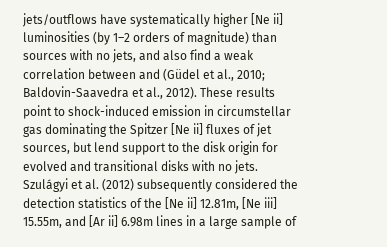jets/outflows have systematically higher [Ne ii] luminosities (by 1–2 orders of magnitude) than sources with no jets, and also find a weak correlation between and (Güdel et al., 2010; Baldovin-Saavedra et al., 2012). These results point to shock-induced emission in circumstellar gas dominating the Spitzer [Ne ii] fluxes of jet sources, but lend support to the disk origin for evolved and transitional disks with no jets. Szulágyi et al. (2012) subsequently considered the detection statistics of the [Ne ii] 12.81m, [Ne iii] 15.55m, and [Ar ii] 6.98m lines in a large sample of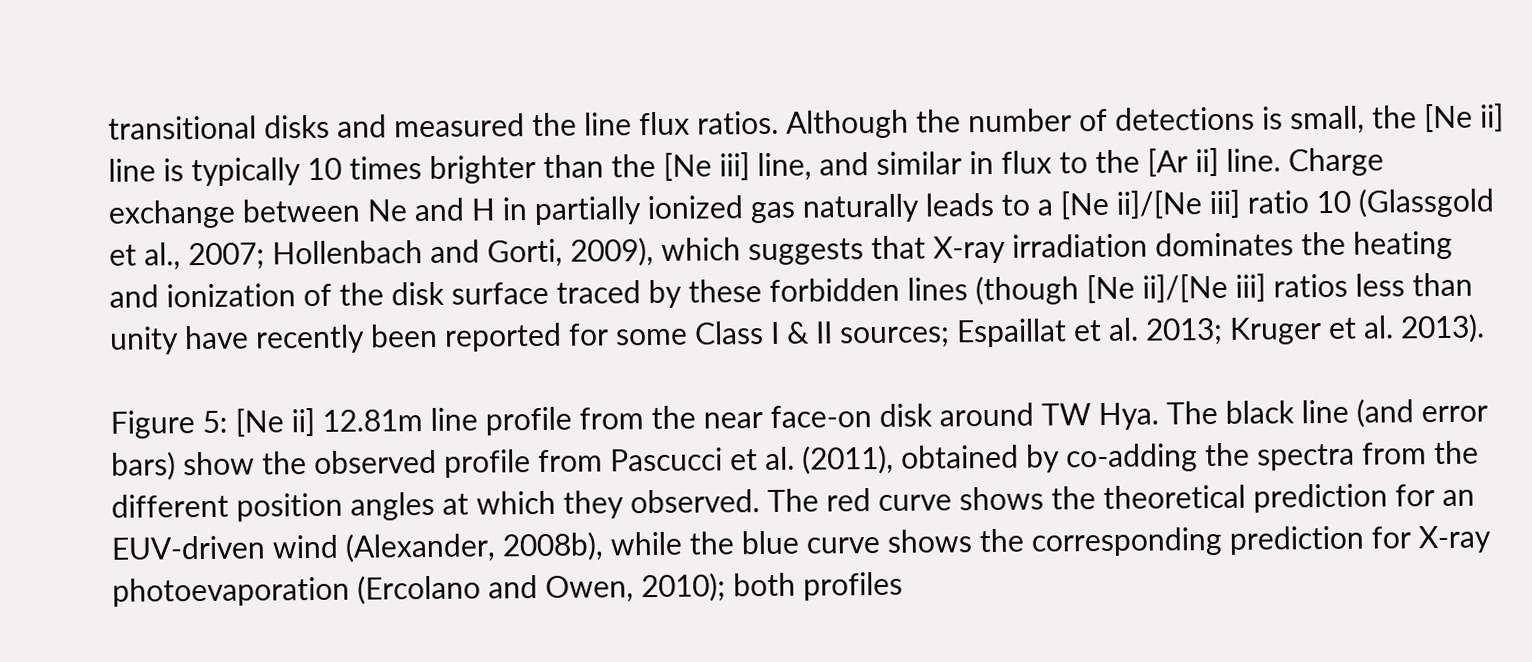transitional disks and measured the line flux ratios. Although the number of detections is small, the [Ne ii] line is typically 10 times brighter than the [Ne iii] line, and similar in flux to the [Ar ii] line. Charge exchange between Ne and H in partially ionized gas naturally leads to a [Ne ii]/[Ne iii] ratio 10 (Glassgold et al., 2007; Hollenbach and Gorti, 2009), which suggests that X-ray irradiation dominates the heating and ionization of the disk surface traced by these forbidden lines (though [Ne ii]/[Ne iii] ratios less than unity have recently been reported for some Class I & II sources; Espaillat et al. 2013; Kruger et al. 2013).

Figure 5: [Ne ii] 12.81m line profile from the near face-on disk around TW Hya. The black line (and error bars) show the observed profile from Pascucci et al. (2011), obtained by co-adding the spectra from the different position angles at which they observed. The red curve shows the theoretical prediction for an EUV-driven wind (Alexander, 2008b), while the blue curve shows the corresponding prediction for X-ray photoevaporation (Ercolano and Owen, 2010); both profiles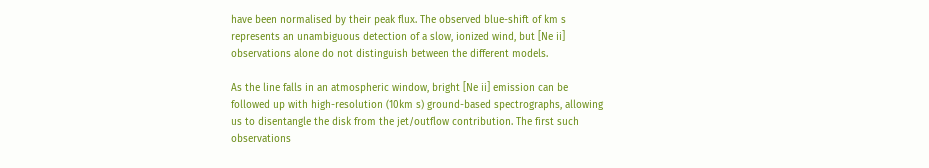have been normalised by their peak flux. The observed blue-shift of km s represents an unambiguous detection of a slow, ionized wind, but [Ne ii] observations alone do not distinguish between the different models.

As the line falls in an atmospheric window, bright [Ne ii] emission can be followed up with high-resolution (10km s) ground-based spectrographs, allowing us to disentangle the disk from the jet/outflow contribution. The first such observations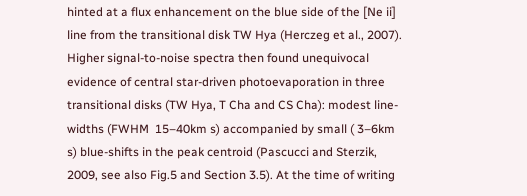hinted at a flux enhancement on the blue side of the [Ne ii] line from the transitional disk TW Hya (Herczeg et al., 2007). Higher signal-to-noise spectra then found unequivocal evidence of central star-driven photoevaporation in three transitional disks (TW Hya, T Cha and CS Cha): modest line-widths (FWHM  15–40km s) accompanied by small ( 3–6km s) blue-shifts in the peak centroid (Pascucci and Sterzik, 2009, see also Fig.5 and Section 3.5). At the time of writing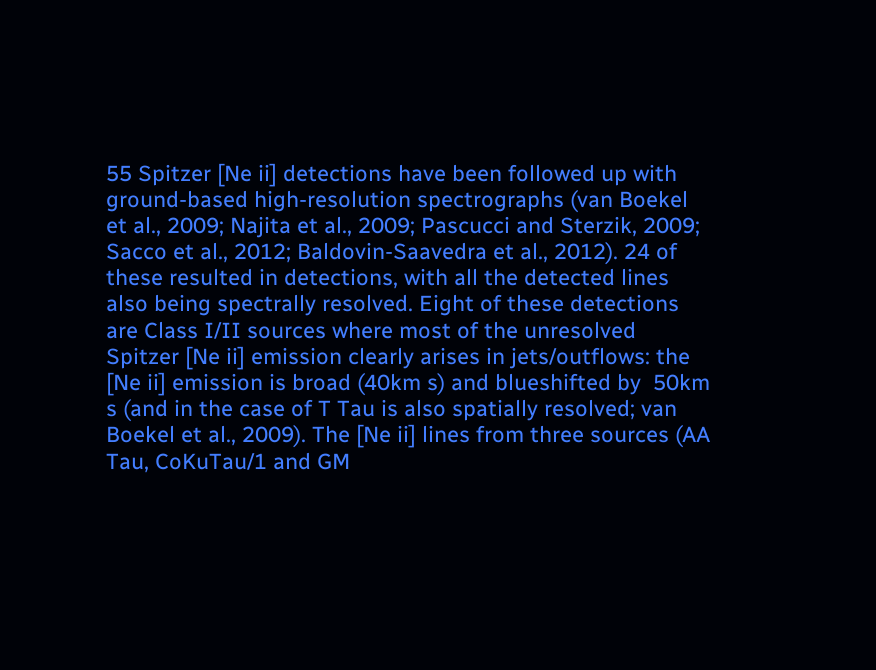55 Spitzer [Ne ii] detections have been followed up with ground-based high-resolution spectrographs (van Boekel et al., 2009; Najita et al., 2009; Pascucci and Sterzik, 2009; Sacco et al., 2012; Baldovin-Saavedra et al., 2012). 24 of these resulted in detections, with all the detected lines also being spectrally resolved. Eight of these detections are Class I/II sources where most of the unresolved Spitzer [Ne ii] emission clearly arises in jets/outflows: the [Ne ii] emission is broad (40km s) and blueshifted by  50km s (and in the case of T Tau is also spatially resolved; van Boekel et al., 2009). The [Ne ii] lines from three sources (AA Tau, CoKuTau/1 and GM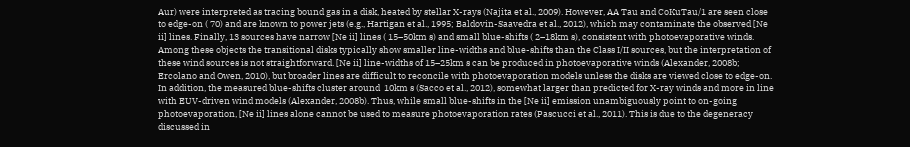Aur) were interpreted as tracing bound gas in a disk, heated by stellar X-rays (Najita et al., 2009). However, AA Tau and CoKuTau/1 are seen close to edge-on ( 70) and are known to power jets (e.g., Hartigan et al., 1995; Baldovin-Saavedra et al., 2012), which may contaminate the observed [Ne ii] lines. Finally, 13 sources have narrow [Ne ii] lines ( 15–50km s) and small blue-shifts ( 2–18km s), consistent with photoevaporative winds. Among these objects the transitional disks typically show smaller line-widths and blue-shifts than the Class I/II sources, but the interpretation of these wind sources is not straightforward. [Ne ii] line-widths of 15–25km s can be produced in photoevaporative winds (Alexander, 2008b; Ercolano and Owen, 2010), but broader lines are difficult to reconcile with photoevaporation models unless the disks are viewed close to edge-on. In addition, the measured blue-shifts cluster around  10km s (Sacco et al., 2012), somewhat larger than predicted for X-ray winds and more in line with EUV-driven wind models (Alexander, 2008b). Thus, while small blue-shifts in the [Ne ii] emission unambiguously point to on-going photoevaporation, [Ne ii] lines alone cannot be used to measure photoevaporation rates (Pascucci et al., 2011). This is due to the degeneracy discussed in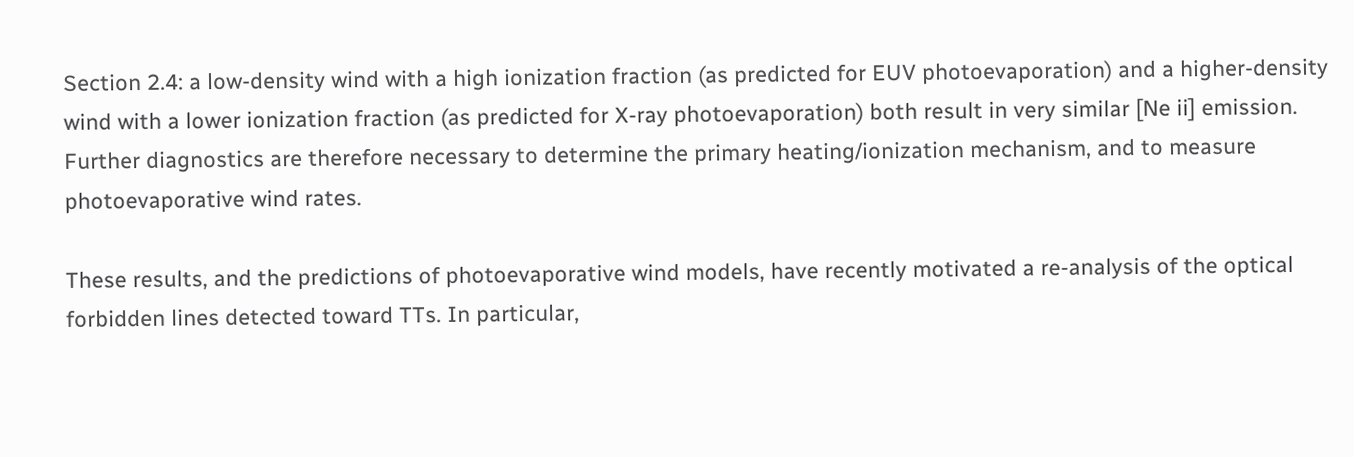Section 2.4: a low-density wind with a high ionization fraction (as predicted for EUV photoevaporation) and a higher-density wind with a lower ionization fraction (as predicted for X-ray photoevaporation) both result in very similar [Ne ii] emission. Further diagnostics are therefore necessary to determine the primary heating/ionization mechanism, and to measure photoevaporative wind rates.

These results, and the predictions of photoevaporative wind models, have recently motivated a re-analysis of the optical forbidden lines detected toward TTs. In particular,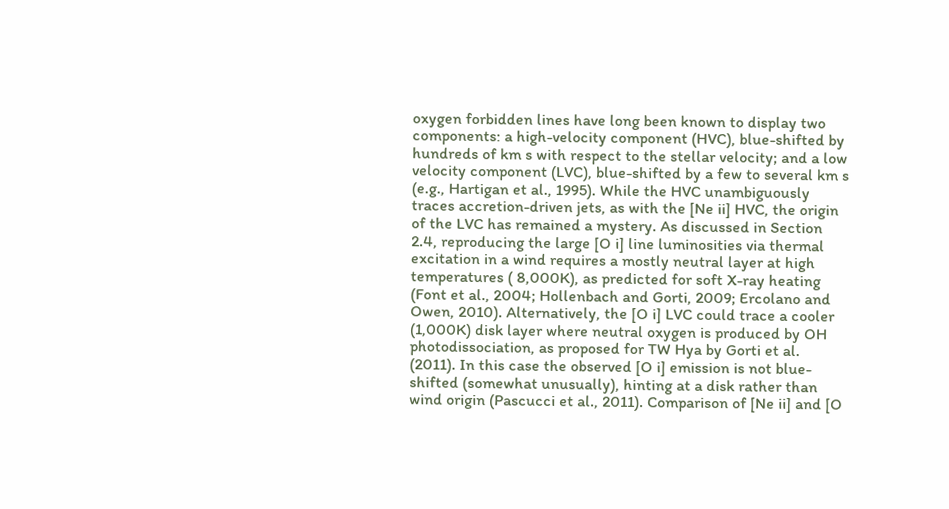oxygen forbidden lines have long been known to display two components: a high-velocity component (HVC), blue-shifted by hundreds of km s with respect to the stellar velocity; and a low velocity component (LVC), blue-shifted by a few to several km s (e.g., Hartigan et al., 1995). While the HVC unambiguously traces accretion-driven jets, as with the [Ne ii] HVC, the origin of the LVC has remained a mystery. As discussed in Section 2.4, reproducing the large [O i] line luminosities via thermal excitation in a wind requires a mostly neutral layer at high temperatures ( 8,000K), as predicted for soft X-ray heating (Font et al., 2004; Hollenbach and Gorti, 2009; Ercolano and Owen, 2010). Alternatively, the [O i] LVC could trace a cooler (1,000K) disk layer where neutral oxygen is produced by OH photodissociation, as proposed for TW Hya by Gorti et al. (2011). In this case the observed [O i] emission is not blue-shifted (somewhat unusually), hinting at a disk rather than wind origin (Pascucci et al., 2011). Comparison of [Ne ii] and [O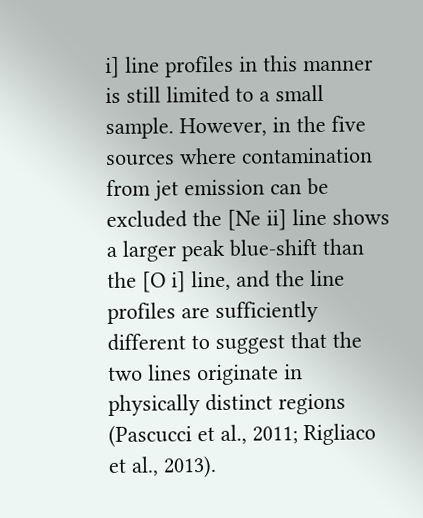i] line profiles in this manner is still limited to a small sample. However, in the five sources where contamination from jet emission can be excluded the [Ne ii] line shows a larger peak blue-shift than the [O i] line, and the line profiles are sufficiently different to suggest that the two lines originate in physically distinct regions (Pascucci et al., 2011; Rigliaco et al., 2013).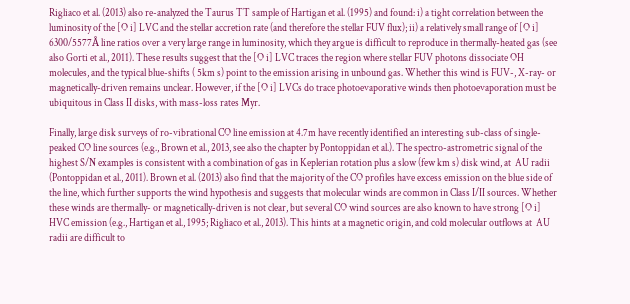Rigliaco et al. (2013) also re-analyzed the Taurus TT sample of Hartigan et al. (1995) and found: i) a tight correlation between the luminosity of the [O i] LVC and the stellar accretion rate (and therefore the stellar FUV flux); ii) a relatively small range of [O i] 6300/5577Å line ratios over a very large range in luminosity, which they argue is difficult to reproduce in thermally-heated gas (see also Gorti et al., 2011). These results suggest that the [O i] LVC traces the region where stellar FUV photons dissociate OH molecules, and the typical blue-shifts ( 5km s) point to the emission arising in unbound gas. Whether this wind is FUV-, X-ray- or magnetically-driven remains unclear. However, if the [O i] LVCs do trace photoevaporative winds then photoevaporation must be ubiquitous in Class II disks, with mass-loss rates Myr.

Finally, large disk surveys of ro-vibrational CO line emission at 4.7m have recently identified an interesting sub-class of single-peaked CO line sources (e.g., Brown et al., 2013, see also the chapter by Pontoppidan et al.). The spectro-astrometric signal of the highest S/N examples is consistent with a combination of gas in Keplerian rotation plus a slow (few km s) disk wind, at  AU radii (Pontoppidan et al., 2011). Brown et al. (2013) also find that the majority of the CO profiles have excess emission on the blue side of the line, which further supports the wind hypothesis and suggests that molecular winds are common in Class I/II sources. Whether these winds are thermally- or magnetically-driven is not clear, but several CO wind sources are also known to have strong [O i] HVC emission (e.g., Hartigan et al., 1995; Rigliaco et al., 2013). This hints at a magnetic origin, and cold molecular outflows at  AU radii are difficult to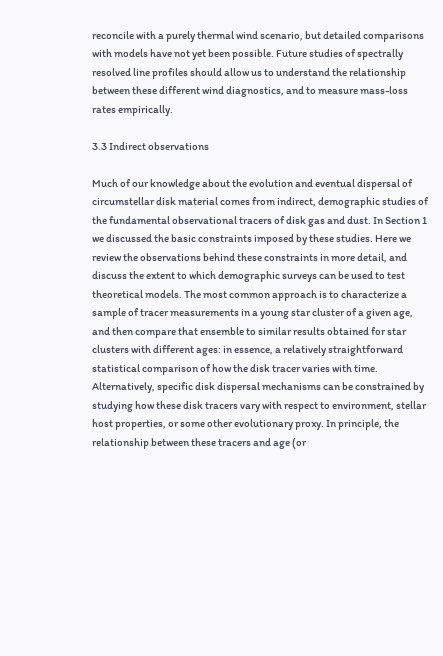reconcile with a purely thermal wind scenario, but detailed comparisons with models have not yet been possible. Future studies of spectrally resolved line profiles should allow us to understand the relationship between these different wind diagnostics, and to measure mass-loss rates empirically.

3.3 Indirect observations

Much of our knowledge about the evolution and eventual dispersal of circumstellar disk material comes from indirect, demographic studies of the fundamental observational tracers of disk gas and dust. In Section 1 we discussed the basic constraints imposed by these studies. Here we review the observations behind these constraints in more detail, and discuss the extent to which demographic surveys can be used to test theoretical models. The most common approach is to characterize a sample of tracer measurements in a young star cluster of a given age, and then compare that ensemble to similar results obtained for star clusters with different ages: in essence, a relatively straightforward statistical comparison of how the disk tracer varies with time. Alternatively, specific disk dispersal mechanisms can be constrained by studying how these disk tracers vary with respect to environment, stellar host properties, or some other evolutionary proxy. In principle, the relationship between these tracers and age (or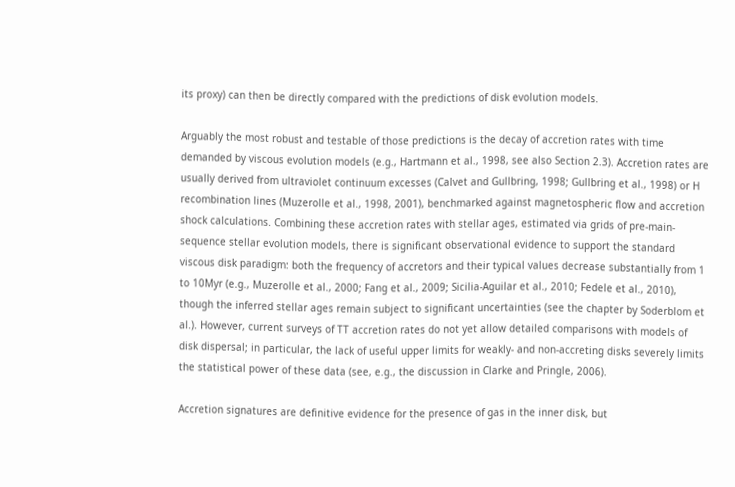its proxy) can then be directly compared with the predictions of disk evolution models.

Arguably the most robust and testable of those predictions is the decay of accretion rates with time demanded by viscous evolution models (e.g., Hartmann et al., 1998, see also Section 2.3). Accretion rates are usually derived from ultraviolet continuum excesses (Calvet and Gullbring, 1998; Gullbring et al., 1998) or H recombination lines (Muzerolle et al., 1998, 2001), benchmarked against magnetospheric flow and accretion shock calculations. Combining these accretion rates with stellar ages, estimated via grids of pre-main-sequence stellar evolution models, there is significant observational evidence to support the standard viscous disk paradigm: both the frequency of accretors and their typical values decrease substantially from 1 to 10Myr (e.g., Muzerolle et al., 2000; Fang et al., 2009; Sicilia-Aguilar et al., 2010; Fedele et al., 2010), though the inferred stellar ages remain subject to significant uncertainties (see the chapter by Soderblom et al.). However, current surveys of TT accretion rates do not yet allow detailed comparisons with models of disk dispersal; in particular, the lack of useful upper limits for weakly- and non-accreting disks severely limits the statistical power of these data (see, e.g., the discussion in Clarke and Pringle, 2006).

Accretion signatures are definitive evidence for the presence of gas in the inner disk, but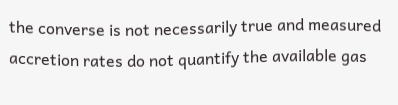the converse is not necessarily true and measured accretion rates do not quantify the available gas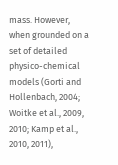mass. However, when grounded on a set of detailed physico-chemical models (Gorti and Hollenbach, 2004; Woitke et al., 2009, 2010; Kamp et al., 2010, 2011),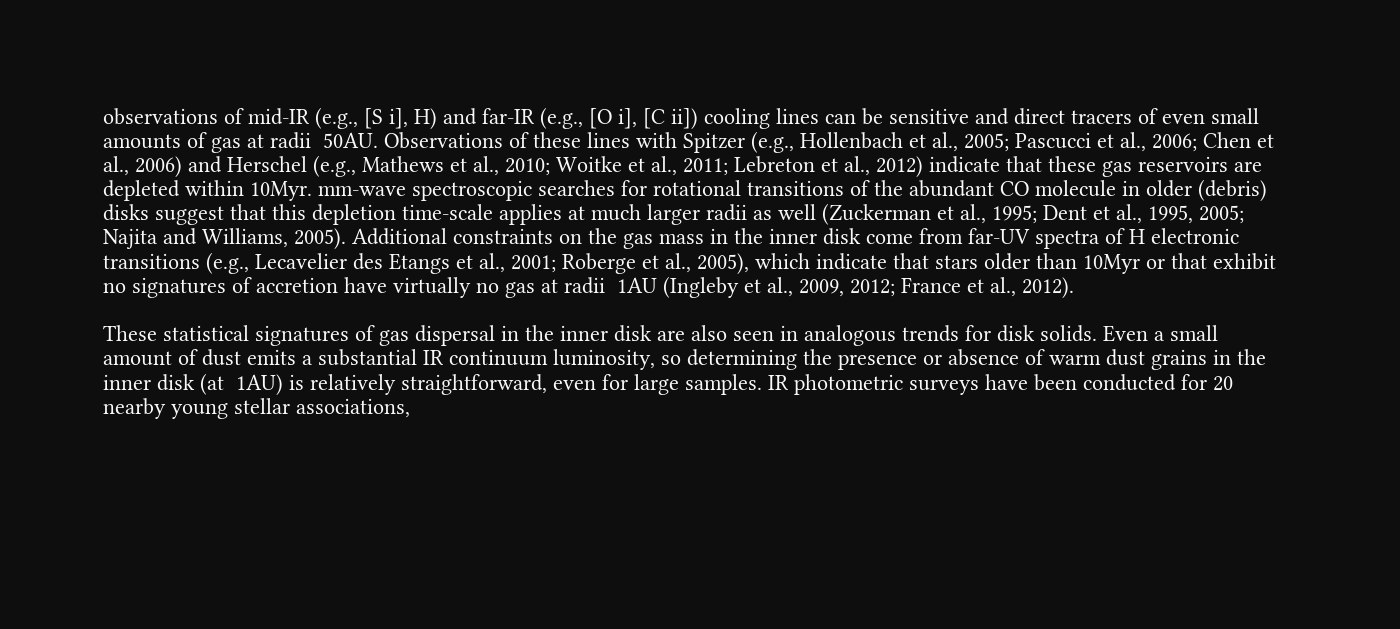observations of mid-IR (e.g., [S i], H) and far-IR (e.g., [O i], [C ii]) cooling lines can be sensitive and direct tracers of even small amounts of gas at radii  50AU. Observations of these lines with Spitzer (e.g., Hollenbach et al., 2005; Pascucci et al., 2006; Chen et al., 2006) and Herschel (e.g., Mathews et al., 2010; Woitke et al., 2011; Lebreton et al., 2012) indicate that these gas reservoirs are depleted within 10Myr. mm-wave spectroscopic searches for rotational transitions of the abundant CO molecule in older (debris) disks suggest that this depletion time-scale applies at much larger radii as well (Zuckerman et al., 1995; Dent et al., 1995, 2005; Najita and Williams, 2005). Additional constraints on the gas mass in the inner disk come from far-UV spectra of H electronic transitions (e.g., Lecavelier des Etangs et al., 2001; Roberge et al., 2005), which indicate that stars older than 10Myr or that exhibit no signatures of accretion have virtually no gas at radii  1AU (Ingleby et al., 2009, 2012; France et al., 2012).

These statistical signatures of gas dispersal in the inner disk are also seen in analogous trends for disk solids. Even a small amount of dust emits a substantial IR continuum luminosity, so determining the presence or absence of warm dust grains in the inner disk (at  1AU) is relatively straightforward, even for large samples. IR photometric surveys have been conducted for 20 nearby young stellar associations,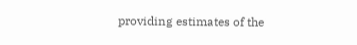providing estimates of the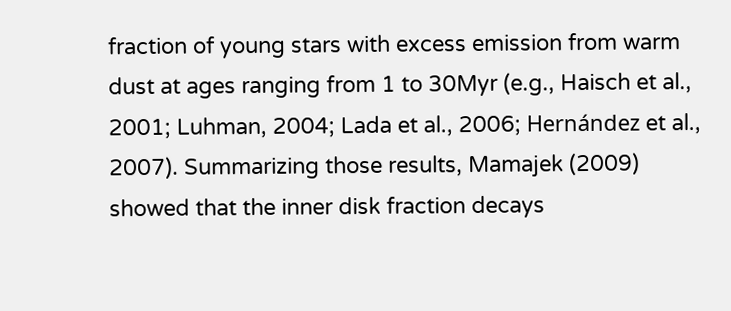fraction of young stars with excess emission from warm dust at ages ranging from 1 to 30Myr (e.g., Haisch et al., 2001; Luhman, 2004; Lada et al., 2006; Hernández et al., 2007). Summarizing those results, Mamajek (2009) showed that the inner disk fraction decays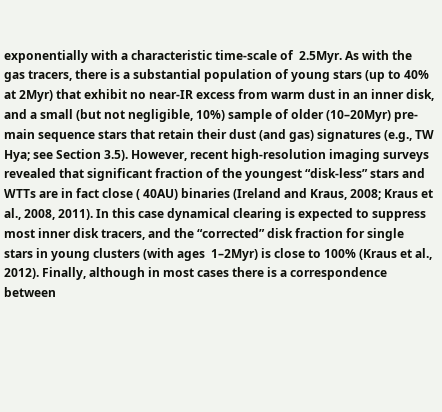exponentially with a characteristic time-scale of  2.5Myr. As with the gas tracers, there is a substantial population of young stars (up to 40% at 2Myr) that exhibit no near-IR excess from warm dust in an inner disk, and a small (but not negligible, 10%) sample of older (10–20Myr) pre-main sequence stars that retain their dust (and gas) signatures (e.g., TW Hya; see Section 3.5). However, recent high-resolution imaging surveys revealed that significant fraction of the youngest “disk-less” stars and WTTs are in fact close ( 40AU) binaries (Ireland and Kraus, 2008; Kraus et al., 2008, 2011). In this case dynamical clearing is expected to suppress most inner disk tracers, and the “corrected” disk fraction for single stars in young clusters (with ages  1–2Myr) is close to 100% (Kraus et al., 2012). Finally, although in most cases there is a correspondence between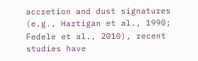accretion and dust signatures (e.g., Hartigan et al., 1990; Fedele et al., 2010), recent studies have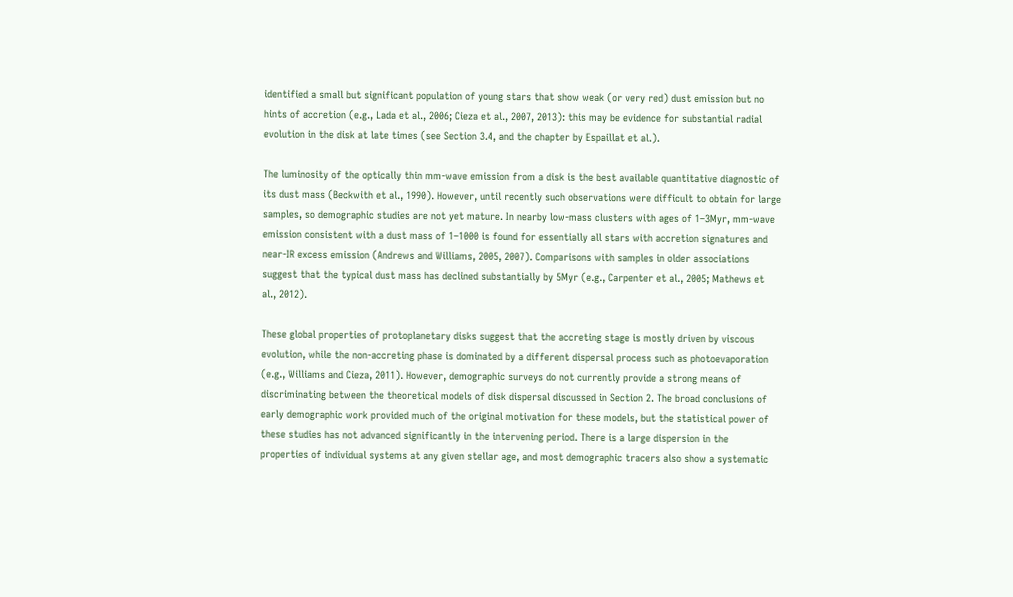identified a small but significant population of young stars that show weak (or very red) dust emission but no hints of accretion (e.g., Lada et al., 2006; Cieza et al., 2007, 2013): this may be evidence for substantial radial evolution in the disk at late times (see Section 3.4, and the chapter by Espaillat et al.).

The luminosity of the optically thin mm-wave emission from a disk is the best available quantitative diagnostic of its dust mass (Beckwith et al., 1990). However, until recently such observations were difficult to obtain for large samples, so demographic studies are not yet mature. In nearby low-mass clusters with ages of 1–3Myr, mm-wave emission consistent with a dust mass of 1–1000 is found for essentially all stars with accretion signatures and near-IR excess emission (Andrews and Williams, 2005, 2007). Comparisons with samples in older associations suggest that the typical dust mass has declined substantially by 5Myr (e.g., Carpenter et al., 2005; Mathews et al., 2012).

These global properties of protoplanetary disks suggest that the accreting stage is mostly driven by viscous evolution, while the non-accreting phase is dominated by a different dispersal process such as photoevaporation (e.g., Williams and Cieza, 2011). However, demographic surveys do not currently provide a strong means of discriminating between the theoretical models of disk dispersal discussed in Section 2. The broad conclusions of early demographic work provided much of the original motivation for these models, but the statistical power of these studies has not advanced significantly in the intervening period. There is a large dispersion in the properties of individual systems at any given stellar age, and most demographic tracers also show a systematic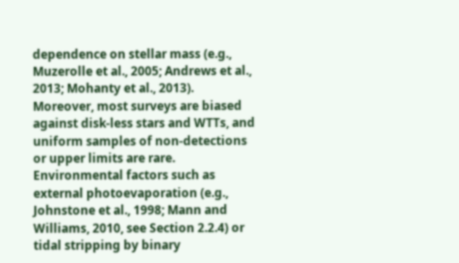dependence on stellar mass (e.g., Muzerolle et al., 2005; Andrews et al., 2013; Mohanty et al., 2013). Moreover, most surveys are biased against disk-less stars and WTTs, and uniform samples of non-detections or upper limits are rare. Environmental factors such as external photoevaporation (e.g., Johnstone et al., 1998; Mann and Williams, 2010, see Section 2.2.4) or tidal stripping by binary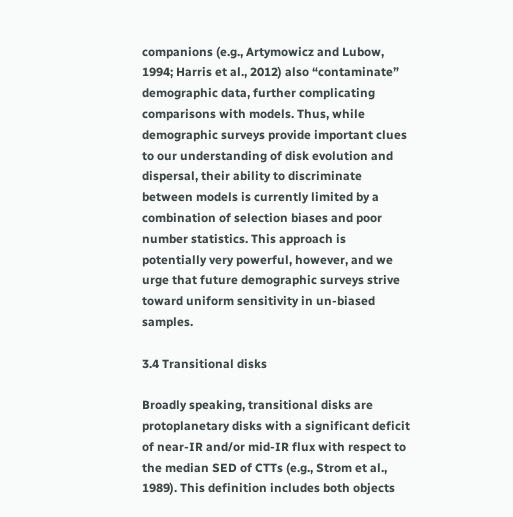companions (e.g., Artymowicz and Lubow, 1994; Harris et al., 2012) also “contaminate” demographic data, further complicating comparisons with models. Thus, while demographic surveys provide important clues to our understanding of disk evolution and dispersal, their ability to discriminate between models is currently limited by a combination of selection biases and poor number statistics. This approach is potentially very powerful, however, and we urge that future demographic surveys strive toward uniform sensitivity in un-biased samples.

3.4 Transitional disks

Broadly speaking, transitional disks are protoplanetary disks with a significant deficit of near-IR and/or mid-IR flux with respect to the median SED of CTTs (e.g., Strom et al., 1989). This definition includes both objects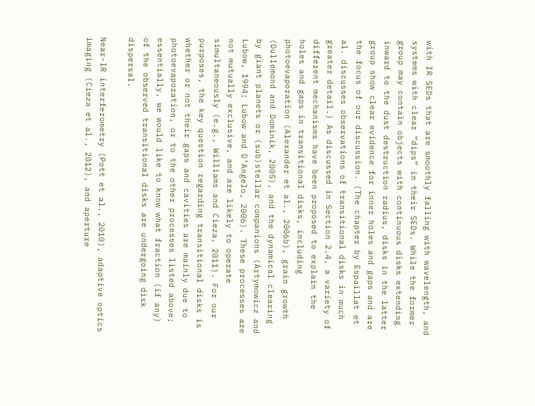with IR SEDs that are smoothly falling with wavelength, and systems with clear “dips” in their SEDs. While the former group may contain objects with continuous disks extending inward to the dust destruction radius, disks in the latter group show clear evidence for inner holes and gaps and are the focus of our discussion. (The chapter by Espaillat et al. discusses observations of transitional disks in much greater detail.) As discussed in Section 2.4, a variety of different mechanisms have been proposed to explain the holes and gaps in transitional disks, including photoevaporation (Alexander et al., 2006b), grain growth (Dullemond and Dominik, 2005), and the dynamical clearing by giant planets or (sub)stellar companions (Artymowicz and Lubow, 1994; Lubow and D’Angelo, 2006). These processes are not mutually exclusive, and are likely to operate simultaneously (e.g., Williams and Cieza, 2011). For our purposes, the key question regarding transitional disks is whether or not their gaps and cavities are mainly due to photoevaporation, or to the other processes listed above; essentially, we would like to know what fraction (if any) of the observed transitional disks are undergoing disk dispersal.

Near-IR interferometry (Pott et al., 2010), adaptive optics imaging (Cieza et al., 2012), and aperture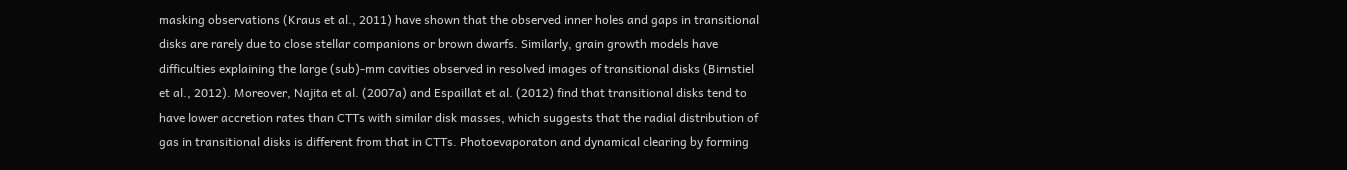masking observations (Kraus et al., 2011) have shown that the observed inner holes and gaps in transitional disks are rarely due to close stellar companions or brown dwarfs. Similarly, grain growth models have difficulties explaining the large (sub)-mm cavities observed in resolved images of transitional disks (Birnstiel et al., 2012). Moreover, Najita et al. (2007a) and Espaillat et al. (2012) find that transitional disks tend to have lower accretion rates than CTTs with similar disk masses, which suggests that the radial distribution of gas in transitional disks is different from that in CTTs. Photoevaporaton and dynamical clearing by forming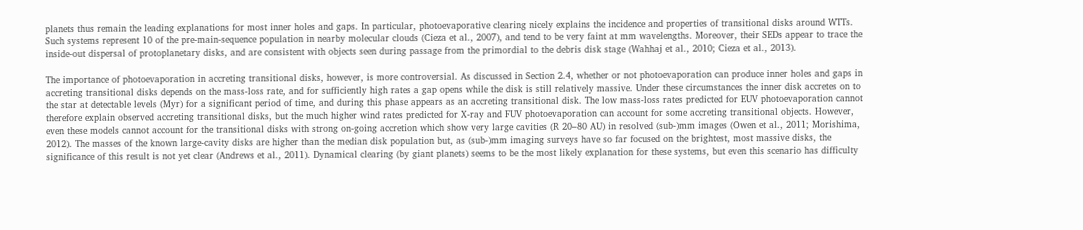planets thus remain the leading explanations for most inner holes and gaps. In particular, photoevaporative clearing nicely explains the incidence and properties of transitional disks around WTTs. Such systems represent 10 of the pre-main-sequence population in nearby molecular clouds (Cieza et al., 2007), and tend to be very faint at mm wavelengths. Moreover, their SEDs appear to trace the inside-out dispersal of protoplanetary disks, and are consistent with objects seen during passage from the primordial to the debris disk stage (Wahhaj et al., 2010; Cieza et al., 2013).

The importance of photoevaporation in accreting transitional disks, however, is more controversial. As discussed in Section 2.4, whether or not photoevaporation can produce inner holes and gaps in accreting transitional disks depends on the mass-loss rate, and for sufficiently high rates a gap opens while the disk is still relatively massive. Under these circumstances the inner disk accretes on to the star at detectable levels (Myr) for a significant period of time, and during this phase appears as an accreting transitional disk. The low mass-loss rates predicted for EUV photoevaporation cannot therefore explain observed accreting transitional disks, but the much higher wind rates predicted for X-ray and FUV photoevaporation can account for some accreting transitional objects. However, even these models cannot account for the transitional disks with strong on-going accretion which show very large cavities (R 20–80 AU) in resolved (sub-)mm images (Owen et al., 2011; Morishima, 2012). The masses of the known large-cavity disks are higher than the median disk population but, as (sub-)mm imaging surveys have so far focused on the brightest, most massive disks, the significance of this result is not yet clear (Andrews et al., 2011). Dynamical clearing (by giant planets) seems to be the most likely explanation for these systems, but even this scenario has difficulty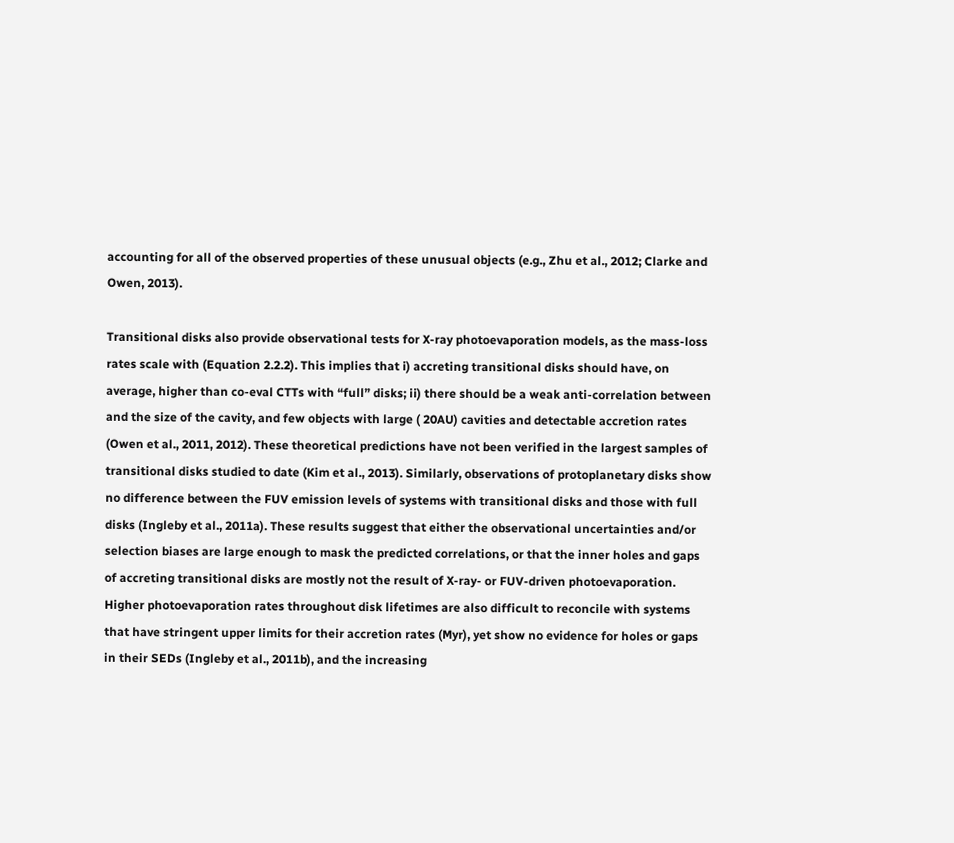accounting for all of the observed properties of these unusual objects (e.g., Zhu et al., 2012; Clarke and Owen, 2013).

Transitional disks also provide observational tests for X-ray photoevaporation models, as the mass-loss rates scale with (Equation 2.2.2). This implies that i) accreting transitional disks should have, on average, higher than co-eval CTTs with “full” disks; ii) there should be a weak anti-correlation between and the size of the cavity, and few objects with large ( 20AU) cavities and detectable accretion rates (Owen et al., 2011, 2012). These theoretical predictions have not been verified in the largest samples of transitional disks studied to date (Kim et al., 2013). Similarly, observations of protoplanetary disks show no difference between the FUV emission levels of systems with transitional disks and those with full disks (Ingleby et al., 2011a). These results suggest that either the observational uncertainties and/or selection biases are large enough to mask the predicted correlations, or that the inner holes and gaps of accreting transitional disks are mostly not the result of X-ray- or FUV-driven photoevaporation. Higher photoevaporation rates throughout disk lifetimes are also difficult to reconcile with systems that have stringent upper limits for their accretion rates (Myr), yet show no evidence for holes or gaps in their SEDs (Ingleby et al., 2011b), and the increasing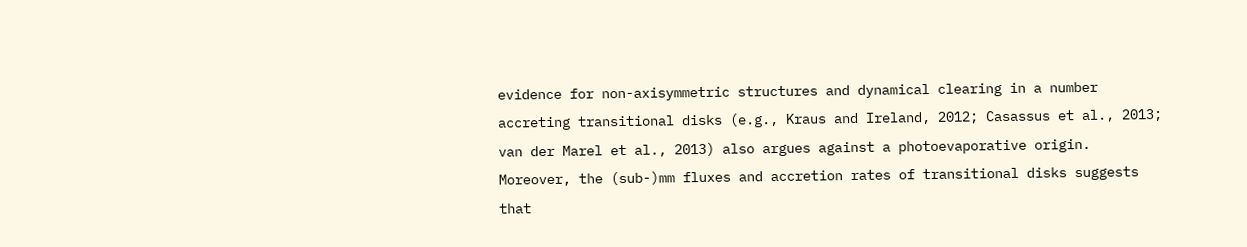evidence for non-axisymmetric structures and dynamical clearing in a number accreting transitional disks (e.g., Kraus and Ireland, 2012; Casassus et al., 2013; van der Marel et al., 2013) also argues against a photoevaporative origin. Moreover, the (sub-)mm fluxes and accretion rates of transitional disks suggests that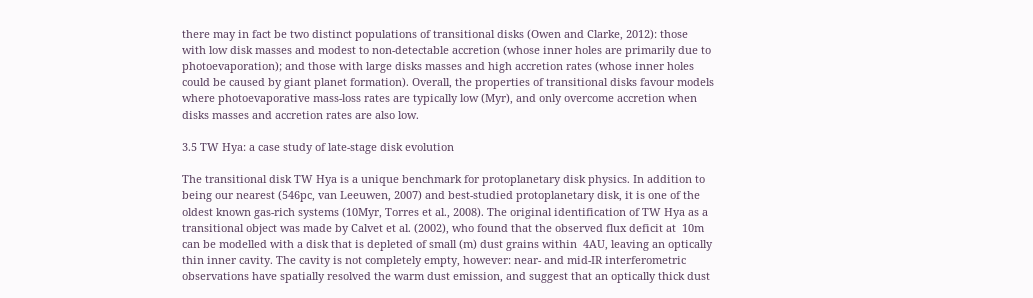there may in fact be two distinct populations of transitional disks (Owen and Clarke, 2012): those with low disk masses and modest to non-detectable accretion (whose inner holes are primarily due to photoevaporation); and those with large disks masses and high accretion rates (whose inner holes could be caused by giant planet formation). Overall, the properties of transitional disks favour models where photoevaporative mass-loss rates are typically low (Myr), and only overcome accretion when disks masses and accretion rates are also low.

3.5 TW Hya: a case study of late-stage disk evolution

The transitional disk TW Hya is a unique benchmark for protoplanetary disk physics. In addition to being our nearest (546pc, van Leeuwen, 2007) and best-studied protoplanetary disk, it is one of the oldest known gas-rich systems (10Myr, Torres et al., 2008). The original identification of TW Hya as a transitional object was made by Calvet et al. (2002), who found that the observed flux deficit at  10m can be modelled with a disk that is depleted of small (m) dust grains within  4AU, leaving an optically thin inner cavity. The cavity is not completely empty, however: near- and mid-IR interferometric observations have spatially resolved the warm dust emission, and suggest that an optically thick dust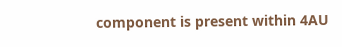component is present within 4AU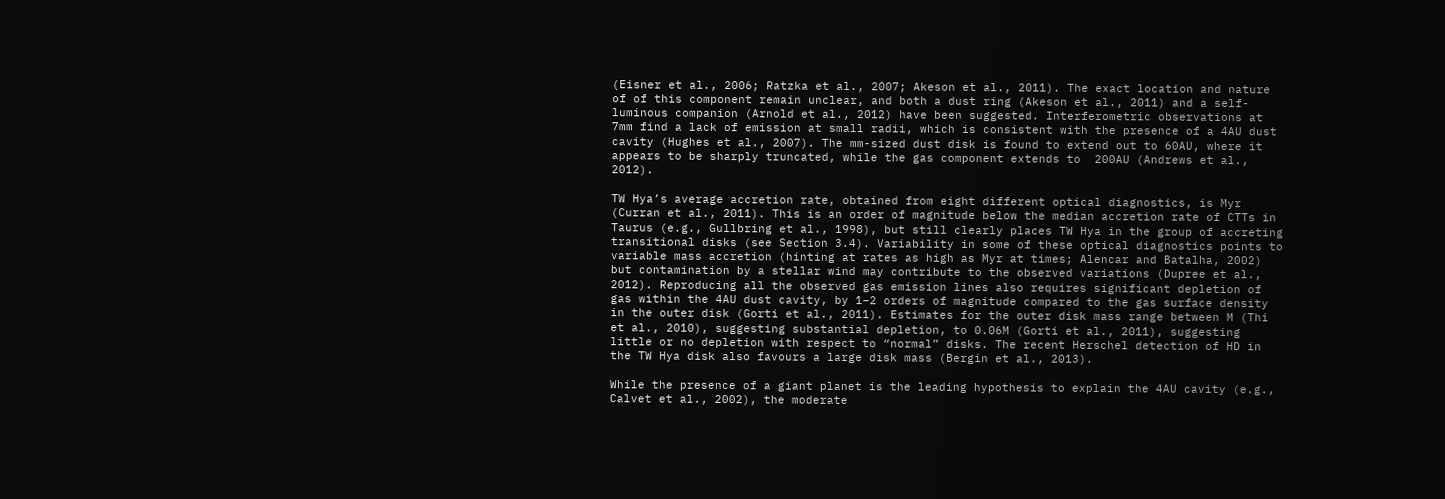(Eisner et al., 2006; Ratzka et al., 2007; Akeson et al., 2011). The exact location and nature of of this component remain unclear, and both a dust ring (Akeson et al., 2011) and a self-luminous companion (Arnold et al., 2012) have been suggested. Interferometric observations at 7mm find a lack of emission at small radii, which is consistent with the presence of a 4AU dust cavity (Hughes et al., 2007). The mm-sized dust disk is found to extend out to 60AU, where it appears to be sharply truncated, while the gas component extends to  200AU (Andrews et al., 2012).

TW Hya’s average accretion rate, obtained from eight different optical diagnostics, is Myr (Curran et al., 2011). This is an order of magnitude below the median accretion rate of CTTs in Taurus (e.g., Gullbring et al., 1998), but still clearly places TW Hya in the group of accreting transitional disks (see Section 3.4). Variability in some of these optical diagnostics points to variable mass accretion (hinting at rates as high as Myr at times; Alencar and Batalha, 2002) but contamination by a stellar wind may contribute to the observed variations (Dupree et al., 2012). Reproducing all the observed gas emission lines also requires significant depletion of gas within the 4AU dust cavity, by 1–2 orders of magnitude compared to the gas surface density in the outer disk (Gorti et al., 2011). Estimates for the outer disk mass range between M (Thi et al., 2010), suggesting substantial depletion, to 0.06M (Gorti et al., 2011), suggesting little or no depletion with respect to “normal” disks. The recent Herschel detection of HD in the TW Hya disk also favours a large disk mass (Bergin et al., 2013).

While the presence of a giant planet is the leading hypothesis to explain the 4AU cavity (e.g., Calvet et al., 2002), the moderate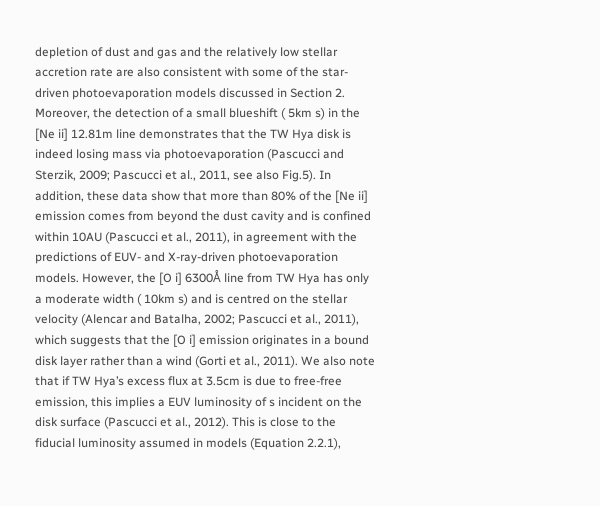depletion of dust and gas and the relatively low stellar accretion rate are also consistent with some of the star-driven photoevaporation models discussed in Section 2. Moreover, the detection of a small blueshift ( 5km s) in the [Ne ii] 12.81m line demonstrates that the TW Hya disk is indeed losing mass via photoevaporation (Pascucci and Sterzik, 2009; Pascucci et al., 2011, see also Fig.5). In addition, these data show that more than 80% of the [Ne ii] emission comes from beyond the dust cavity and is confined within 10AU (Pascucci et al., 2011), in agreement with the predictions of EUV- and X-ray-driven photoevaporation models. However, the [O i] 6300Å line from TW Hya has only a moderate width ( 10km s) and is centred on the stellar velocity (Alencar and Batalha, 2002; Pascucci et al., 2011), which suggests that the [O i] emission originates in a bound disk layer rather than a wind (Gorti et al., 2011). We also note that if TW Hya’s excess flux at 3.5cm is due to free-free emission, this implies a EUV luminosity of s incident on the disk surface (Pascucci et al., 2012). This is close to the fiducial luminosity assumed in models (Equation 2.2.1),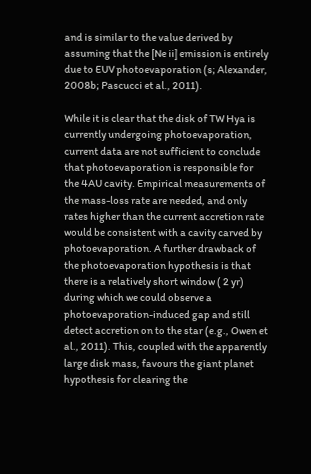and is similar to the value derived by assuming that the [Ne ii] emission is entirely due to EUV photoevaporation (s; Alexander, 2008b; Pascucci et al., 2011).

While it is clear that the disk of TW Hya is currently undergoing photoevaporation, current data are not sufficient to conclude that photoevaporation is responsible for the 4AU cavity. Empirical measurements of the mass-loss rate are needed, and only rates higher than the current accretion rate would be consistent with a cavity carved by photoevaporation. A further drawback of the photoevaporation hypothesis is that there is a relatively short window ( 2 yr) during which we could observe a photoevaporation-induced gap and still detect accretion on to the star (e.g., Owen et al., 2011). This, coupled with the apparently large disk mass, favours the giant planet hypothesis for clearing the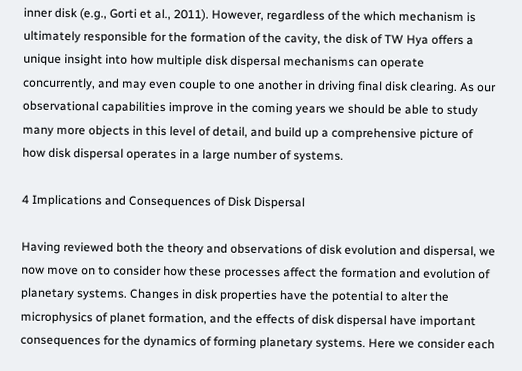inner disk (e.g., Gorti et al., 2011). However, regardless of the which mechanism is ultimately responsible for the formation of the cavity, the disk of TW Hya offers a unique insight into how multiple disk dispersal mechanisms can operate concurrently, and may even couple to one another in driving final disk clearing. As our observational capabilities improve in the coming years we should be able to study many more objects in this level of detail, and build up a comprehensive picture of how disk dispersal operates in a large number of systems.

4 Implications and Consequences of Disk Dispersal

Having reviewed both the theory and observations of disk evolution and dispersal, we now move on to consider how these processes affect the formation and evolution of planetary systems. Changes in disk properties have the potential to alter the microphysics of planet formation, and the effects of disk dispersal have important consequences for the dynamics of forming planetary systems. Here we consider each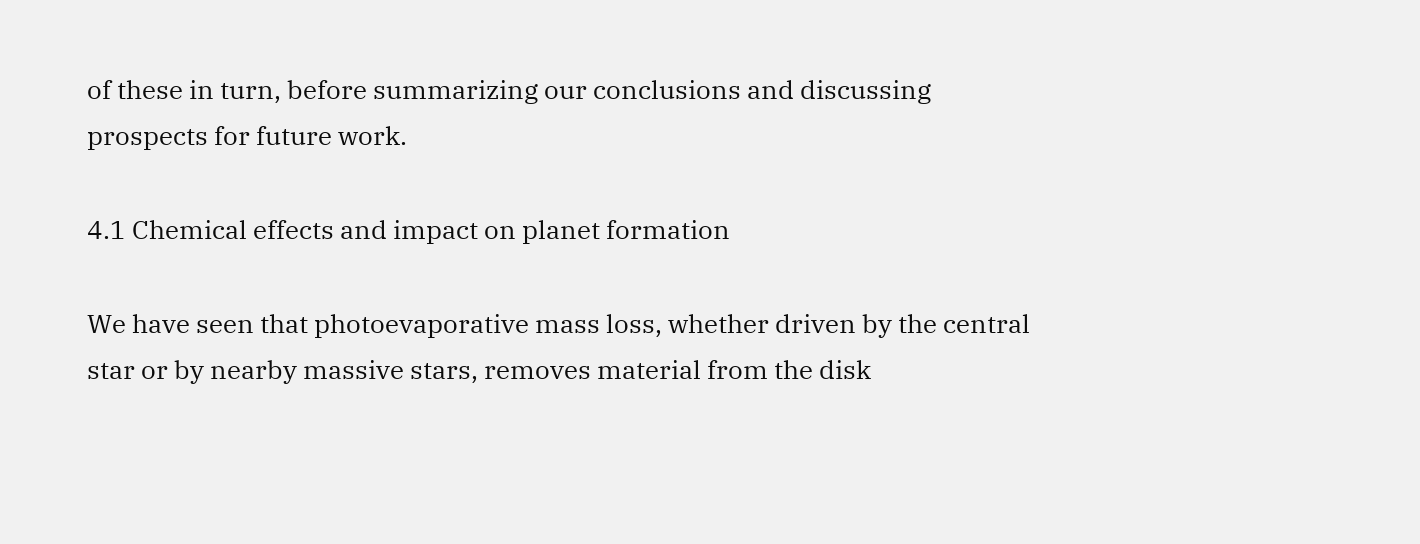of these in turn, before summarizing our conclusions and discussing prospects for future work.

4.1 Chemical effects and impact on planet formation

We have seen that photoevaporative mass loss, whether driven by the central star or by nearby massive stars, removes material from the disk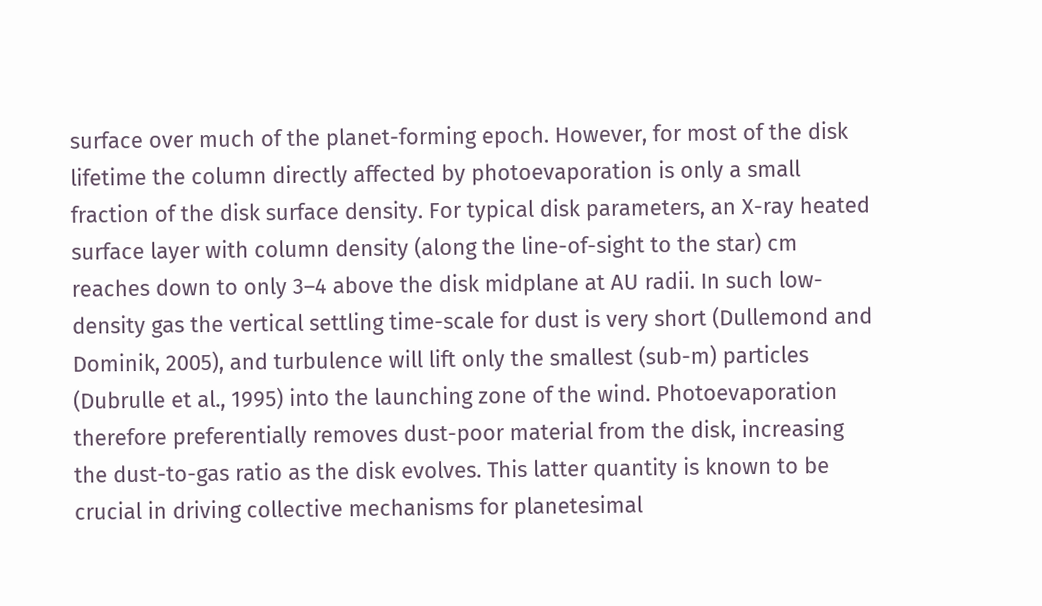surface over much of the planet-forming epoch. However, for most of the disk lifetime the column directly affected by photoevaporation is only a small fraction of the disk surface density. For typical disk parameters, an X-ray heated surface layer with column density (along the line-of-sight to the star) cm reaches down to only 3–4 above the disk midplane at AU radii. In such low-density gas the vertical settling time-scale for dust is very short (Dullemond and Dominik, 2005), and turbulence will lift only the smallest (sub-m) particles (Dubrulle et al., 1995) into the launching zone of the wind. Photoevaporation therefore preferentially removes dust-poor material from the disk, increasing the dust-to-gas ratio as the disk evolves. This latter quantity is known to be crucial in driving collective mechanisms for planetesimal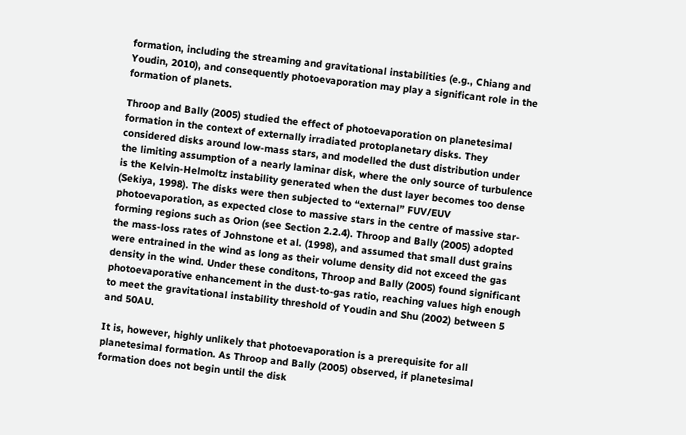formation, including the streaming and gravitational instabilities (e.g., Chiang and Youdin, 2010), and consequently photoevaporation may play a significant role in the formation of planets.

Throop and Bally (2005) studied the effect of photoevaporation on planetesimal formation in the context of externally irradiated protoplanetary disks. They considered disks around low-mass stars, and modelled the dust distribution under the limiting assumption of a nearly laminar disk, where the only source of turbulence is the Kelvin-Helmoltz instability generated when the dust layer becomes too dense (Sekiya, 1998). The disks were then subjected to “external” FUV/EUV photoevaporation, as expected close to massive stars in the centre of massive star-forming regions such as Orion (see Section 2.2.4). Throop and Bally (2005) adopted the mass-loss rates of Johnstone et al. (1998), and assumed that small dust grains were entrained in the wind as long as their volume density did not exceed the gas density in the wind. Under these conditons, Throop and Bally (2005) found significant photoevaporative enhancement in the dust-to-gas ratio, reaching values high enough to meet the gravitational instability threshold of Youdin and Shu (2002) between 5 and 50AU.

It is, however, highly unlikely that photoevaporation is a prerequisite for all planetesimal formation. As Throop and Bally (2005) observed, if planetesimal formation does not begin until the disk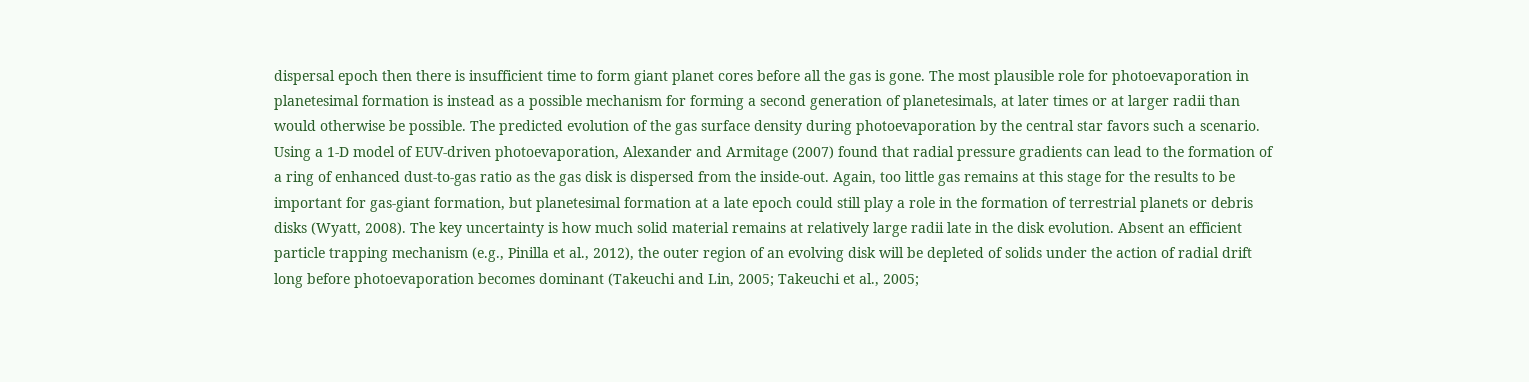dispersal epoch then there is insufficient time to form giant planet cores before all the gas is gone. The most plausible role for photoevaporation in planetesimal formation is instead as a possible mechanism for forming a second generation of planetesimals, at later times or at larger radii than would otherwise be possible. The predicted evolution of the gas surface density during photoevaporation by the central star favors such a scenario. Using a 1-D model of EUV-driven photoevaporation, Alexander and Armitage (2007) found that radial pressure gradients can lead to the formation of a ring of enhanced dust-to-gas ratio as the gas disk is dispersed from the inside-out. Again, too little gas remains at this stage for the results to be important for gas-giant formation, but planetesimal formation at a late epoch could still play a role in the formation of terrestrial planets or debris disks (Wyatt, 2008). The key uncertainty is how much solid material remains at relatively large radii late in the disk evolution. Absent an efficient particle trapping mechanism (e.g., Pinilla et al., 2012), the outer region of an evolving disk will be depleted of solids under the action of radial drift long before photoevaporation becomes dominant (Takeuchi and Lin, 2005; Takeuchi et al., 2005;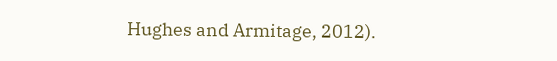Hughes and Armitage, 2012).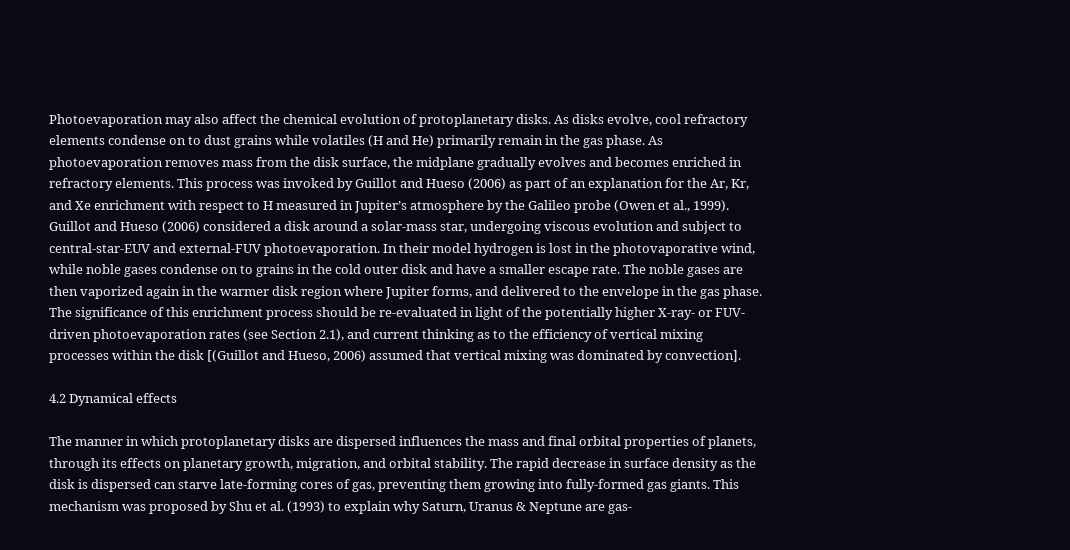Photoevaporation may also affect the chemical evolution of protoplanetary disks. As disks evolve, cool refractory elements condense on to dust grains while volatiles (H and He) primarily remain in the gas phase. As photoevaporation removes mass from the disk surface, the midplane gradually evolves and becomes enriched in refractory elements. This process was invoked by Guillot and Hueso (2006) as part of an explanation for the Ar, Kr, and Xe enrichment with respect to H measured in Jupiter’s atmosphere by the Galileo probe (Owen et al., 1999). Guillot and Hueso (2006) considered a disk around a solar-mass star, undergoing viscous evolution and subject to central-star-EUV and external-FUV photoevaporation. In their model hydrogen is lost in the photovaporative wind, while noble gases condense on to grains in the cold outer disk and have a smaller escape rate. The noble gases are then vaporized again in the warmer disk region where Jupiter forms, and delivered to the envelope in the gas phase. The significance of this enrichment process should be re-evaluated in light of the potentially higher X-ray- or FUV-driven photoevaporation rates (see Section 2.1), and current thinking as to the efficiency of vertical mixing processes within the disk [(Guillot and Hueso, 2006) assumed that vertical mixing was dominated by convection].

4.2 Dynamical effects

The manner in which protoplanetary disks are dispersed influences the mass and final orbital properties of planets, through its effects on planetary growth, migration, and orbital stability. The rapid decrease in surface density as the disk is dispersed can starve late-forming cores of gas, preventing them growing into fully-formed gas giants. This mechanism was proposed by Shu et al. (1993) to explain why Saturn, Uranus & Neptune are gas-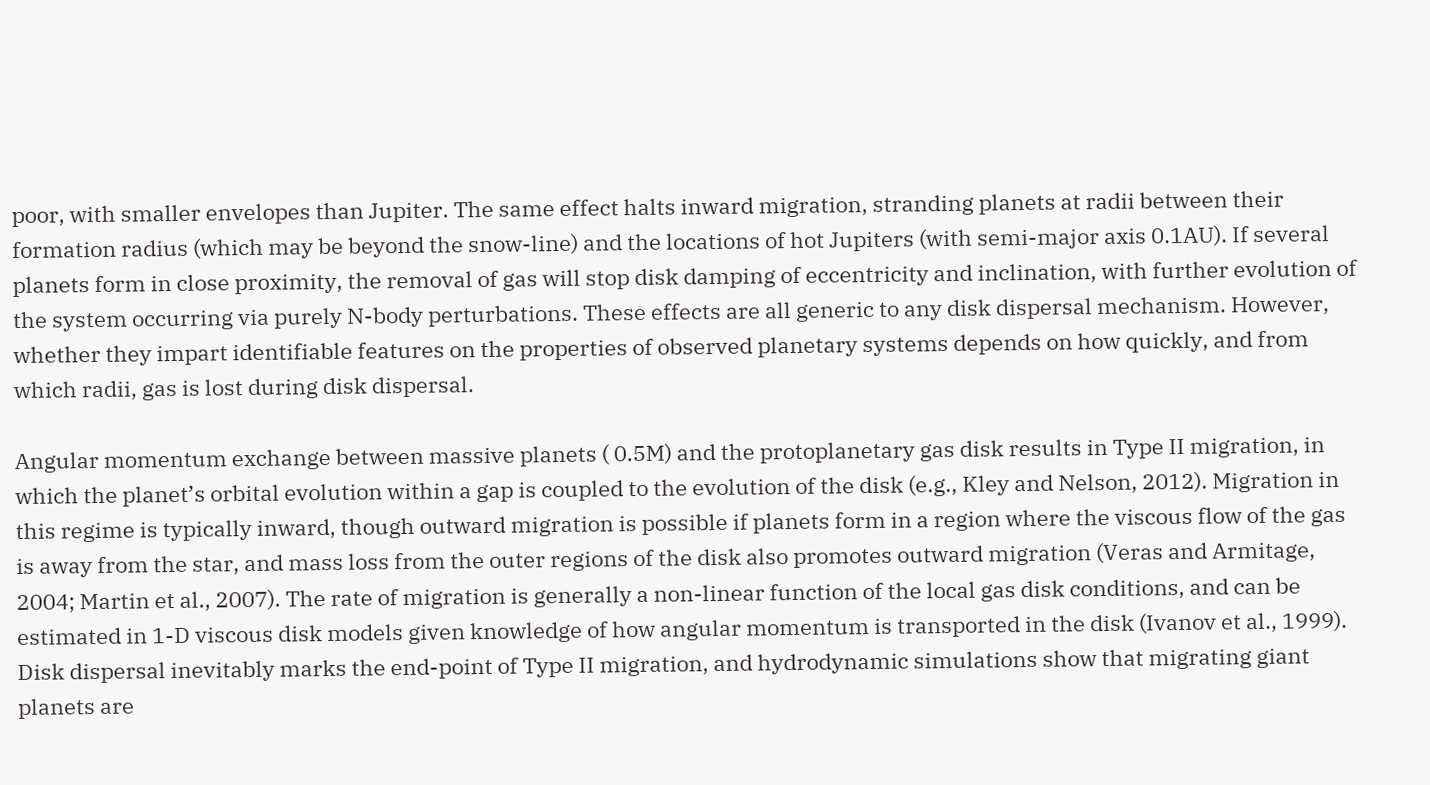poor, with smaller envelopes than Jupiter. The same effect halts inward migration, stranding planets at radii between their formation radius (which may be beyond the snow-line) and the locations of hot Jupiters (with semi-major axis 0.1AU). If several planets form in close proximity, the removal of gas will stop disk damping of eccentricity and inclination, with further evolution of the system occurring via purely N-body perturbations. These effects are all generic to any disk dispersal mechanism. However, whether they impart identifiable features on the properties of observed planetary systems depends on how quickly, and from which radii, gas is lost during disk dispersal.

Angular momentum exchange between massive planets ( 0.5M) and the protoplanetary gas disk results in Type II migration, in which the planet’s orbital evolution within a gap is coupled to the evolution of the disk (e.g., Kley and Nelson, 2012). Migration in this regime is typically inward, though outward migration is possible if planets form in a region where the viscous flow of the gas is away from the star, and mass loss from the outer regions of the disk also promotes outward migration (Veras and Armitage, 2004; Martin et al., 2007). The rate of migration is generally a non-linear function of the local gas disk conditions, and can be estimated in 1-D viscous disk models given knowledge of how angular momentum is transported in the disk (Ivanov et al., 1999). Disk dispersal inevitably marks the end-point of Type II migration, and hydrodynamic simulations show that migrating giant planets are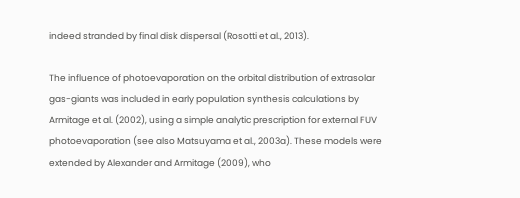indeed stranded by final disk dispersal (Rosotti et al., 2013).

The influence of photoevaporation on the orbital distribution of extrasolar gas-giants was included in early population synthesis calculations by Armitage et al. (2002), using a simple analytic prescription for external FUV photoevaporation (see also Matsuyama et al., 2003a). These models were extended by Alexander and Armitage (2009), who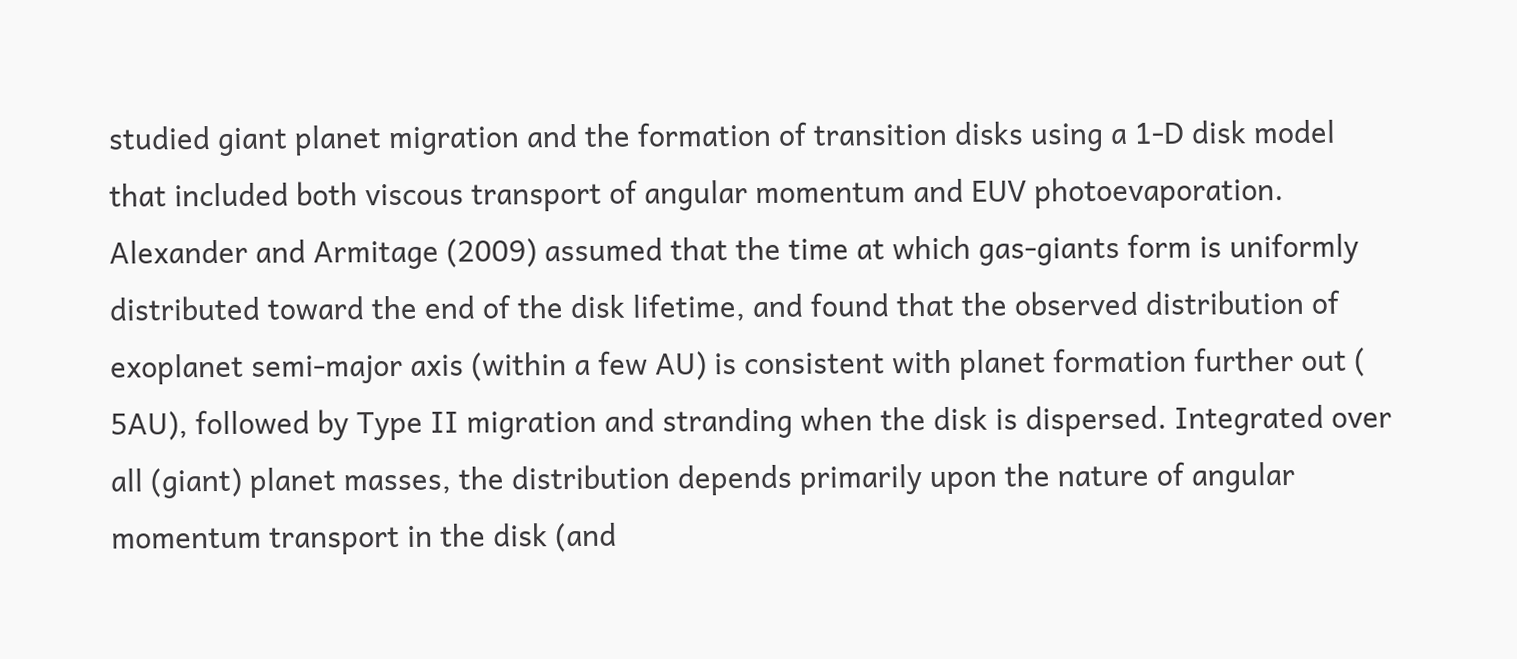studied giant planet migration and the formation of transition disks using a 1-D disk model that included both viscous transport of angular momentum and EUV photoevaporation. Alexander and Armitage (2009) assumed that the time at which gas-giants form is uniformly distributed toward the end of the disk lifetime, and found that the observed distribution of exoplanet semi-major axis (within a few AU) is consistent with planet formation further out ( 5AU), followed by Type II migration and stranding when the disk is dispersed. Integrated over all (giant) planet masses, the distribution depends primarily upon the nature of angular momentum transport in the disk (and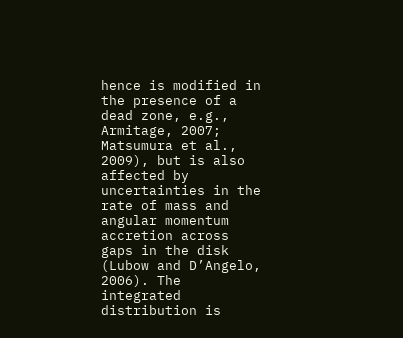hence is modified in the presence of a dead zone, e.g., Armitage, 2007; Matsumura et al., 2009), but is also affected by uncertainties in the rate of mass and angular momentum accretion across gaps in the disk (Lubow and D’Angelo, 2006). The integrated distribution is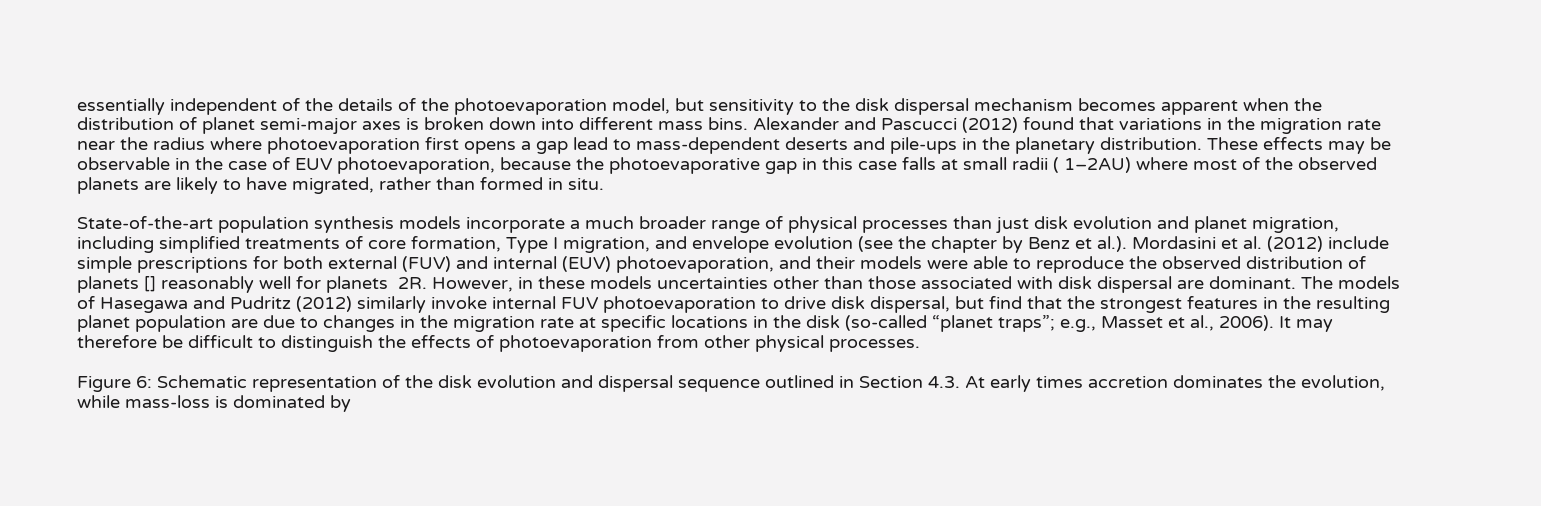essentially independent of the details of the photoevaporation model, but sensitivity to the disk dispersal mechanism becomes apparent when the distribution of planet semi-major axes is broken down into different mass bins. Alexander and Pascucci (2012) found that variations in the migration rate near the radius where photoevaporation first opens a gap lead to mass-dependent deserts and pile-ups in the planetary distribution. These effects may be observable in the case of EUV photoevaporation, because the photoevaporative gap in this case falls at small radii ( 1–2AU) where most of the observed planets are likely to have migrated, rather than formed in situ.

State-of-the-art population synthesis models incorporate a much broader range of physical processes than just disk evolution and planet migration, including simplified treatments of core formation, Type I migration, and envelope evolution (see the chapter by Benz et al.). Mordasini et al. (2012) include simple prescriptions for both external (FUV) and internal (EUV) photoevaporation, and their models were able to reproduce the observed distribution of planets [] reasonably well for planets  2R. However, in these models uncertainties other than those associated with disk dispersal are dominant. The models of Hasegawa and Pudritz (2012) similarly invoke internal FUV photoevaporation to drive disk dispersal, but find that the strongest features in the resulting planet population are due to changes in the migration rate at specific locations in the disk (so-called “planet traps”; e.g., Masset et al., 2006). It may therefore be difficult to distinguish the effects of photoevaporation from other physical processes.

Figure 6: Schematic representation of the disk evolution and dispersal sequence outlined in Section 4.3. At early times accretion dominates the evolution, while mass-loss is dominated by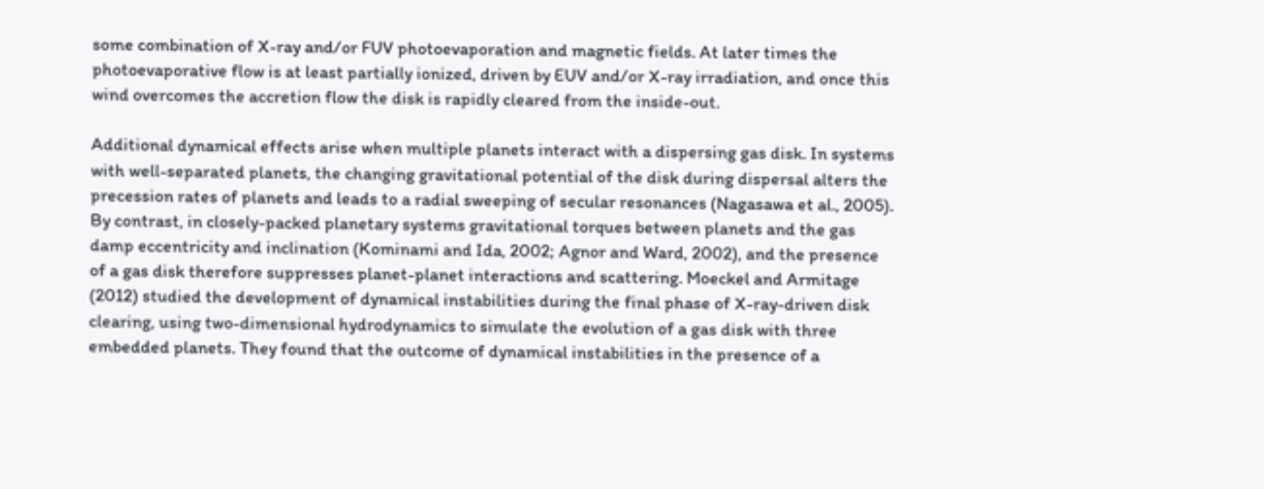some combination of X-ray and/or FUV photoevaporation and magnetic fields. At later times the photoevaporative flow is at least partially ionized, driven by EUV and/or X-ray irradiation, and once this wind overcomes the accretion flow the disk is rapidly cleared from the inside-out.

Additional dynamical effects arise when multiple planets interact with a dispersing gas disk. In systems with well-separated planets, the changing gravitational potential of the disk during dispersal alters the precession rates of planets and leads to a radial sweeping of secular resonances (Nagasawa et al., 2005). By contrast, in closely-packed planetary systems gravitational torques between planets and the gas damp eccentricity and inclination (Kominami and Ida, 2002; Agnor and Ward, 2002), and the presence of a gas disk therefore suppresses planet-planet interactions and scattering. Moeckel and Armitage (2012) studied the development of dynamical instabilities during the final phase of X-ray-driven disk clearing, using two-dimensional hydrodynamics to simulate the evolution of a gas disk with three embedded planets. They found that the outcome of dynamical instabilities in the presence of a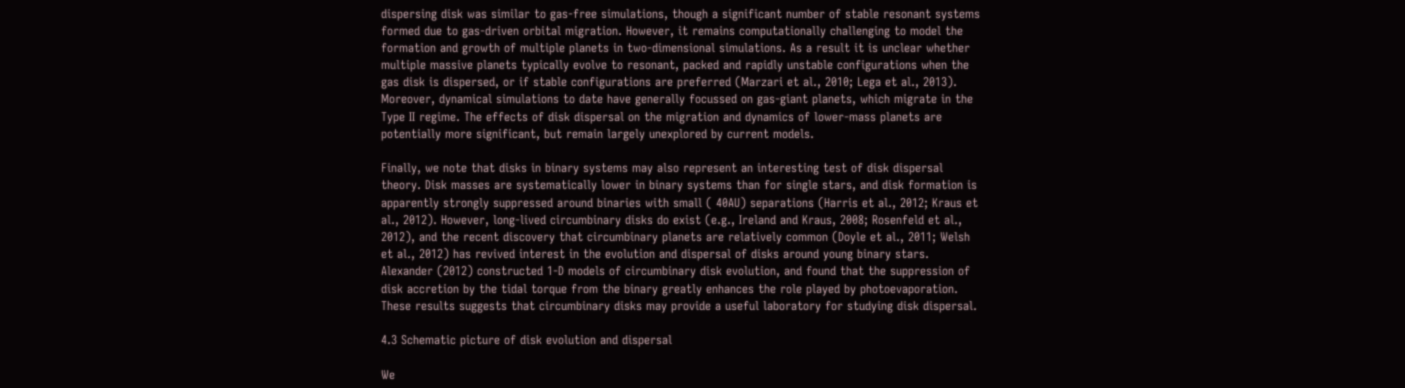dispersing disk was similar to gas-free simulations, though a significant number of stable resonant systems formed due to gas-driven orbital migration. However, it remains computationally challenging to model the formation and growth of multiple planets in two-dimensional simulations. As a result it is unclear whether multiple massive planets typically evolve to resonant, packed and rapidly unstable configurations when the gas disk is dispersed, or if stable configurations are preferred (Marzari et al., 2010; Lega et al., 2013). Moreover, dynamical simulations to date have generally focussed on gas-giant planets, which migrate in the Type II regime. The effects of disk dispersal on the migration and dynamics of lower-mass planets are potentially more significant, but remain largely unexplored by current models.

Finally, we note that disks in binary systems may also represent an interesting test of disk dispersal theory. Disk masses are systematically lower in binary systems than for single stars, and disk formation is apparently strongly suppressed around binaries with small ( 40AU) separations (Harris et al., 2012; Kraus et al., 2012). However, long-lived circumbinary disks do exist (e.g., Ireland and Kraus, 2008; Rosenfeld et al., 2012), and the recent discovery that circumbinary planets are relatively common (Doyle et al., 2011; Welsh et al., 2012) has revived interest in the evolution and dispersal of disks around young binary stars. Alexander (2012) constructed 1-D models of circumbinary disk evolution, and found that the suppression of disk accretion by the tidal torque from the binary greatly enhances the role played by photoevaporation. These results suggests that circumbinary disks may provide a useful laboratory for studying disk dispersal.

4.3 Schematic picture of disk evolution and dispersal

We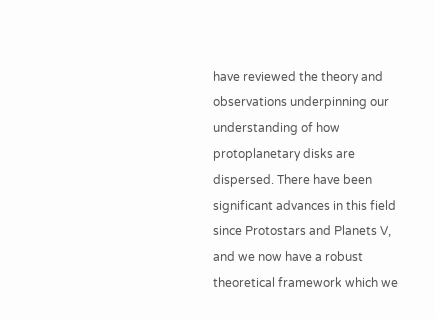have reviewed the theory and observations underpinning our understanding of how protoplanetary disks are dispersed. There have been significant advances in this field since Protostars and Planets V, and we now have a robust theoretical framework which we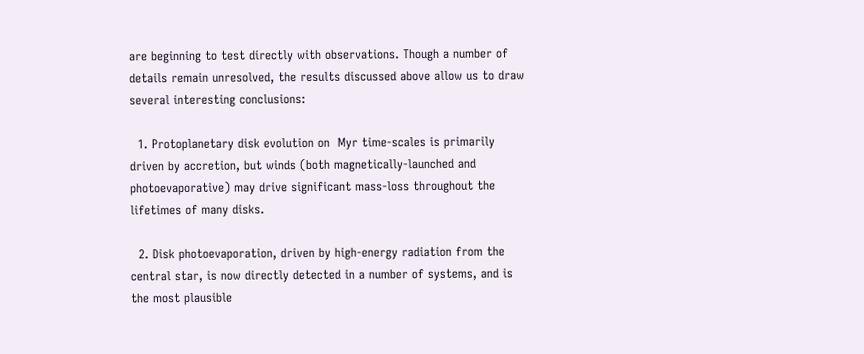are beginning to test directly with observations. Though a number of details remain unresolved, the results discussed above allow us to draw several interesting conclusions:

  1. Protoplanetary disk evolution on  Myr time-scales is primarily driven by accretion, but winds (both magnetically-launched and photoevaporative) may drive significant mass-loss throughout the lifetimes of many disks.

  2. Disk photoevaporation, driven by high-energy radiation from the central star, is now directly detected in a number of systems, and is the most plausible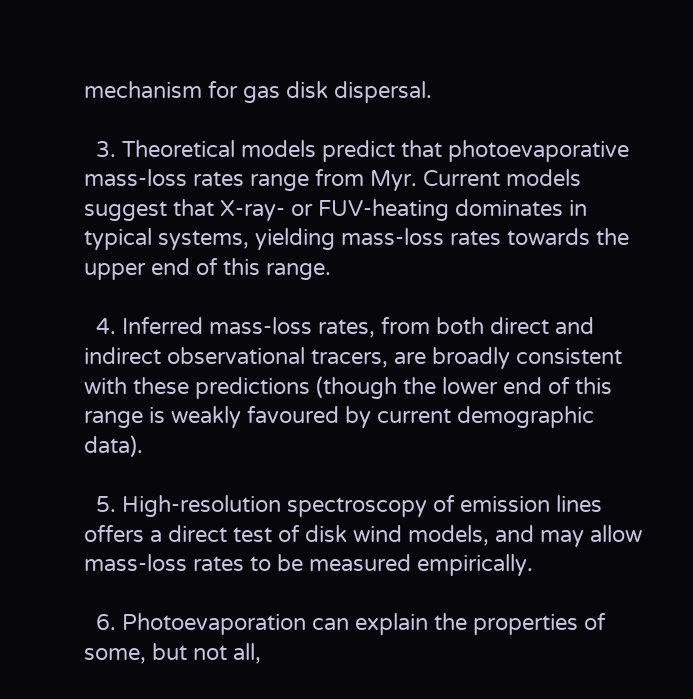mechanism for gas disk dispersal.

  3. Theoretical models predict that photoevaporative mass-loss rates range from Myr. Current models suggest that X-ray- or FUV-heating dominates in typical systems, yielding mass-loss rates towards the upper end of this range.

  4. Inferred mass-loss rates, from both direct and indirect observational tracers, are broadly consistent with these predictions (though the lower end of this range is weakly favoured by current demographic data).

  5. High-resolution spectroscopy of emission lines offers a direct test of disk wind models, and may allow mass-loss rates to be measured empirically.

  6. Photoevaporation can explain the properties of some, but not all,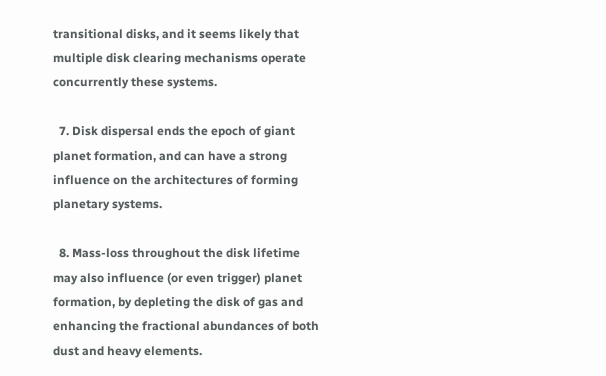transitional disks, and it seems likely that multiple disk clearing mechanisms operate concurrently these systems.

  7. Disk dispersal ends the epoch of giant planet formation, and can have a strong influence on the architectures of forming planetary systems.

  8. Mass-loss throughout the disk lifetime may also influence (or even trigger) planet formation, by depleting the disk of gas and enhancing the fractional abundances of both dust and heavy elements.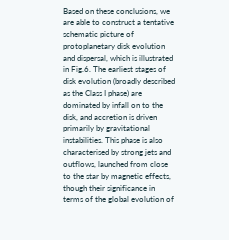Based on these conclusions, we are able to construct a tentative schematic picture of protoplanetary disk evolution and dispersal, which is illustrated in Fig.6. The earliest stages of disk evolution (broadly described as the Class I phase) are dominated by infall on to the disk, and accretion is driven primarily by gravitational instabilities. This phase is also characterised by strong jets and outflows, launched from close to the star by magnetic effects, though their significance in terms of the global evolution of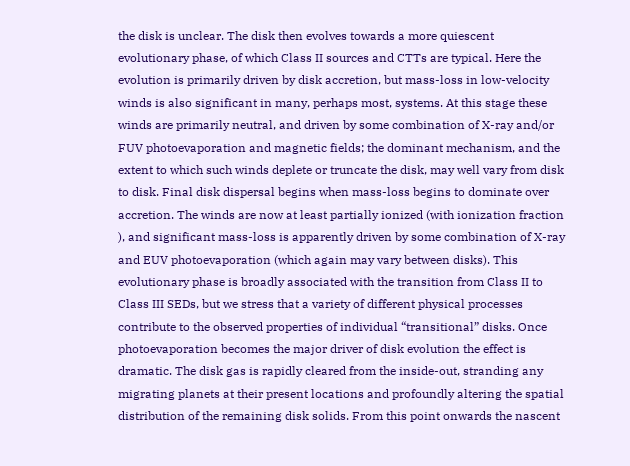the disk is unclear. The disk then evolves towards a more quiescent evolutionary phase, of which Class II sources and CTTs are typical. Here the evolution is primarily driven by disk accretion, but mass-loss in low-velocity winds is also significant in many, perhaps most, systems. At this stage these winds are primarily neutral, and driven by some combination of X-ray and/or FUV photoevaporation and magnetic fields; the dominant mechanism, and the extent to which such winds deplete or truncate the disk, may well vary from disk to disk. Final disk dispersal begins when mass-loss begins to dominate over accretion. The winds are now at least partially ionized (with ionization fraction ), and significant mass-loss is apparently driven by some combination of X-ray and EUV photoevaporation (which again may vary between disks). This evolutionary phase is broadly associated with the transition from Class II to Class III SEDs, but we stress that a variety of different physical processes contribute to the observed properties of individual “transitional” disks. Once photoevaporation becomes the major driver of disk evolution the effect is dramatic. The disk gas is rapidly cleared from the inside-out, stranding any migrating planets at their present locations and profoundly altering the spatial distribution of the remaining disk solids. From this point onwards the nascent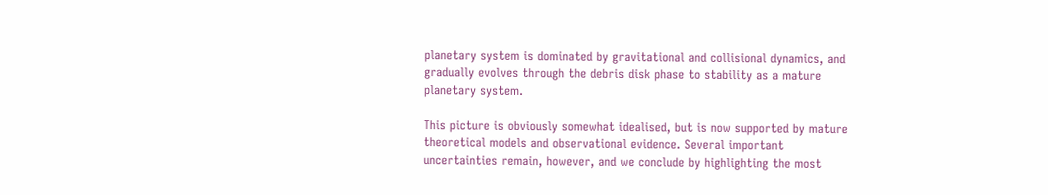planetary system is dominated by gravitational and collisional dynamics, and gradually evolves through the debris disk phase to stability as a mature planetary system.

This picture is obviously somewhat idealised, but is now supported by mature theoretical models and observational evidence. Several important uncertainties remain, however, and we conclude by highlighting the most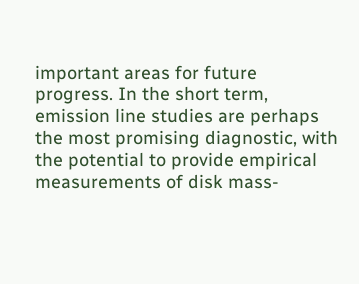important areas for future progress. In the short term, emission line studies are perhaps the most promising diagnostic, with the potential to provide empirical measurements of disk mass-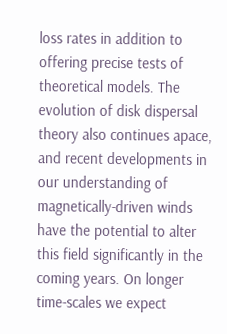loss rates in addition to offering precise tests of theoretical models. The evolution of disk dispersal theory also continues apace, and recent developments in our understanding of magnetically-driven winds have the potential to alter this field significantly in the coming years. On longer time-scales we expect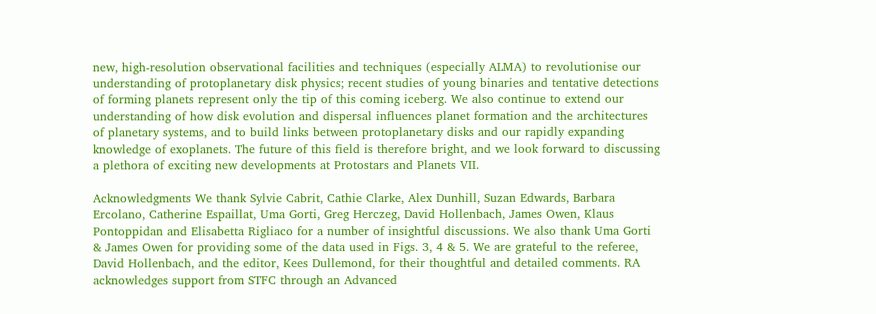new, high-resolution observational facilities and techniques (especially ALMA) to revolutionise our understanding of protoplanetary disk physics; recent studies of young binaries and tentative detections of forming planets represent only the tip of this coming iceberg. We also continue to extend our understanding of how disk evolution and dispersal influences planet formation and the architectures of planetary systems, and to build links between protoplanetary disks and our rapidly expanding knowledge of exoplanets. The future of this field is therefore bright, and we look forward to discussing a plethora of exciting new developments at Protostars and Planets VII.

Acknowledgments We thank Sylvie Cabrit, Cathie Clarke, Alex Dunhill, Suzan Edwards, Barbara Ercolano, Catherine Espaillat, Uma Gorti, Greg Herczeg, David Hollenbach, James Owen, Klaus Pontoppidan and Elisabetta Rigliaco for a number of insightful discussions. We also thank Uma Gorti & James Owen for providing some of the data used in Figs. 3, 4 & 5. We are grateful to the referee, David Hollenbach, and the editor, Kees Dullemond, for their thoughtful and detailed comments. RA acknowledges support from STFC through an Advanced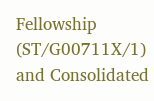Fellowship (ST/G00711X/1) and Consolidated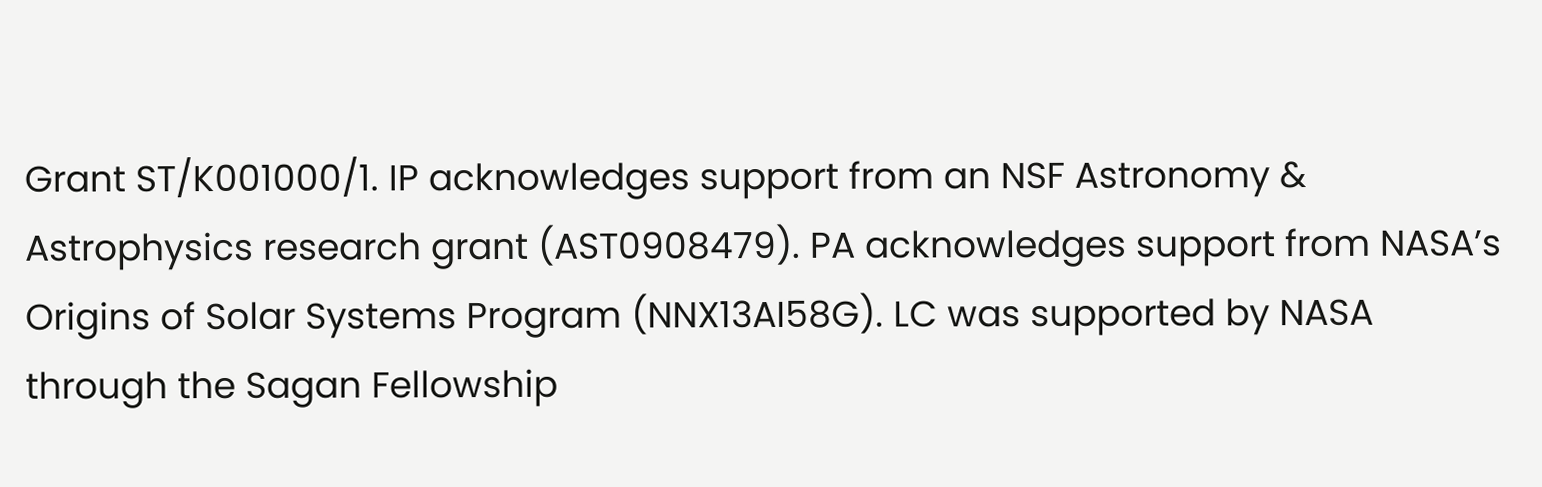Grant ST/K001000/1. IP acknowledges support from an NSF Astronomy & Astrophysics research grant (AST0908479). PA acknowledges support from NASA’s Origins of Solar Systems Program (NNX13AI58G). LC was supported by NASA through the Sagan Fellowship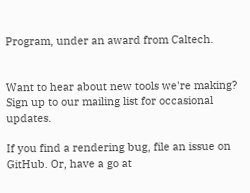Program, under an award from Caltech.


Want to hear about new tools we're making? Sign up to our mailing list for occasional updates.

If you find a rendering bug, file an issue on GitHub. Or, have a go at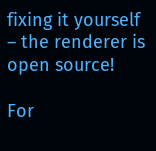fixing it yourself – the renderer is open source!

For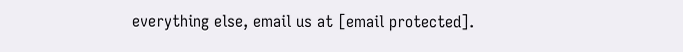everything else, email us at [email protected].